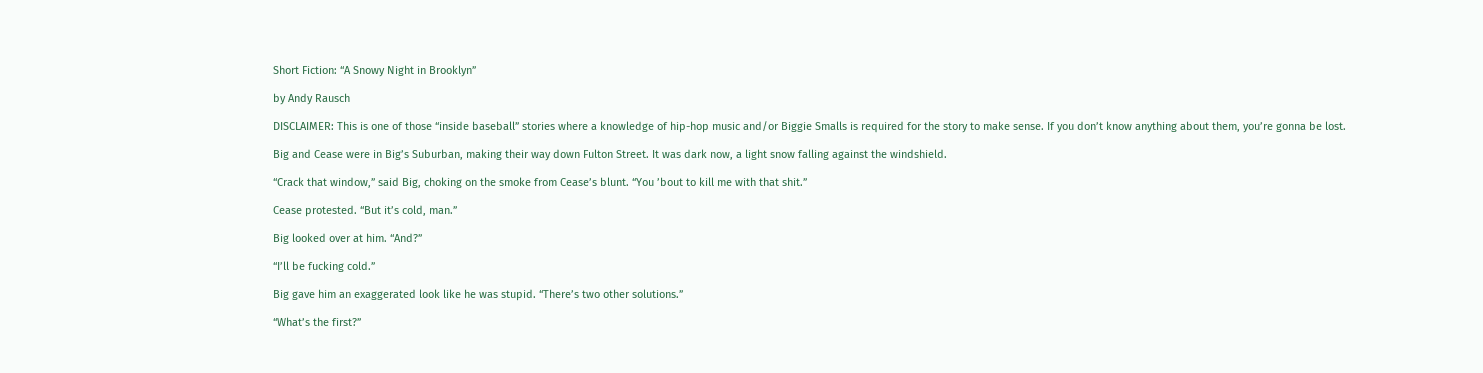Short Fiction: “A Snowy Night in Brooklyn”

by Andy Rausch

DISCLAIMER: This is one of those “inside baseball” stories where a knowledge of hip-hop music and/or Biggie Smalls is required for the story to make sense. If you don’t know anything about them, you’re gonna be lost.

Big and Cease were in Big’s Suburban, making their way down Fulton Street. It was dark now, a light snow falling against the windshield.

“Crack that window,” said Big, choking on the smoke from Cease’s blunt. “You ’bout to kill me with that shit.”

Cease protested. “But it’s cold, man.”

Big looked over at him. “And?”

“I’ll be fucking cold.”

Big gave him an exaggerated look like he was stupid. “There’s two other solutions.”

“What’s the first?”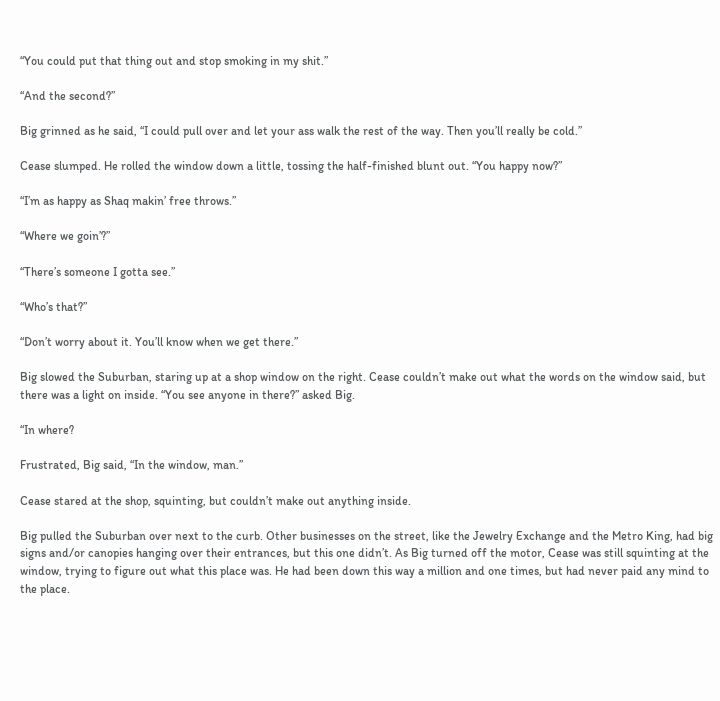“You could put that thing out and stop smoking in my shit.”

“And the second?”

Big grinned as he said, “I could pull over and let your ass walk the rest of the way. Then you’ll really be cold.”

Cease slumped. He rolled the window down a little, tossing the half-finished blunt out. “You happy now?”

“I’m as happy as Shaq makin’ free throws.”

“Where we goin’?”

“There’s someone I gotta see.”

“Who’s that?”

“Don’t worry about it. You’ll know when we get there.”

Big slowed the Suburban, staring up at a shop window on the right. Cease couldn’t make out what the words on the window said, but there was a light on inside. “You see anyone in there?” asked Big.

“In where?

Frustrated, Big said, “In the window, man.”

Cease stared at the shop, squinting, but couldn’t make out anything inside.

Big pulled the Suburban over next to the curb. Other businesses on the street, like the Jewelry Exchange and the Metro King, had big signs and/or canopies hanging over their entrances, but this one didn’t. As Big turned off the motor, Cease was still squinting at the window, trying to figure out what this place was. He had been down this way a million and one times, but had never paid any mind to the place.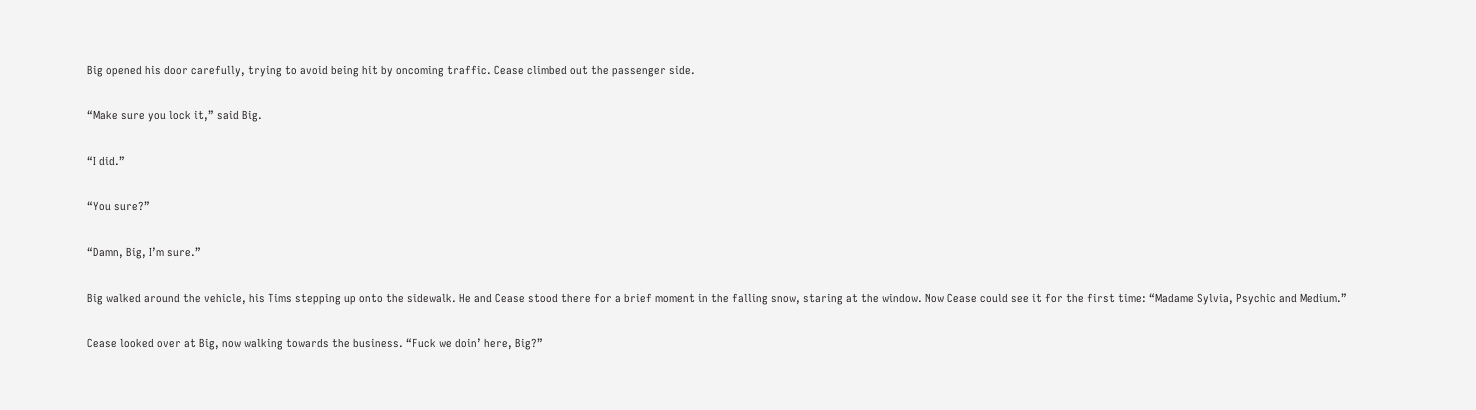Big opened his door carefully, trying to avoid being hit by oncoming traffic. Cease climbed out the passenger side.

“Make sure you lock it,” said Big.

“I did.”

“You sure?”

“Damn, Big, I’m sure.”

Big walked around the vehicle, his Tims stepping up onto the sidewalk. He and Cease stood there for a brief moment in the falling snow, staring at the window. Now Cease could see it for the first time: “Madame Sylvia, Psychic and Medium.”

Cease looked over at Big, now walking towards the business. “Fuck we doin’ here, Big?”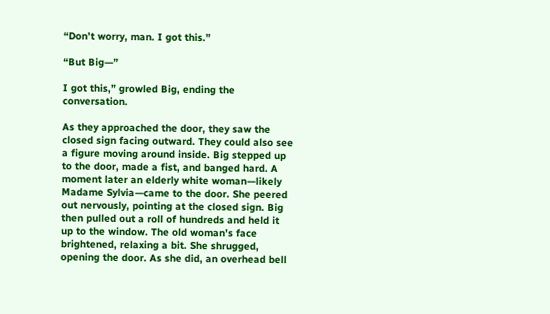“Don’t worry, man. I got this.”

“But Big—”

I got this,” growled Big, ending the conversation.

As they approached the door, they saw the closed sign facing outward. They could also see a figure moving around inside. Big stepped up to the door, made a fist, and banged hard. A moment later an elderly white woman—likely Madame Sylvia—came to the door. She peered out nervously, pointing at the closed sign. Big then pulled out a roll of hundreds and held it up to the window. The old woman’s face brightened, relaxing a bit. She shrugged, opening the door. As she did, an overhead bell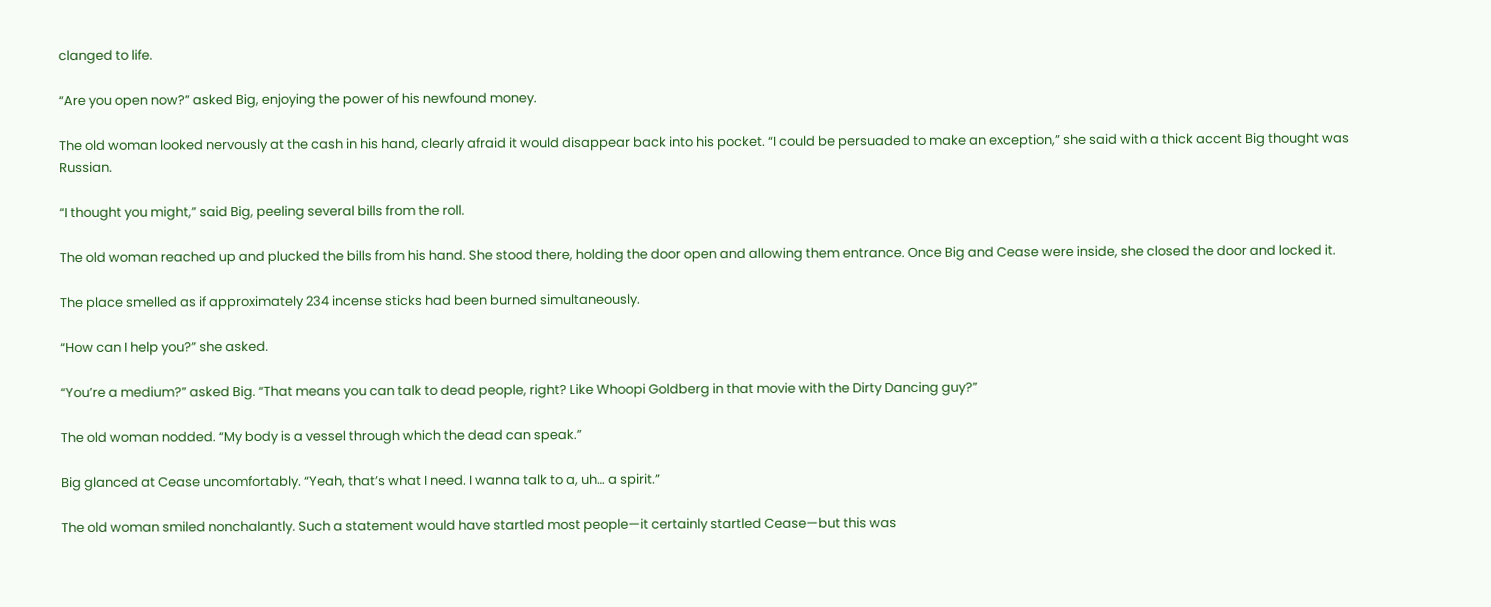clanged to life.

“Are you open now?” asked Big, enjoying the power of his newfound money.

The old woman looked nervously at the cash in his hand, clearly afraid it would disappear back into his pocket. “I could be persuaded to make an exception,” she said with a thick accent Big thought was Russian.

“I thought you might,” said Big, peeling several bills from the roll.

The old woman reached up and plucked the bills from his hand. She stood there, holding the door open and allowing them entrance. Once Big and Cease were inside, she closed the door and locked it.

The place smelled as if approximately 234 incense sticks had been burned simultaneously.

“How can I help you?” she asked.

“You’re a medium?” asked Big. “That means you can talk to dead people, right? Like Whoopi Goldberg in that movie with the Dirty Dancing guy?”

The old woman nodded. “My body is a vessel through which the dead can speak.”

Big glanced at Cease uncomfortably. “Yeah, that’s what I need. I wanna talk to a, uh… a spirit.”

The old woman smiled nonchalantly. Such a statement would have startled most people—it certainly startled Cease—but this was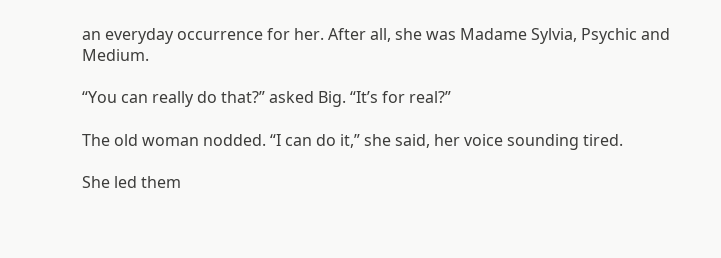an everyday occurrence for her. After all, she was Madame Sylvia, Psychic and Medium.

“You can really do that?” asked Big. “It’s for real?”

The old woman nodded. “I can do it,” she said, her voice sounding tired.

She led them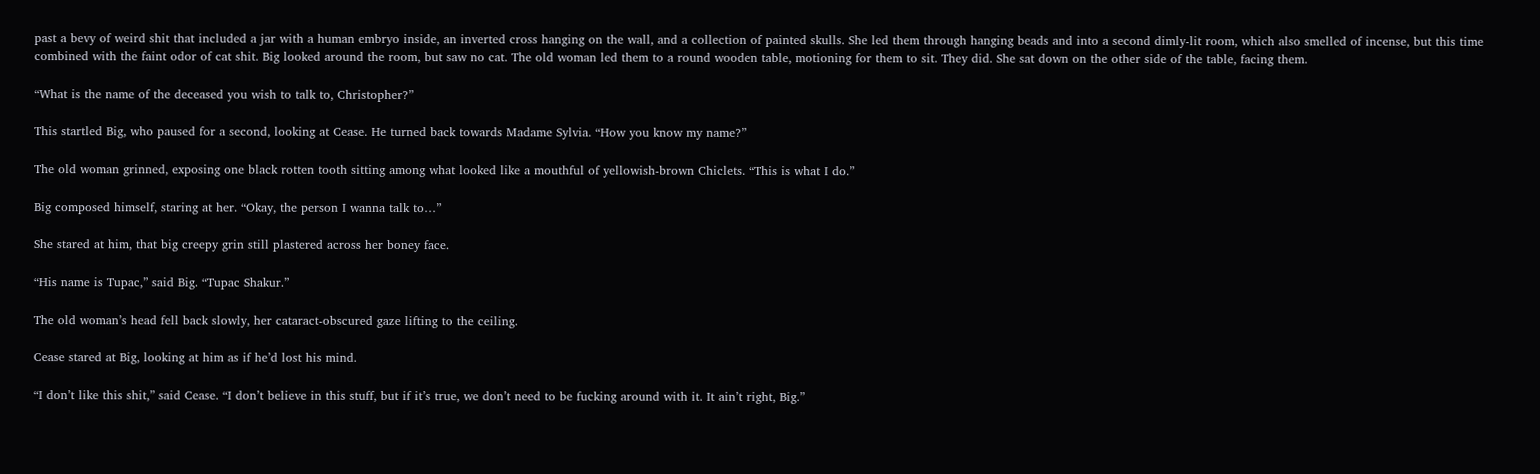past a bevy of weird shit that included a jar with a human embryo inside, an inverted cross hanging on the wall, and a collection of painted skulls. She led them through hanging beads and into a second dimly-lit room, which also smelled of incense, but this time combined with the faint odor of cat shit. Big looked around the room, but saw no cat. The old woman led them to a round wooden table, motioning for them to sit. They did. She sat down on the other side of the table, facing them.

“What is the name of the deceased you wish to talk to, Christopher?”

This startled Big, who paused for a second, looking at Cease. He turned back towards Madame Sylvia. “How you know my name?”

The old woman grinned, exposing one black rotten tooth sitting among what looked like a mouthful of yellowish-brown Chiclets. “This is what I do.”

Big composed himself, staring at her. “Okay, the person I wanna talk to…”

She stared at him, that big creepy grin still plastered across her boney face.

“His name is Tupac,” said Big. “Tupac Shakur.”

The old woman’s head fell back slowly, her cataract-obscured gaze lifting to the ceiling.

Cease stared at Big, looking at him as if he’d lost his mind.

“I don’t like this shit,” said Cease. “I don’t believe in this stuff, but if it’s true, we don’t need to be fucking around with it. It ain’t right, Big.”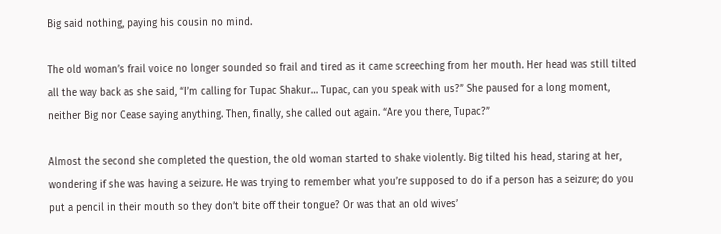Big said nothing, paying his cousin no mind.

The old woman’s frail voice no longer sounded so frail and tired as it came screeching from her mouth. Her head was still tilted all the way back as she said, “I’m calling for Tupac Shakur… Tupac, can you speak with us?” She paused for a long moment, neither Big nor Cease saying anything. Then, finally, she called out again. “Are you there, Tupac?”

Almost the second she completed the question, the old woman started to shake violently. Big tilted his head, staring at her, wondering if she was having a seizure. He was trying to remember what you’re supposed to do if a person has a seizure; do you put a pencil in their mouth so they don’t bite off their tongue? Or was that an old wives’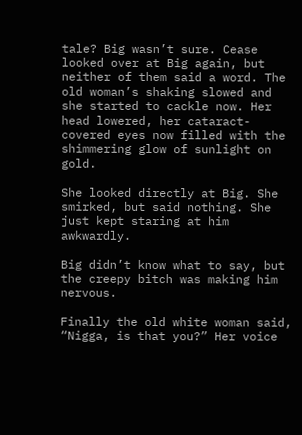tale? Big wasn’t sure. Cease looked over at Big again, but neither of them said a word. The old woman’s shaking slowed and she started to cackle now. Her head lowered, her cataract-covered eyes now filled with the shimmering glow of sunlight on gold.

She looked directly at Big. She smirked, but said nothing. She just kept staring at him awkwardly.

Big didn’t know what to say, but the creepy bitch was making him nervous.

Finally the old white woman said, “Nigga, is that you?” Her voice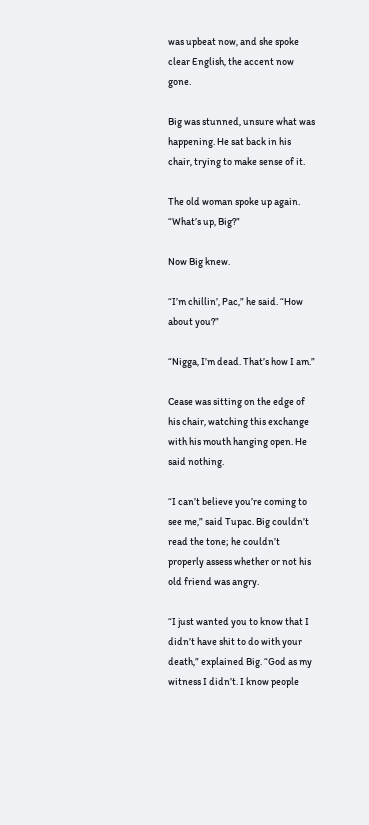was upbeat now, and she spoke clear English, the accent now gone.

Big was stunned, unsure what was happening. He sat back in his chair, trying to make sense of it.

The old woman spoke up again. “What’s up, Big?”

Now Big knew.

“I’m chillin’, Pac,” he said. “How about you?”

“Nigga, I’m dead. That’s how I am.”

Cease was sitting on the edge of his chair, watching this exchange with his mouth hanging open. He said nothing.

“I can’t believe you’re coming to see me,” said Tupac. Big couldn’t read the tone; he couldn’t properly assess whether or not his old friend was angry.

“I just wanted you to know that I didn’t have shit to do with your death,” explained Big. “God as my witness I didn’t. I know people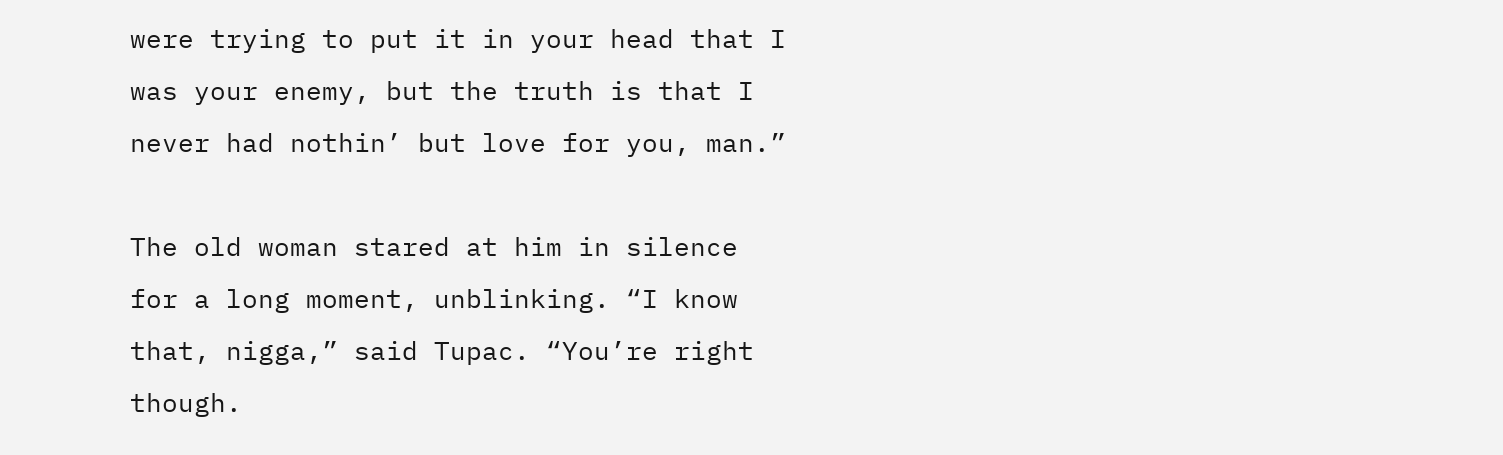were trying to put it in your head that I was your enemy, but the truth is that I never had nothin’ but love for you, man.”

The old woman stared at him in silence for a long moment, unblinking. “I know that, nigga,” said Tupac. “You’re right though.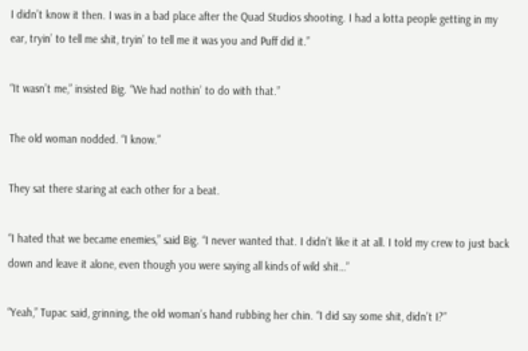I didn’t know it then. I was in a bad place after the Quad Studios shooting. I had a lotta people getting in my ear, tryin’ to tell me shit, tryin’ to tell me it was you and Puff did it.”

“It wasn’t me,” insisted Big. “We had nothin’ to do with that.”

The old woman nodded. “I know.”

They sat there staring at each other for a beat.

“I hated that we became enemies,” said Big. “I never wanted that. I didn’t like it at all. I told my crew to just back down and leave it alone, even though you were saying all kinds of wild shit…”

“Yeah,” Tupac said, grinning, the old woman’s hand rubbing her chin. “I did say some shit, didn’t I?”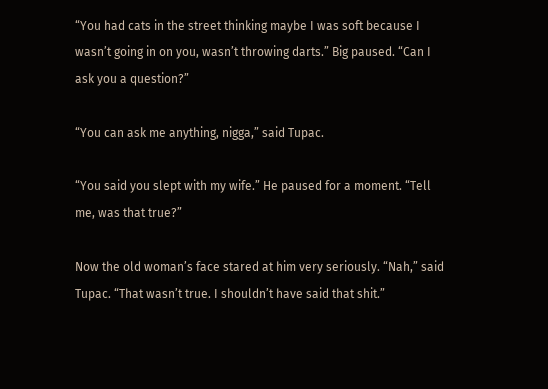“You had cats in the street thinking maybe I was soft because I wasn’t going in on you, wasn’t throwing darts.” Big paused. “Can I ask you a question?”

“You can ask me anything, nigga,” said Tupac.

“You said you slept with my wife.” He paused for a moment. “Tell me, was that true?”

Now the old woman’s face stared at him very seriously. “Nah,” said Tupac. “That wasn’t true. I shouldn’t have said that shit.”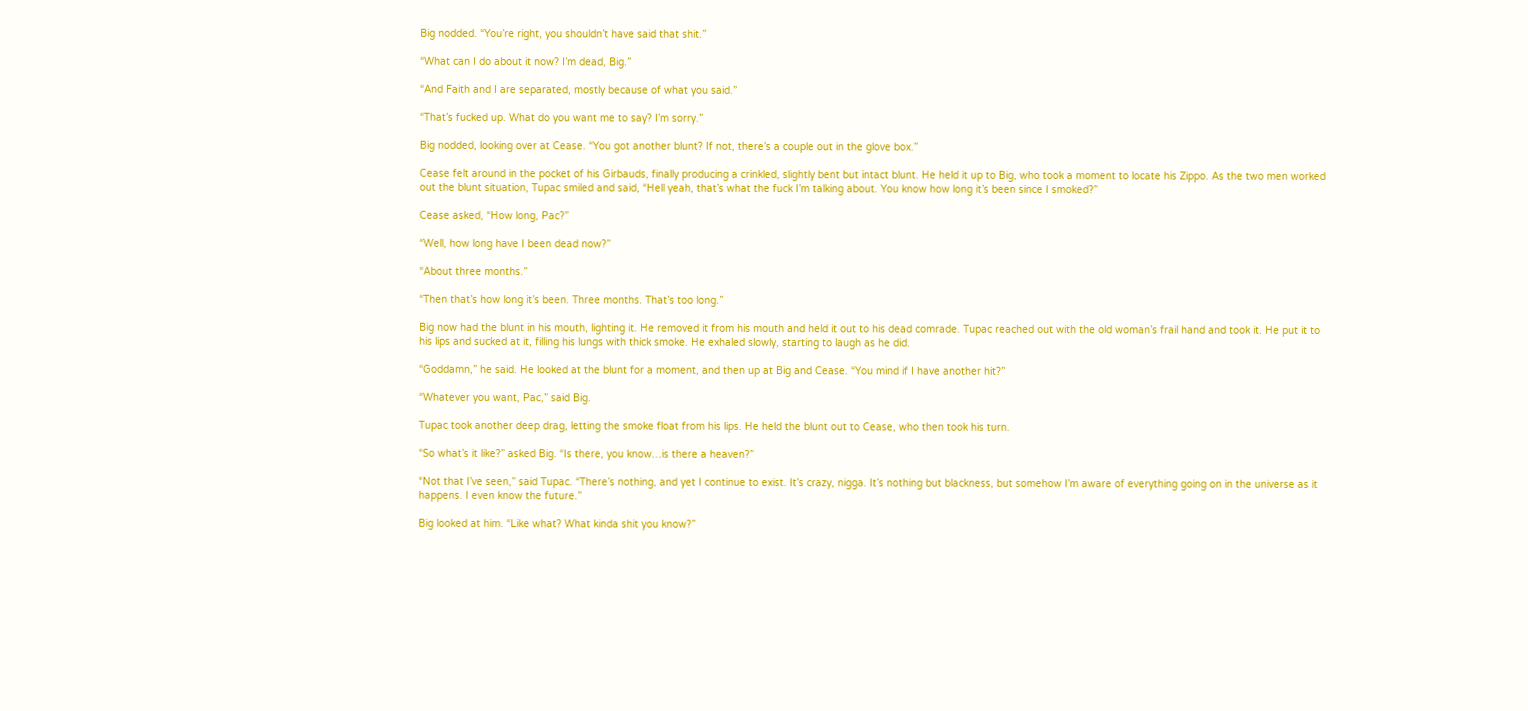Big nodded. “You’re right, you shouldn’t have said that shit.”

“What can I do about it now? I’m dead, Big.”

“And Faith and I are separated, mostly because of what you said.”

“That’s fucked up. What do you want me to say? I’m sorry.”

Big nodded, looking over at Cease. “You got another blunt? If not, there’s a couple out in the glove box.”

Cease felt around in the pocket of his Girbauds, finally producing a crinkled, slightly bent but intact blunt. He held it up to Big, who took a moment to locate his Zippo. As the two men worked out the blunt situation, Tupac smiled and said, “Hell yeah, that’s what the fuck I’m talking about. You know how long it’s been since I smoked?”

Cease asked, “How long, Pac?”

“Well, how long have I been dead now?”

“About three months.”

“Then that’s how long it’s been. Three months. That’s too long.”

Big now had the blunt in his mouth, lighting it. He removed it from his mouth and held it out to his dead comrade. Tupac reached out with the old woman’s frail hand and took it. He put it to his lips and sucked at it, filling his lungs with thick smoke. He exhaled slowly, starting to laugh as he did.

“Goddamn,” he said. He looked at the blunt for a moment, and then up at Big and Cease. “You mind if I have another hit?”

“Whatever you want, Pac,” said Big.

Tupac took another deep drag, letting the smoke float from his lips. He held the blunt out to Cease, who then took his turn.

“So what’s it like?” asked Big. “Is there, you know…is there a heaven?”

“Not that I’ve seen,” said Tupac. “There’s nothing, and yet I continue to exist. It’s crazy, nigga. It’s nothing but blackness, but somehow I’m aware of everything going on in the universe as it happens. I even know the future.”

Big looked at him. “Like what? What kinda shit you know?”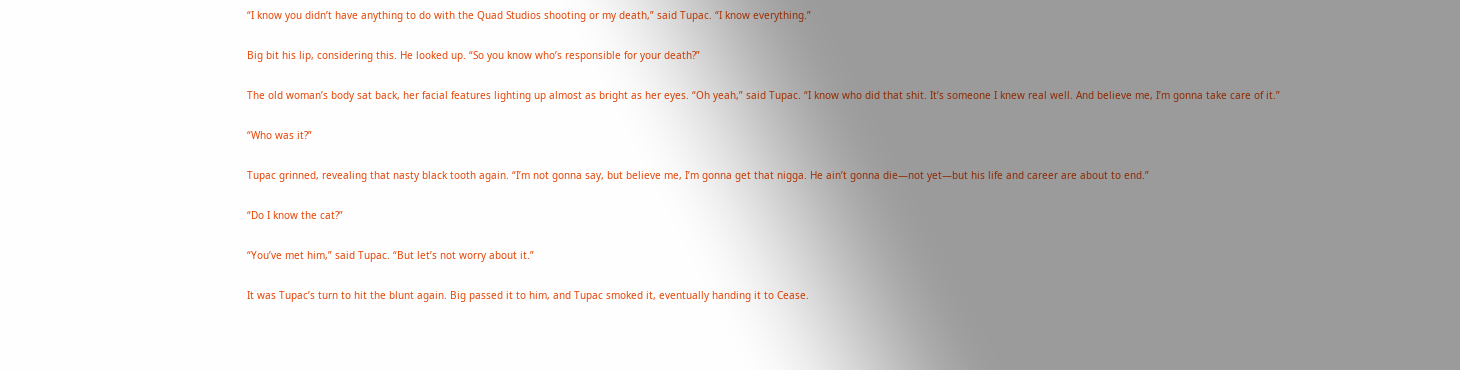“I know you didn’t have anything to do with the Quad Studios shooting or my death,” said Tupac. “I know everything.”

Big bit his lip, considering this. He looked up. “So you know who’s responsible for your death?”

The old woman’s body sat back, her facial features lighting up almost as bright as her eyes. “Oh yeah,” said Tupac. “I know who did that shit. It’s someone I knew real well. And believe me, I’m gonna take care of it.”

“Who was it?”

Tupac grinned, revealing that nasty black tooth again. “I’m not gonna say, but believe me, I’m gonna get that nigga. He ain’t gonna die—not yet—but his life and career are about to end.”

“Do I know the cat?”

“You’ve met him,” said Tupac. “But let’s not worry about it.”

It was Tupac’s turn to hit the blunt again. Big passed it to him, and Tupac smoked it, eventually handing it to Cease.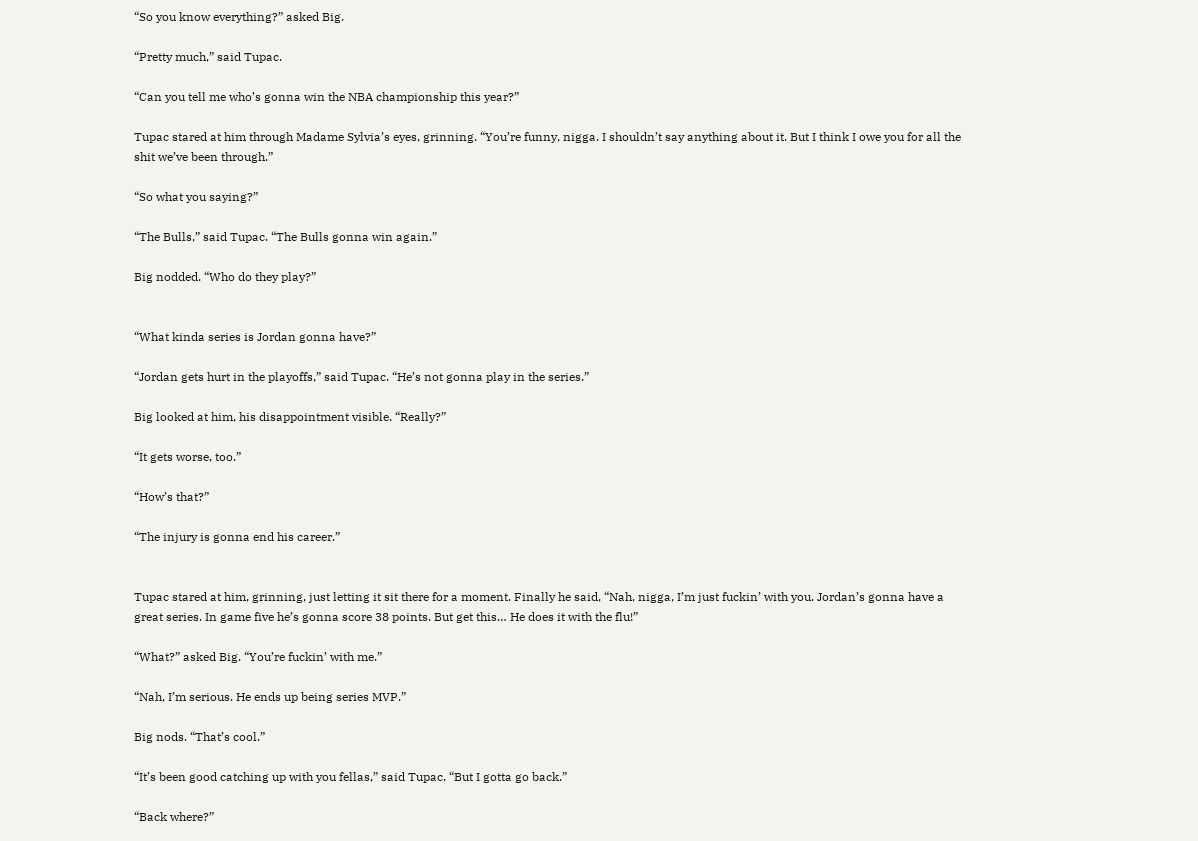“So you know everything?” asked Big.

“Pretty much,” said Tupac.

“Can you tell me who’s gonna win the NBA championship this year?”

Tupac stared at him through Madame Sylvia’s eyes, grinning. “You’re funny, nigga. I shouldn’t say anything about it. But I think I owe you for all the shit we’ve been through.”

“So what you saying?”

“The Bulls,” said Tupac. “The Bulls gonna win again.”

Big nodded. “Who do they play?”


“What kinda series is Jordan gonna have?”

“Jordan gets hurt in the playoffs,” said Tupac. “He’s not gonna play in the series.”

Big looked at him, his disappointment visible. “Really?”

“It gets worse, too.”

“How’s that?”

“The injury is gonna end his career.”


Tupac stared at him, grinning, just letting it sit there for a moment. Finally he said, “Nah, nigga, I’m just fuckin’ with you. Jordan’s gonna have a great series. In game five he’s gonna score 38 points. But get this… He does it with the flu!”

“What?” asked Big. “You’re fuckin’ with me.”

“Nah, I’m serious. He ends up being series MVP.”

Big nods. “That’s cool.”

“It’s been good catching up with you fellas,” said Tupac. “But I gotta go back.”

“Back where?”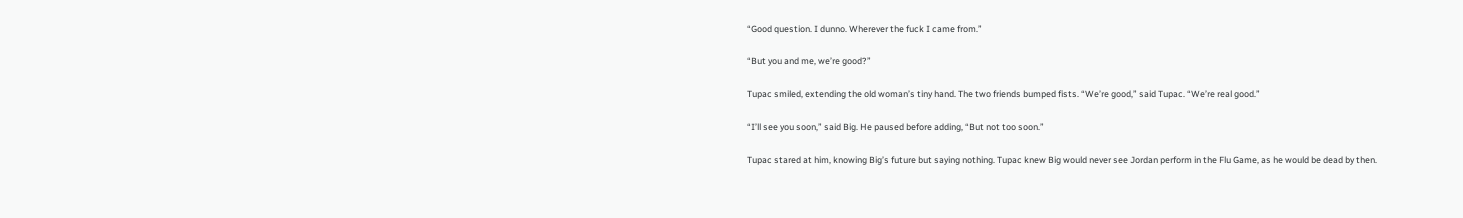“Good question. I dunno. Wherever the fuck I came from.”

“But you and me, we’re good?”

Tupac smiled, extending the old woman’s tiny hand. The two friends bumped fists. “We’re good,” said Tupac. “We’re real good.”

“I’ll see you soon,” said Big. He paused before adding, “But not too soon.”

Tupac stared at him, knowing Big’s future but saying nothing. Tupac knew Big would never see Jordan perform in the Flu Game, as he would be dead by then.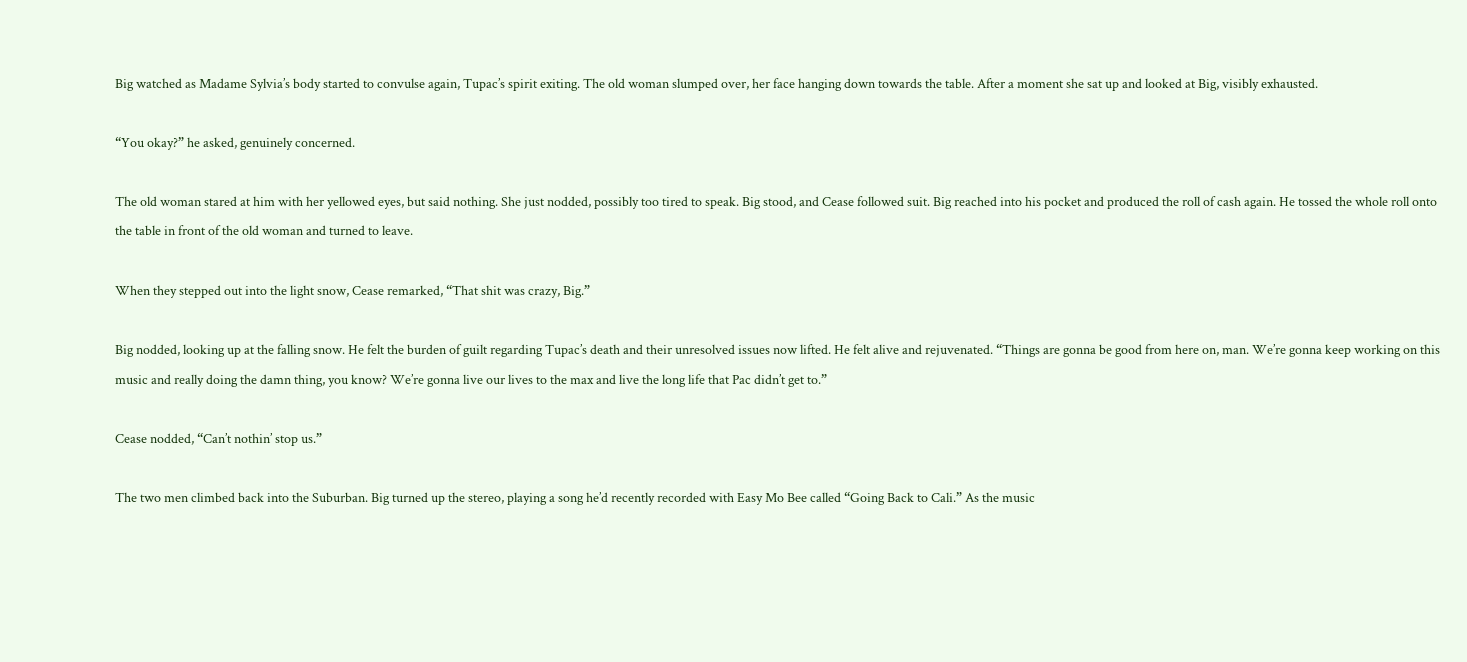Big watched as Madame Sylvia’s body started to convulse again, Tupac’s spirit exiting. The old woman slumped over, her face hanging down towards the table. After a moment she sat up and looked at Big, visibly exhausted.

“You okay?” he asked, genuinely concerned.

The old woman stared at him with her yellowed eyes, but said nothing. She just nodded, possibly too tired to speak. Big stood, and Cease followed suit. Big reached into his pocket and produced the roll of cash again. He tossed the whole roll onto the table in front of the old woman and turned to leave.

When they stepped out into the light snow, Cease remarked, “That shit was crazy, Big.”

Big nodded, looking up at the falling snow. He felt the burden of guilt regarding Tupac’s death and their unresolved issues now lifted. He felt alive and rejuvenated. “Things are gonna be good from here on, man. We’re gonna keep working on this music and really doing the damn thing, you know? We’re gonna live our lives to the max and live the long life that Pac didn’t get to.”

Cease nodded, “Can’t nothin’ stop us.”

The two men climbed back into the Suburban. Big turned up the stereo, playing a song he’d recently recorded with Easy Mo Bee called “Going Back to Cali.” As the music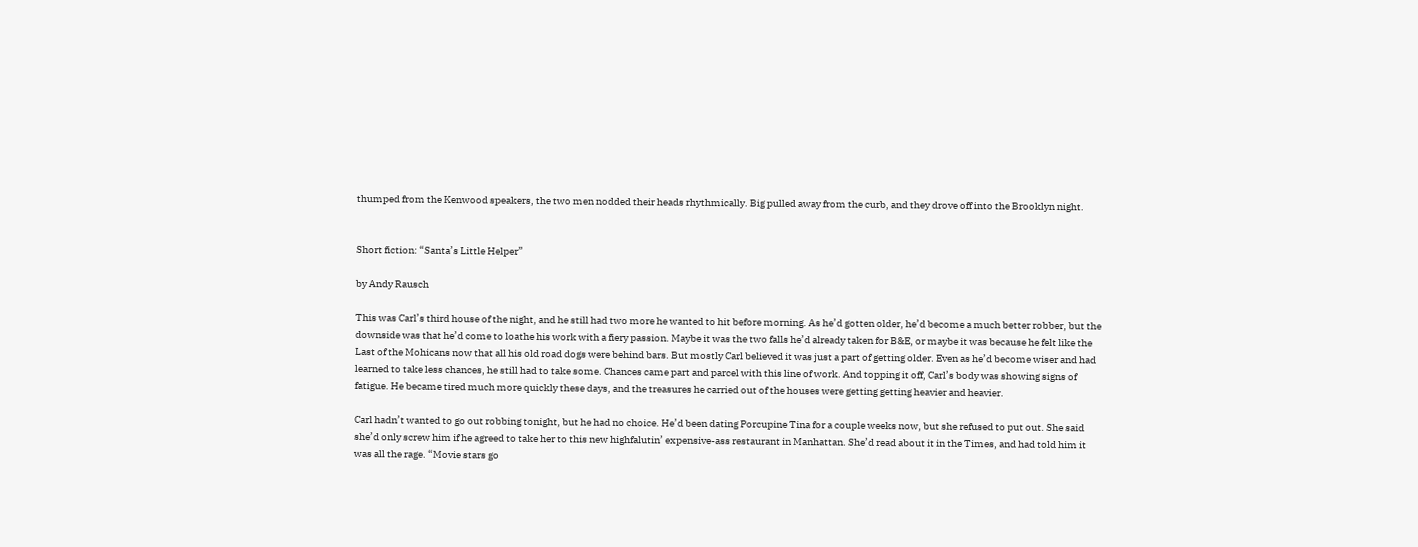thumped from the Kenwood speakers, the two men nodded their heads rhythmically. Big pulled away from the curb, and they drove off into the Brooklyn night.


Short fiction: “Santa’s Little Helper”

by Andy Rausch

This was Carl’s third house of the night, and he still had two more he wanted to hit before morning. As he’d gotten older, he’d become a much better robber, but the downside was that he’d come to loathe his work with a fiery passion. Maybe it was the two falls he’d already taken for B&E, or maybe it was because he felt like the Last of the Mohicans now that all his old road dogs were behind bars. But mostly Carl believed it was just a part of getting older. Even as he’d become wiser and had learned to take less chances, he still had to take some. Chances came part and parcel with this line of work. And topping it off, Carl’s body was showing signs of fatigue. He became tired much more quickly these days, and the treasures he carried out of the houses were getting getting heavier and heavier.

Carl hadn’t wanted to go out robbing tonight, but he had no choice. He’d been dating Porcupine Tina for a couple weeks now, but she refused to put out. She said she’d only screw him if he agreed to take her to this new highfalutin’ expensive-ass restaurant in Manhattan. She’d read about it in the Times, and had told him it was all the rage. “Movie stars go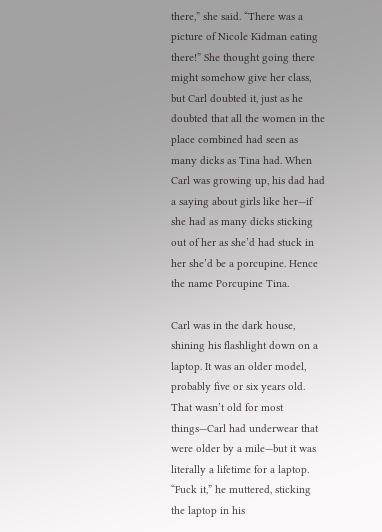there,” she said. “There was a picture of Nicole Kidman eating there!” She thought going there might somehow give her class, but Carl doubted it, just as he doubted that all the women in the place combined had seen as many dicks as Tina had. When Carl was growing up, his dad had a saying about girls like her—if she had as many dicks sticking out of her as she’d had stuck in her she’d be a porcupine. Hence the name Porcupine Tina.

Carl was in the dark house, shining his flashlight down on a laptop. It was an older model, probably five or six years old. That wasn’t old for most things—Carl had underwear that were older by a mile—but it was literally a lifetime for a laptop. “Fuck it,” he muttered, sticking the laptop in his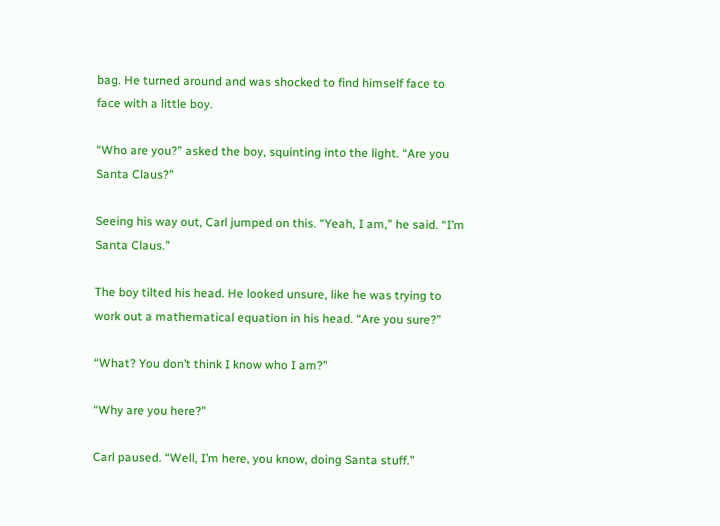bag. He turned around and was shocked to find himself face to face with a little boy.

“Who are you?” asked the boy, squinting into the light. “Are you Santa Claus?”

Seeing his way out, Carl jumped on this. “Yeah, I am,” he said. “I’m Santa Claus.”

The boy tilted his head. He looked unsure, like he was trying to work out a mathematical equation in his head. “Are you sure?”

“What? You don’t think I know who I am?”

“Why are you here?”

Carl paused. “Well, I’m here, you know, doing Santa stuff.”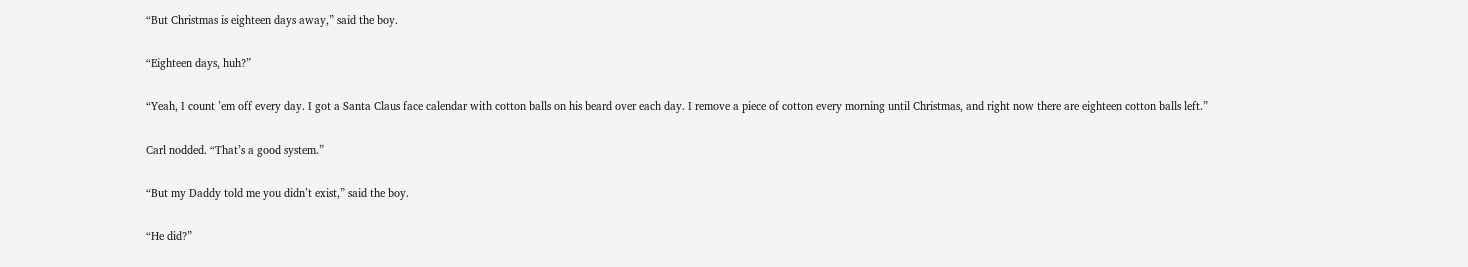“But Christmas is eighteen days away,” said the boy.

“Eighteen days, huh?”

“Yeah, I count ’em off every day. I got a Santa Claus face calendar with cotton balls on his beard over each day. I remove a piece of cotton every morning until Christmas, and right now there are eighteen cotton balls left.”

Carl nodded. “That’s a good system.”

“But my Daddy told me you didn’t exist,” said the boy.

“He did?”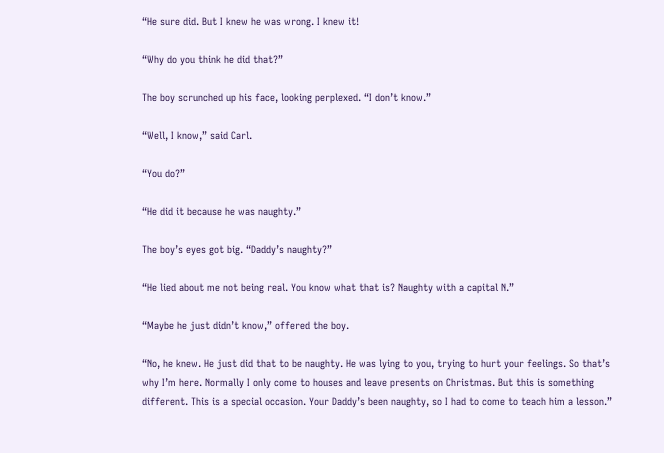“He sure did. But I knew he was wrong. I knew it!

“Why do you think he did that?”

The boy scrunched up his face, looking perplexed. “I don’t know.”

“Well, I know,” said Carl.

“You do?”

“He did it because he was naughty.”

The boy’s eyes got big. “Daddy’s naughty?”

“He lied about me not being real. You know what that is? Naughty with a capital N.”

“Maybe he just didn’t know,” offered the boy.

“No, he knew. He just did that to be naughty. He was lying to you, trying to hurt your feelings. So that’s why I’m here. Normally I only come to houses and leave presents on Christmas. But this is something different. This is a special occasion. Your Daddy’s been naughty, so I had to come to teach him a lesson.”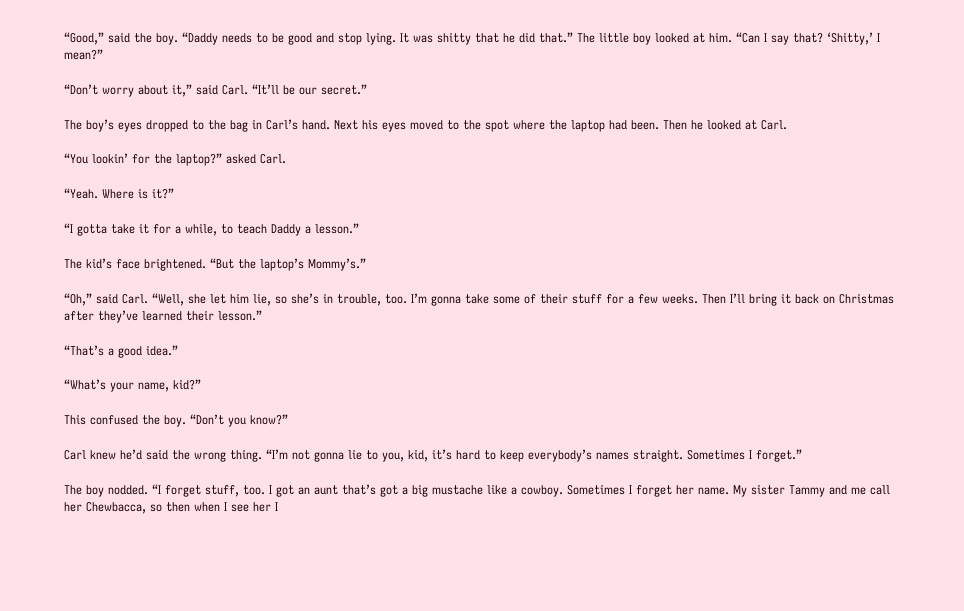“Good,” said the boy. “Daddy needs to be good and stop lying. It was shitty that he did that.” The little boy looked at him. “Can I say that? ‘Shitty,’ I mean?”

“Don’t worry about it,” said Carl. “It’ll be our secret.”

The boy’s eyes dropped to the bag in Carl’s hand. Next his eyes moved to the spot where the laptop had been. Then he looked at Carl.

“You lookin’ for the laptop?” asked Carl.

“Yeah. Where is it?”

“I gotta take it for a while, to teach Daddy a lesson.”

The kid’s face brightened. “But the laptop’s Mommy’s.”

“Oh,” said Carl. “Well, she let him lie, so she’s in trouble, too. I’m gonna take some of their stuff for a few weeks. Then I’ll bring it back on Christmas after they’ve learned their lesson.”

“That’s a good idea.”

“What’s your name, kid?”

This confused the boy. “Don’t you know?”

Carl knew he’d said the wrong thing. “I’m not gonna lie to you, kid, it’s hard to keep everybody’s names straight. Sometimes I forget.”

The boy nodded. “I forget stuff, too. I got an aunt that’s got a big mustache like a cowboy. Sometimes I forget her name. My sister Tammy and me call her Chewbacca, so then when I see her I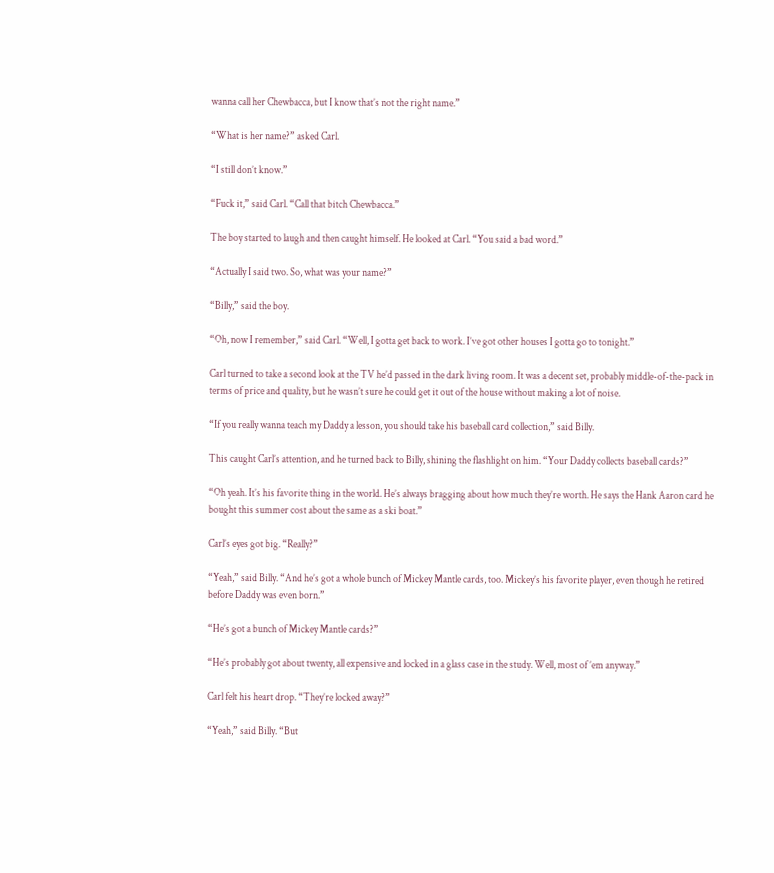wanna call her Chewbacca, but I know that’s not the right name.”

“What is her name?” asked Carl.

“I still don’t know.”

“Fuck it,” said Carl. “Call that bitch Chewbacca.”

The boy started to laugh and then caught himself. He looked at Carl. “You said a bad word.”

“Actually I said two. So, what was your name?”

“Billy,” said the boy.

“Oh, now I remember,” said Carl. “Well, I gotta get back to work. I’ve got other houses I gotta go to tonight.”

Carl turned to take a second look at the TV he’d passed in the dark living room. It was a decent set, probably middle-of-the-pack in terms of price and quality, but he wasn’t sure he could get it out of the house without making a lot of noise.

“If you really wanna teach my Daddy a lesson, you should take his baseball card collection,” said Billy.

This caught Carl’s attention, and he turned back to Billy, shining the flashlight on him. “Your Daddy collects baseball cards?”

“Oh yeah. It’s his favorite thing in the world. He’s always bragging about how much they’re worth. He says the Hank Aaron card he bought this summer cost about the same as a ski boat.”

Carl’s eyes got big. “Really?”

“Yeah,” said Billy. “And he’s got a whole bunch of Mickey Mantle cards, too. Mickey’s his favorite player, even though he retired before Daddy was even born.”

“He’s got a bunch of Mickey Mantle cards?”

“He’s probably got about twenty, all expensive and locked in a glass case in the study. Well, most of ’em anyway.”

Carl felt his heart drop. “They’re locked away?”

“Yeah,” said Billy. “But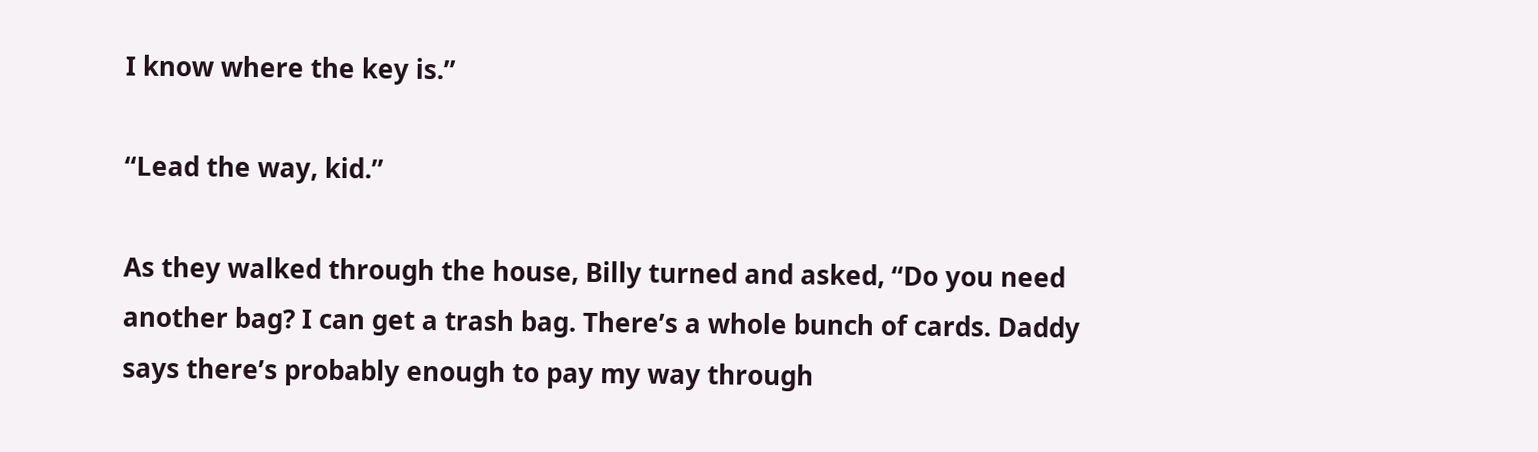I know where the key is.”

“Lead the way, kid.”

As they walked through the house, Billy turned and asked, “Do you need another bag? I can get a trash bag. There’s a whole bunch of cards. Daddy says there’s probably enough to pay my way through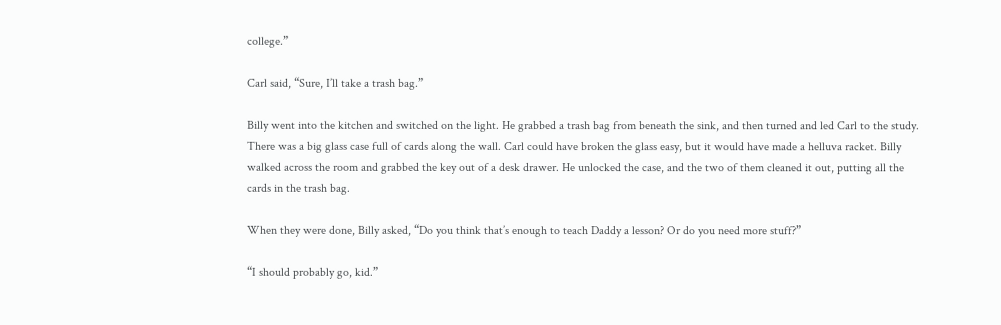college.”

Carl said, “Sure, I’ll take a trash bag.”

Billy went into the kitchen and switched on the light. He grabbed a trash bag from beneath the sink, and then turned and led Carl to the study. There was a big glass case full of cards along the wall. Carl could have broken the glass easy, but it would have made a helluva racket. Billy walked across the room and grabbed the key out of a desk drawer. He unlocked the case, and the two of them cleaned it out, putting all the cards in the trash bag.

When they were done, Billy asked, “Do you think that’s enough to teach Daddy a lesson? Or do you need more stuff?”

“I should probably go, kid.”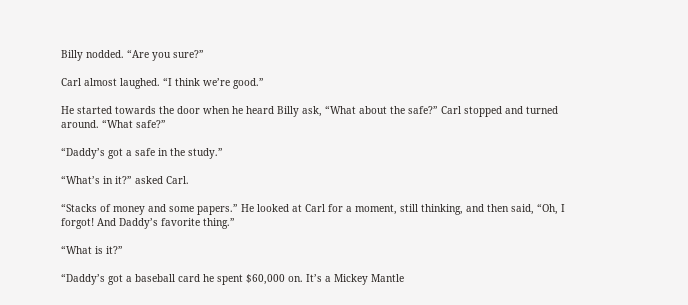Billy nodded. “Are you sure?”

Carl almost laughed. “I think we’re good.”

He started towards the door when he heard Billy ask, “What about the safe?” Carl stopped and turned around. “What safe?”

“Daddy’s got a safe in the study.”

“What’s in it?” asked Carl.

“Stacks of money and some papers.” He looked at Carl for a moment, still thinking, and then said, “Oh, I forgot! And Daddy’s favorite thing.”

“What is it?”

“Daddy’s got a baseball card he spent $60,000 on. It’s a Mickey Mantle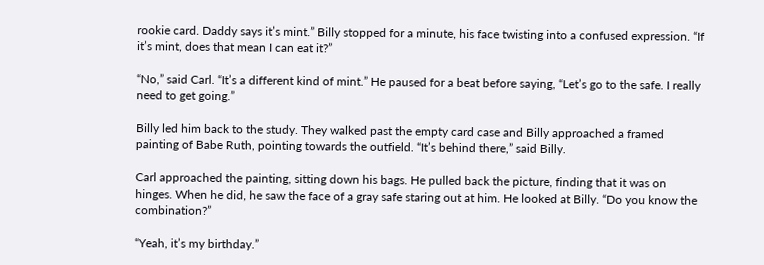rookie card. Daddy says it’s mint.” Billy stopped for a minute, his face twisting into a confused expression. “If it’s mint, does that mean I can eat it?”

“No,” said Carl. “It’s a different kind of mint.” He paused for a beat before saying, “Let’s go to the safe. I really need to get going.”

Billy led him back to the study. They walked past the empty card case and Billy approached a framed painting of Babe Ruth, pointing towards the outfield. “It’s behind there,” said Billy.

Carl approached the painting, sitting down his bags. He pulled back the picture, finding that it was on hinges. When he did, he saw the face of a gray safe staring out at him. He looked at Billy. “Do you know the combination?”

“Yeah, it’s my birthday.”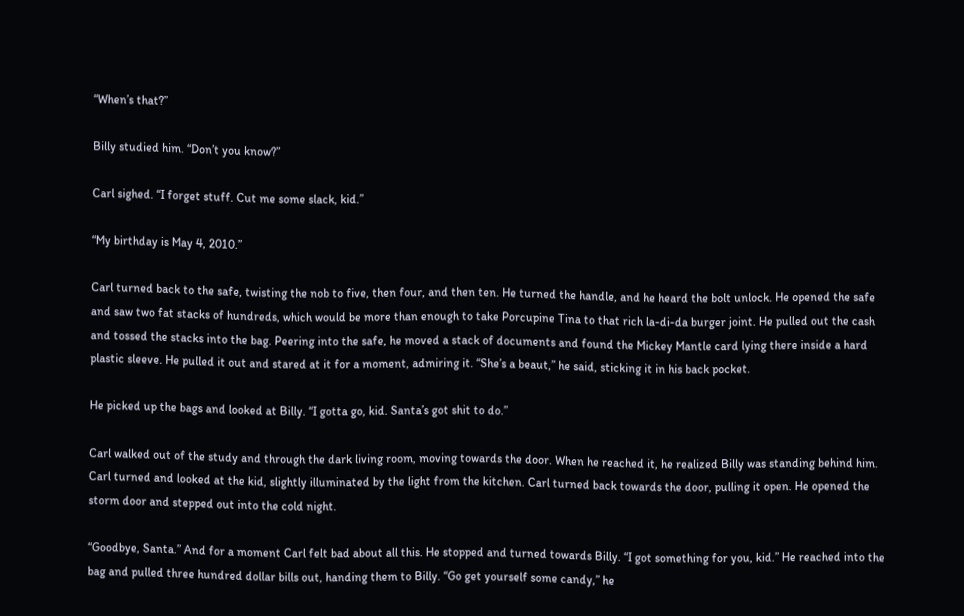“When’s that?”

Billy studied him. “Don’t you know?”

Carl sighed. “I forget stuff. Cut me some slack, kid.”

“My birthday is May 4, 2010.”

Carl turned back to the safe, twisting the nob to five, then four, and then ten. He turned the handle, and he heard the bolt unlock. He opened the safe and saw two fat stacks of hundreds, which would be more than enough to take Porcupine Tina to that rich la-di-da burger joint. He pulled out the cash and tossed the stacks into the bag. Peering into the safe, he moved a stack of documents and found the Mickey Mantle card lying there inside a hard plastic sleeve. He pulled it out and stared at it for a moment, admiring it. “She’s a beaut,” he said, sticking it in his back pocket.

He picked up the bags and looked at Billy. “I gotta go, kid. Santa’s got shit to do.”

Carl walked out of the study and through the dark living room, moving towards the door. When he reached it, he realized Billy was standing behind him. Carl turned and looked at the kid, slightly illuminated by the light from the kitchen. Carl turned back towards the door, pulling it open. He opened the storm door and stepped out into the cold night.

“Goodbye, Santa.” And for a moment Carl felt bad about all this. He stopped and turned towards Billy. “I got something for you, kid.” He reached into the bag and pulled three hundred dollar bills out, handing them to Billy. “Go get yourself some candy,” he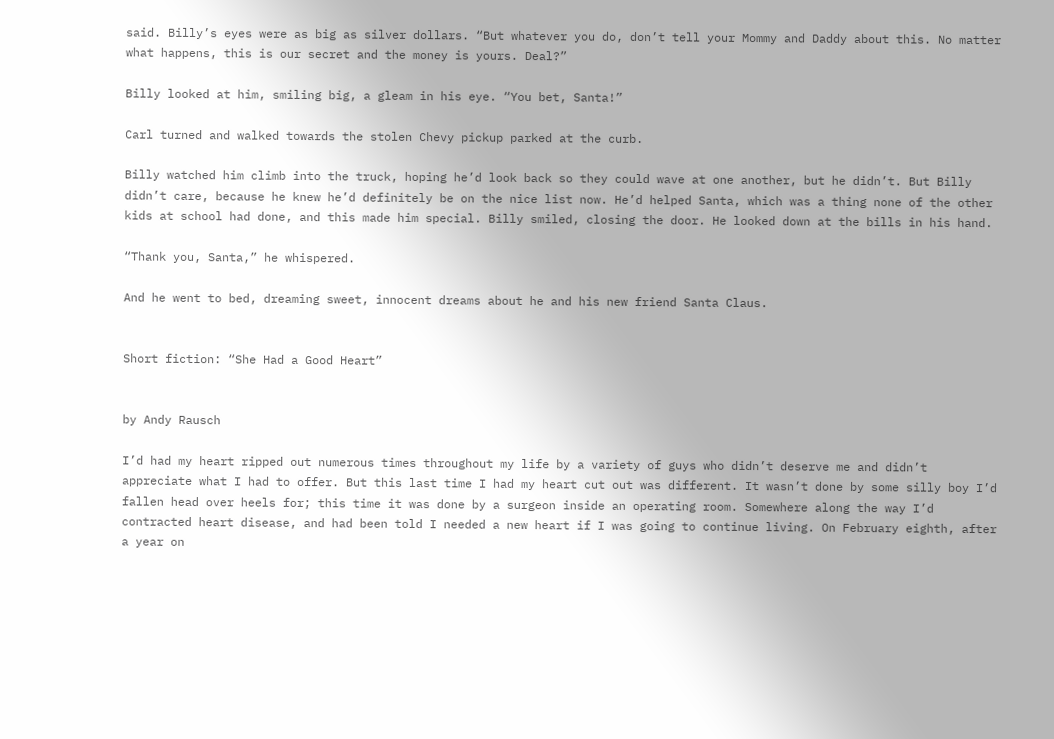said. Billy’s eyes were as big as silver dollars. “But whatever you do, don’t tell your Mommy and Daddy about this. No matter what happens, this is our secret and the money is yours. Deal?”

Billy looked at him, smiling big, a gleam in his eye. “You bet, Santa!”

Carl turned and walked towards the stolen Chevy pickup parked at the curb.

Billy watched him climb into the truck, hoping he’d look back so they could wave at one another, but he didn’t. But Billy didn’t care, because he knew he’d definitely be on the nice list now. He’d helped Santa, which was a thing none of the other kids at school had done, and this made him special. Billy smiled, closing the door. He looked down at the bills in his hand.

“Thank you, Santa,” he whispered.

And he went to bed, dreaming sweet, innocent dreams about he and his new friend Santa Claus.


Short fiction: “She Had a Good Heart”


by Andy Rausch

I’d had my heart ripped out numerous times throughout my life by a variety of guys who didn’t deserve me and didn’t appreciate what I had to offer. But this last time I had my heart cut out was different. It wasn’t done by some silly boy I’d fallen head over heels for; this time it was done by a surgeon inside an operating room. Somewhere along the way I’d contracted heart disease, and had been told I needed a new heart if I was going to continue living. On February eighth, after a year on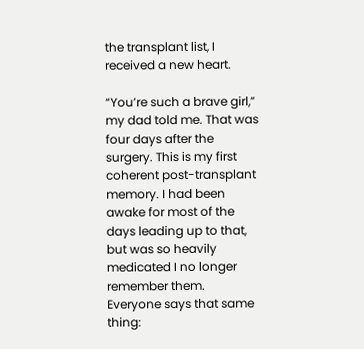the transplant list, I received a new heart.

“You’re such a brave girl,” my dad told me. That was four days after the surgery. This is my first coherent post-transplant memory. I had been awake for most of the days leading up to that, but was so heavily medicated I no longer remember them. Everyone says that same thing: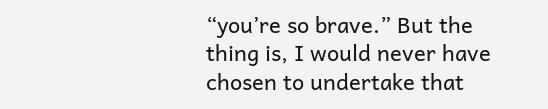“you’re so brave.” But the thing is, I would never have chosen to undertake that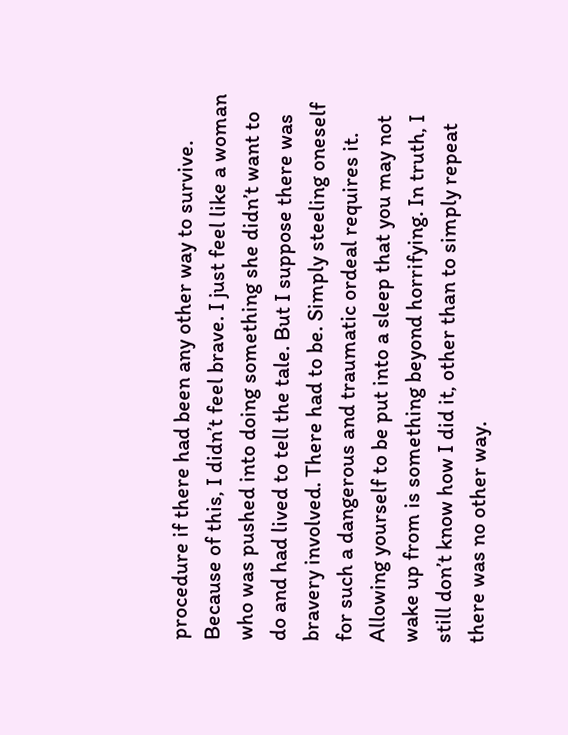procedure if there had been any other way to survive. Because of this, I didn’t feel brave. I just feel like a woman who was pushed into doing something she didn’t want to do and had lived to tell the tale. But I suppose there was bravery involved. There had to be. Simply steeling oneself for such a dangerous and traumatic ordeal requires it. Allowing yourself to be put into a sleep that you may not wake up from is something beyond horrifying. In truth, I still don’t know how I did it, other than to simply repeat there was no other way.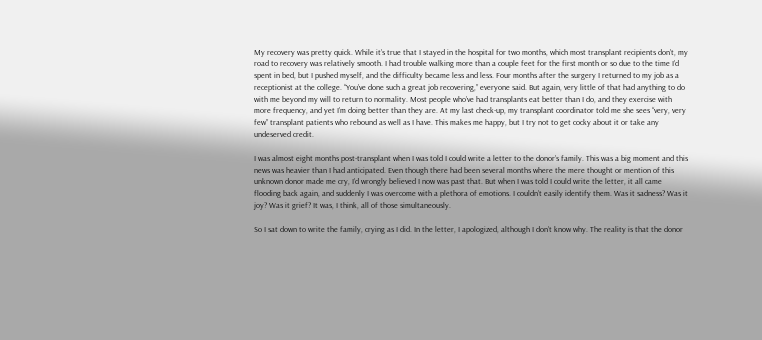My recovery was pretty quick. While it’s true that I stayed in the hospital for two months, which most transplant recipients don’t, my road to recovery was relatively smooth. I had trouble walking more than a couple feet for the first month or so due to the time I’d spent in bed, but I pushed myself, and the difficulty became less and less. Four months after the surgery I returned to my job as a receptionist at the college. “You’ve done such a great job recovering,” everyone said. But again, very little of that had anything to do with me beyond my will to return to normality. Most people who’ve had transplants eat better than I do, and they exercise with more frequency, and yet I’m doing better than they are. At my last check-up, my transplant coordinator told me she sees “very, very few” transplant patients who rebound as well as I have. This makes me happy, but I try not to get cocky about it or take any undeserved credit.

I was almost eight months post-transplant when I was told I could write a letter to the donor’s family. This was a big moment and this news was heavier than I had anticipated. Even though there had been several months where the mere thought or mention of this unknown donor made me cry, I’d wrongly believed I now was past that. But when I was told I could write the letter, it all came flooding back again, and suddenly I was overcome with a plethora of emotions. I couldn’t easily identify them. Was it sadness? Was it joy? Was it grief? It was, I think, all of those simultaneously.

So I sat down to write the family, crying as I did. In the letter, I apologized, although I don’t know why. The reality is that the donor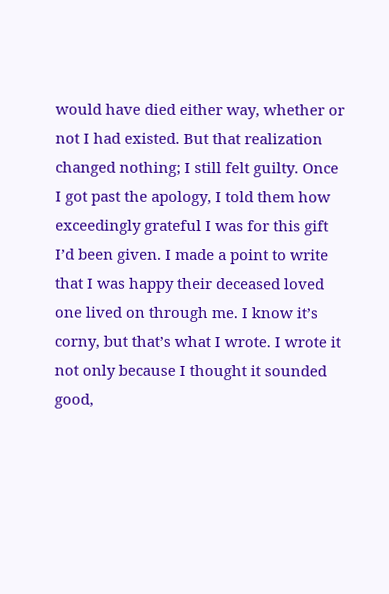would have died either way, whether or not I had existed. But that realization changed nothing; I still felt guilty. Once I got past the apology, I told them how exceedingly grateful I was for this gift I’d been given. I made a point to write that I was happy their deceased loved one lived on through me. I know it’s corny, but that’s what I wrote. I wrote it not only because I thought it sounded good,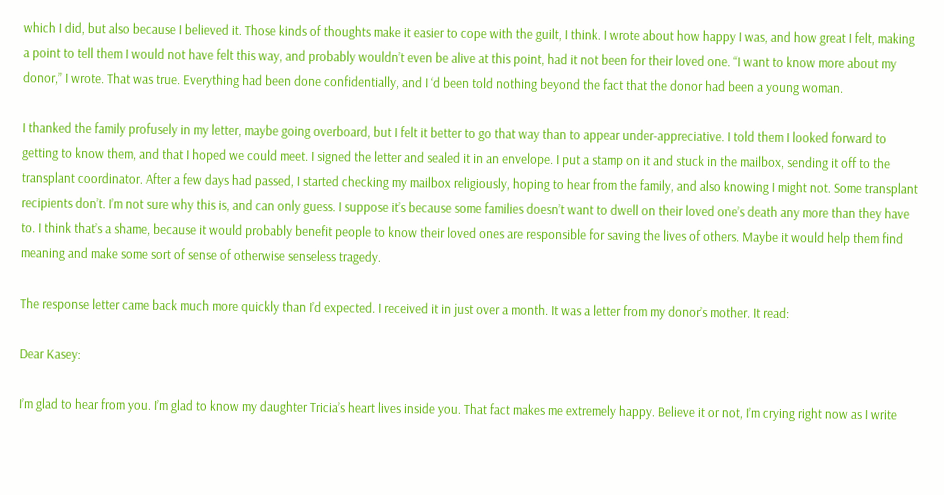which I did, but also because I believed it. Those kinds of thoughts make it easier to cope with the guilt, I think. I wrote about how happy I was, and how great I felt, making a point to tell them I would not have felt this way, and probably wouldn’t even be alive at this point, had it not been for their loved one. “I want to know more about my donor,” I wrote. That was true. Everything had been done confidentially, and I ‘d been told nothing beyond the fact that the donor had been a young woman.

I thanked the family profusely in my letter, maybe going overboard, but I felt it better to go that way than to appear under-appreciative. I told them I looked forward to getting to know them, and that I hoped we could meet. I signed the letter and sealed it in an envelope. I put a stamp on it and stuck in the mailbox, sending it off to the transplant coordinator. After a few days had passed, I started checking my mailbox religiously, hoping to hear from the family, and also knowing I might not. Some transplant recipients don’t. I’m not sure why this is, and can only guess. I suppose it’s because some families doesn’t want to dwell on their loved one’s death any more than they have to. I think that’s a shame, because it would probably benefit people to know their loved ones are responsible for saving the lives of others. Maybe it would help them find meaning and make some sort of sense of otherwise senseless tragedy.

The response letter came back much more quickly than I’d expected. I received it in just over a month. It was a letter from my donor’s mother. It read:

Dear Kasey:

I’m glad to hear from you. I’m glad to know my daughter Tricia’s heart lives inside you. That fact makes me extremely happy. Believe it or not, I’m crying right now as I write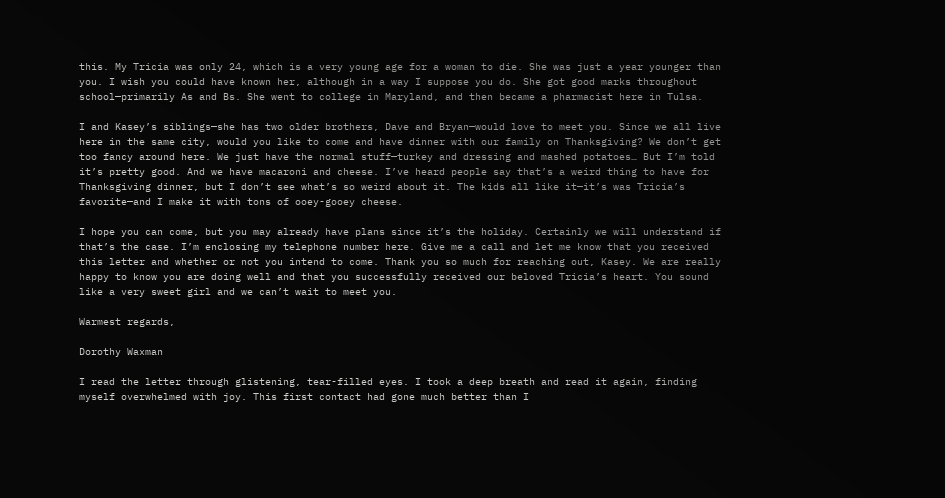this. My Tricia was only 24, which is a very young age for a woman to die. She was just a year younger than you. I wish you could have known her, although in a way I suppose you do. She got good marks throughout school—primarily As and Bs. She went to college in Maryland, and then became a pharmacist here in Tulsa.

I and Kasey’s siblings—she has two older brothers, Dave and Bryan—would love to meet you. Since we all live here in the same city, would you like to come and have dinner with our family on Thanksgiving? We don’t get too fancy around here. We just have the normal stuff—turkey and dressing and mashed potatoes… But I’m told it’s pretty good. And we have macaroni and cheese. I’ve heard people say that’s a weird thing to have for Thanksgiving dinner, but I don’t see what’s so weird about it. The kids all like it—it’s was Tricia’s favorite—and I make it with tons of ooey-gooey cheese.

I hope you can come, but you may already have plans since it’s the holiday. Certainly we will understand if that’s the case. I’m enclosing my telephone number here. Give me a call and let me know that you received this letter and whether or not you intend to come. Thank you so much for reaching out, Kasey. We are really happy to know you are doing well and that you successfully received our beloved Tricia’s heart. You sound like a very sweet girl and we can’t wait to meet you.

Warmest regards,

Dorothy Waxman

I read the letter through glistening, tear-filled eyes. I took a deep breath and read it again, finding myself overwhelmed with joy. This first contact had gone much better than I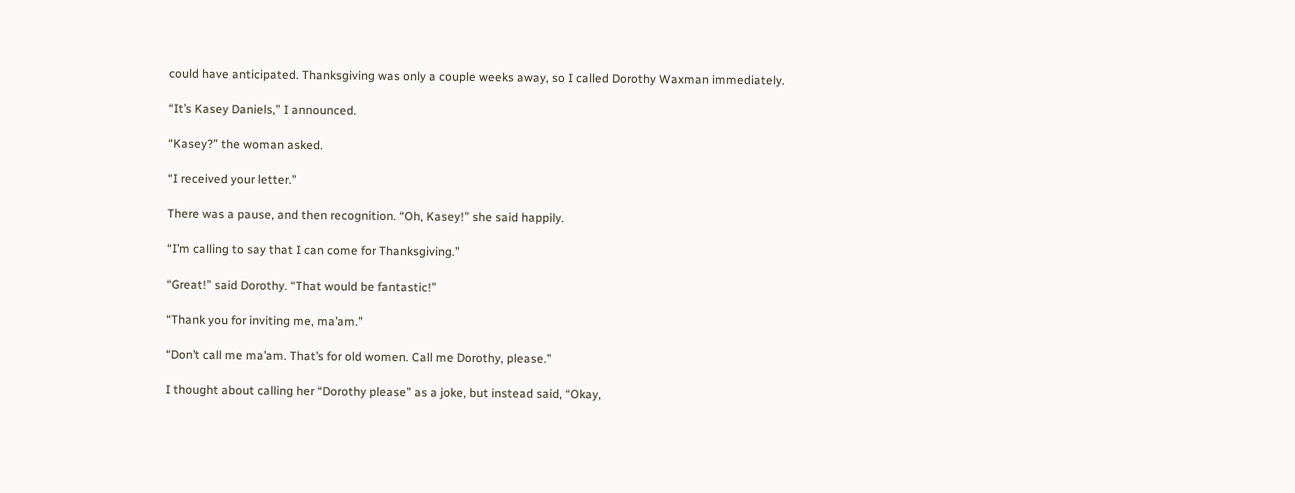could have anticipated. Thanksgiving was only a couple weeks away, so I called Dorothy Waxman immediately.

“It’s Kasey Daniels,” I announced.

“Kasey?” the woman asked.

“I received your letter.”

There was a pause, and then recognition. “Oh, Kasey!” she said happily.

“I’m calling to say that I can come for Thanksgiving.”

“Great!” said Dorothy. “That would be fantastic!”

“Thank you for inviting me, ma’am.”

“Don’t call me ma’am. That’s for old women. Call me Dorothy, please.”

I thought about calling her “Dorothy please” as a joke, but instead said, “Okay,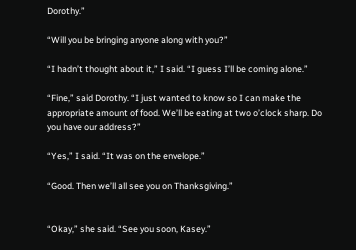Dorothy.”

“Will you be bringing anyone along with you?”

“I hadn’t thought about it,” I said. “I guess I’ll be coming alone.”

“Fine,” said Dorothy. “I just wanted to know so I can make the appropriate amount of food. We’ll be eating at two o’clock sharp. Do you have our address?”

“Yes,” I said. “It was on the envelope.”

“Good. Then we’ll all see you on Thanksgiving.”


“Okay,” she said. “See you soon, Kasey.”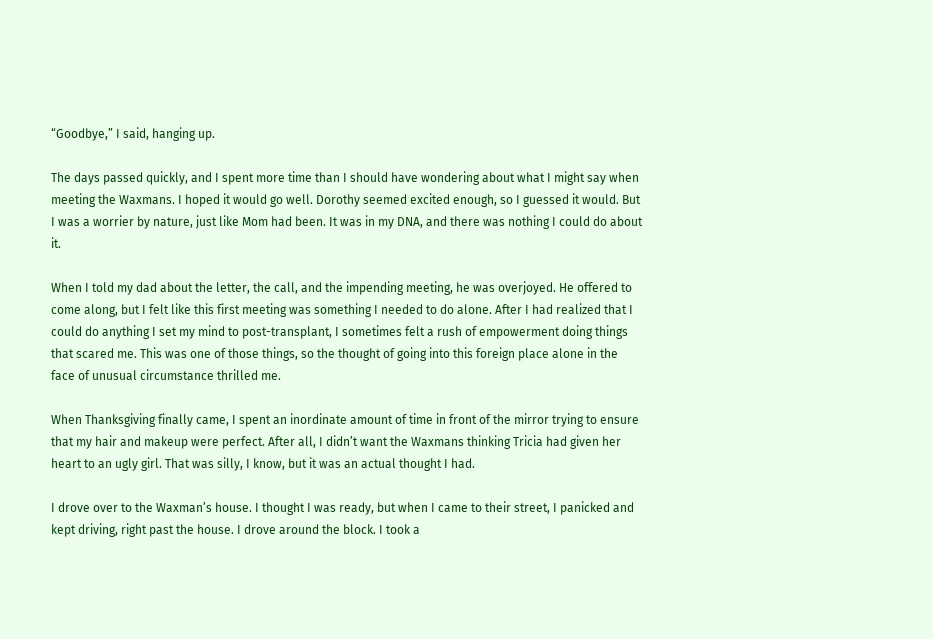“Goodbye,” I said, hanging up.

The days passed quickly, and I spent more time than I should have wondering about what I might say when meeting the Waxmans. I hoped it would go well. Dorothy seemed excited enough, so I guessed it would. But I was a worrier by nature, just like Mom had been. It was in my DNA, and there was nothing I could do about it.

When I told my dad about the letter, the call, and the impending meeting, he was overjoyed. He offered to come along, but I felt like this first meeting was something I needed to do alone. After I had realized that I could do anything I set my mind to post-transplant, I sometimes felt a rush of empowerment doing things that scared me. This was one of those things, so the thought of going into this foreign place alone in the face of unusual circumstance thrilled me.

When Thanksgiving finally came, I spent an inordinate amount of time in front of the mirror trying to ensure that my hair and makeup were perfect. After all, I didn’t want the Waxmans thinking Tricia had given her heart to an ugly girl. That was silly, I know, but it was an actual thought I had.

I drove over to the Waxman’s house. I thought I was ready, but when I came to their street, I panicked and kept driving, right past the house. I drove around the block. I took a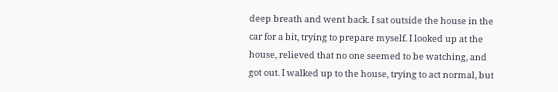deep breath and went back. I sat outside the house in the car for a bit, trying to prepare myself. I looked up at the house, relieved that no one seemed to be watching, and got out. I walked up to the house, trying to act normal, but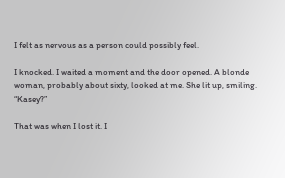I felt as nervous as a person could possibly feel.

I knocked. I waited a moment and the door opened. A blonde woman, probably about sixty, looked at me. She lit up, smiling. “Kasey?”

That was when I lost it. I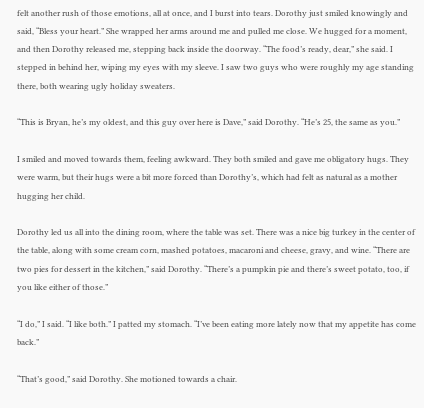felt another rush of those emotions, all at once, and I burst into tears. Dorothy just smiled knowingly and said, “Bless your heart.” She wrapped her arms around me and pulled me close. We hugged for a moment, and then Dorothy released me, stepping back inside the doorway. “The food’s ready, dear,” she said. I stepped in behind her, wiping my eyes with my sleeve. I saw two guys who were roughly my age standing there, both wearing ugly holiday sweaters.

“This is Bryan, he’s my oldest, and this guy over here is Dave,” said Dorothy. “He’s 25, the same as you.”

I smiled and moved towards them, feeling awkward. They both smiled and gave me obligatory hugs. They were warm, but their hugs were a bit more forced than Dorothy’s, which had felt as natural as a mother hugging her child.

Dorothy led us all into the dining room, where the table was set. There was a nice big turkey in the center of the table, along with some cream corn, mashed potatoes, macaroni and cheese, gravy, and wine. “There are two pies for dessert in the kitchen,” said Dorothy. “There’s a pumpkin pie and there’s sweet potato, too, if you like either of those.”

“I do,” I said. “I like both.” I patted my stomach. “I’ve been eating more lately now that my appetite has come back.”

“That’s good,” said Dorothy. She motioned towards a chair.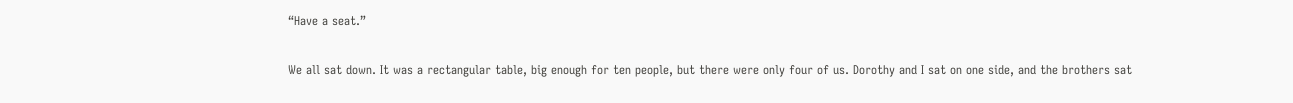“Have a seat.”

We all sat down. It was a rectangular table, big enough for ten people, but there were only four of us. Dorothy and I sat on one side, and the brothers sat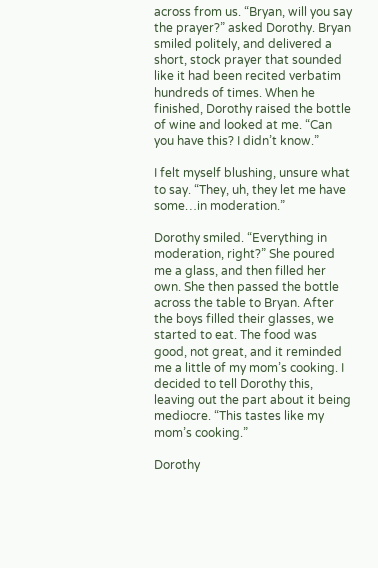across from us. “Bryan, will you say the prayer?” asked Dorothy. Bryan smiled politely, and delivered a short, stock prayer that sounded like it had been recited verbatim hundreds of times. When he finished, Dorothy raised the bottle of wine and looked at me. “Can you have this? I didn’t know.”

I felt myself blushing, unsure what to say. “They, uh, they let me have some…in moderation.”

Dorothy smiled. “Everything in moderation, right?” She poured me a glass, and then filled her own. She then passed the bottle across the table to Bryan. After the boys filled their glasses, we started to eat. The food was good, not great, and it reminded me a little of my mom’s cooking. I decided to tell Dorothy this, leaving out the part about it being mediocre. “This tastes like my mom’s cooking.”

Dorothy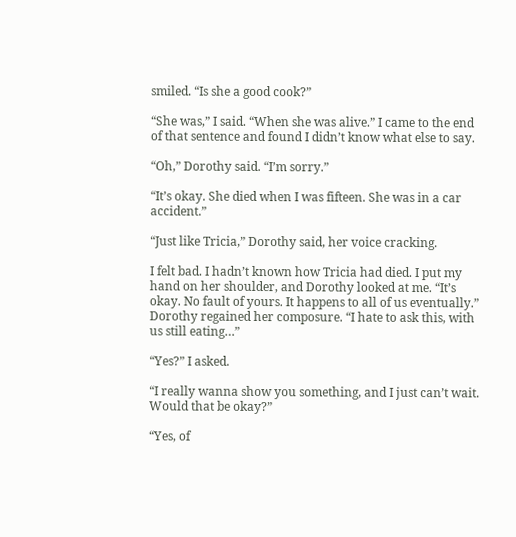smiled. “Is she a good cook?”

“She was,” I said. “When she was alive.” I came to the end of that sentence and found I didn’t know what else to say.

“Oh,” Dorothy said. “I’m sorry.”

“It’s okay. She died when I was fifteen. She was in a car accident.”

“Just like Tricia,” Dorothy said, her voice cracking.

I felt bad. I hadn’t known how Tricia had died. I put my hand on her shoulder, and Dorothy looked at me. “It’s okay. No fault of yours. It happens to all of us eventually.” Dorothy regained her composure. “I hate to ask this, with us still eating…”

“Yes?” I asked.

“I really wanna show you something, and I just can’t wait. Would that be okay?”

“Yes, of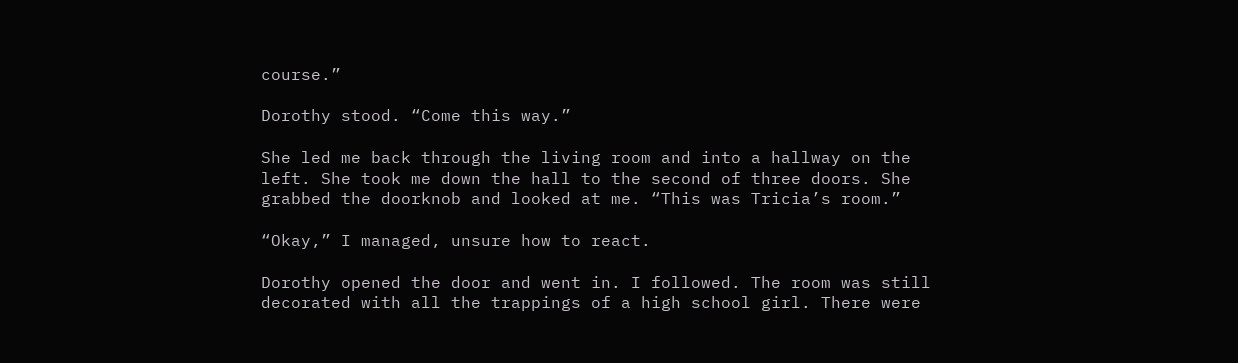course.”

Dorothy stood. “Come this way.”

She led me back through the living room and into a hallway on the left. She took me down the hall to the second of three doors. She grabbed the doorknob and looked at me. “This was Tricia’s room.”

“Okay,” I managed, unsure how to react.

Dorothy opened the door and went in. I followed. The room was still decorated with all the trappings of a high school girl. There were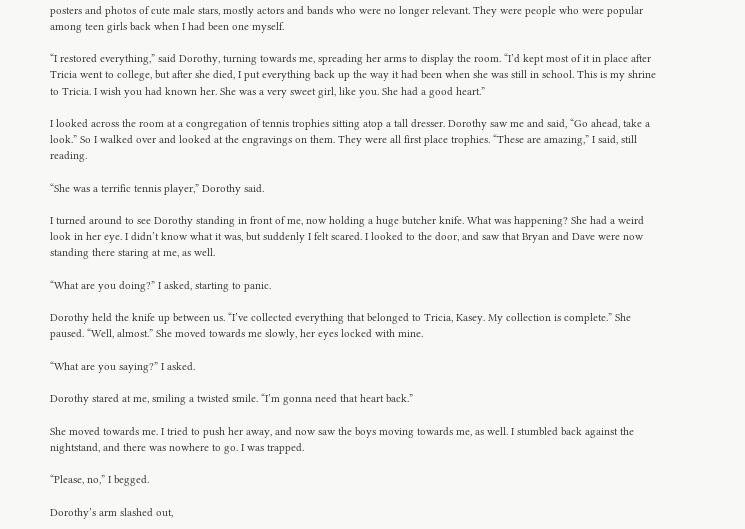posters and photos of cute male stars, mostly actors and bands who were no longer relevant. They were people who were popular among teen girls back when I had been one myself.

“I restored everything,” said Dorothy, turning towards me, spreading her arms to display the room. “I’d kept most of it in place after Tricia went to college, but after she died, I put everything back up the way it had been when she was still in school. This is my shrine to Tricia. I wish you had known her. She was a very sweet girl, like you. She had a good heart.”

I looked across the room at a congregation of tennis trophies sitting atop a tall dresser. Dorothy saw me and said, “Go ahead, take a look.” So I walked over and looked at the engravings on them. They were all first place trophies. “These are amazing,” I said, still reading.

“She was a terrific tennis player,” Dorothy said.

I turned around to see Dorothy standing in front of me, now holding a huge butcher knife. What was happening? She had a weird look in her eye. I didn’t know what it was, but suddenly I felt scared. I looked to the door, and saw that Bryan and Dave were now standing there staring at me, as well.

“What are you doing?” I asked, starting to panic.

Dorothy held the knife up between us. “I’ve collected everything that belonged to Tricia, Kasey. My collection is complete.” She paused. “Well, almost.” She moved towards me slowly, her eyes locked with mine.

“What are you saying?” I asked.

Dorothy stared at me, smiling a twisted smile. “I’m gonna need that heart back.”

She moved towards me. I tried to push her away, and now saw the boys moving towards me, as well. I stumbled back against the nightstand, and there was nowhere to go. I was trapped.

“Please, no,” I begged.

Dorothy’s arm slashed out,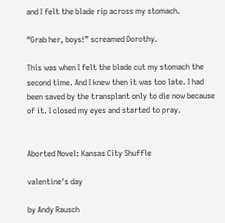and I felt the blade rip across my stomach.

“Grab her, boys!” screamed Dorothy.

This was when I felt the blade cut my stomach the second time. And I knew then it was too late. I had been saved by the transplant only to die now because of it. I closed my eyes and started to pray.


Aborted Novel: Kansas City Shuffle

valentine's day

by Andy Rausch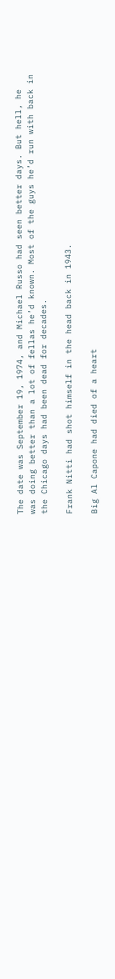The date was September 19, 1974, and Michael Russo had seen better days. But hell, he was doing better than a lot of fellas he’d known. Most of the guys he’d run with back in the Chicago days had been dead for decades.

Frank Nitti had shot himself in the head back in 1943.

Big Al Capone had died of a heart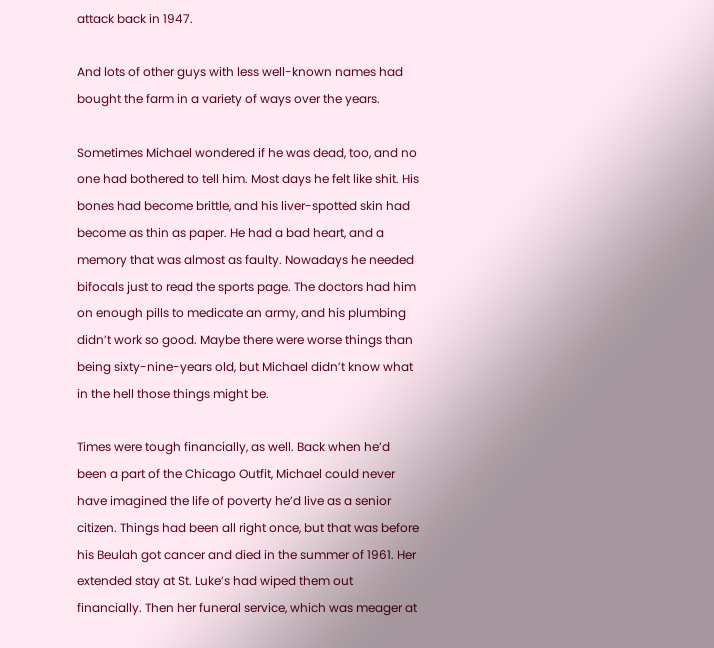attack back in 1947.

And lots of other guys with less well-known names had bought the farm in a variety of ways over the years.

Sometimes Michael wondered if he was dead, too, and no one had bothered to tell him. Most days he felt like shit. His bones had become brittle, and his liver-spotted skin had become as thin as paper. He had a bad heart, and a memory that was almost as faulty. Nowadays he needed bifocals just to read the sports page. The doctors had him on enough pills to medicate an army, and his plumbing didn’t work so good. Maybe there were worse things than being sixty-nine-years old, but Michael didn’t know what in the hell those things might be.

Times were tough financially, as well. Back when he’d been a part of the Chicago Outfit, Michael could never have imagined the life of poverty he’d live as a senior citizen. Things had been all right once, but that was before his Beulah got cancer and died in the summer of 1961. Her extended stay at St. Luke’s had wiped them out financially. Then her funeral service, which was meager at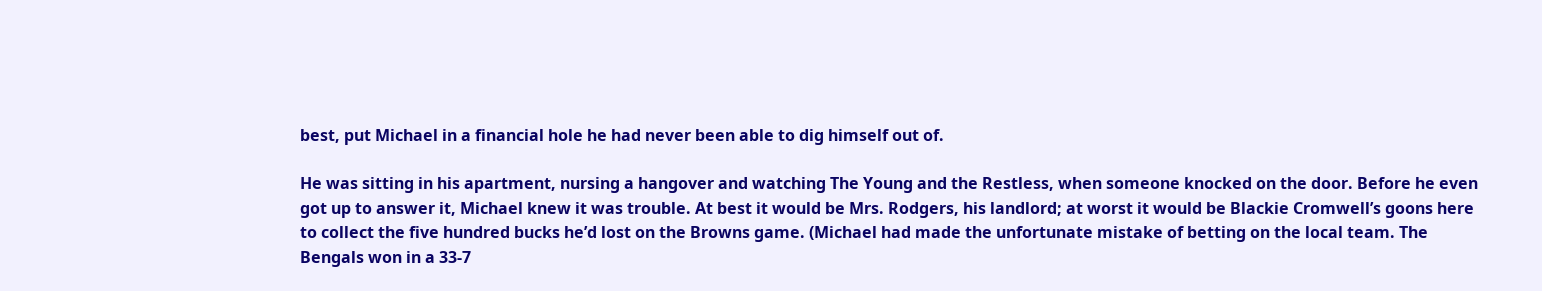best, put Michael in a financial hole he had never been able to dig himself out of.

He was sitting in his apartment, nursing a hangover and watching The Young and the Restless, when someone knocked on the door. Before he even got up to answer it, Michael knew it was trouble. At best it would be Mrs. Rodgers, his landlord; at worst it would be Blackie Cromwell’s goons here to collect the five hundred bucks he’d lost on the Browns game. (Michael had made the unfortunate mistake of betting on the local team. The Bengals won in a 33-7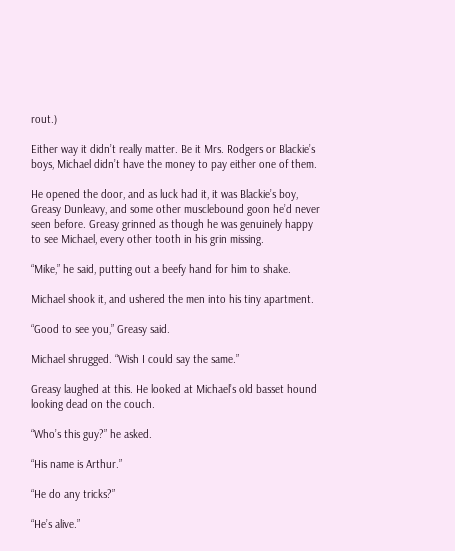rout.)

Either way it didn’t really matter. Be it Mrs. Rodgers or Blackie’s boys, Michael didn’t have the money to pay either one of them.

He opened the door, and as luck had it, it was Blackie’s boy, Greasy Dunleavy, and some other musclebound goon he’d never seen before. Greasy grinned as though he was genuinely happy to see Michael, every other tooth in his grin missing.

“Mike,” he said, putting out a beefy hand for him to shake.

Michael shook it, and ushered the men into his tiny apartment.

“Good to see you,” Greasy said.

Michael shrugged. “Wish I could say the same.”

Greasy laughed at this. He looked at Michael’s old basset hound looking dead on the couch.

“Who’s this guy?” he asked.

“His name is Arthur.”

“He do any tricks?”

“He’s alive.”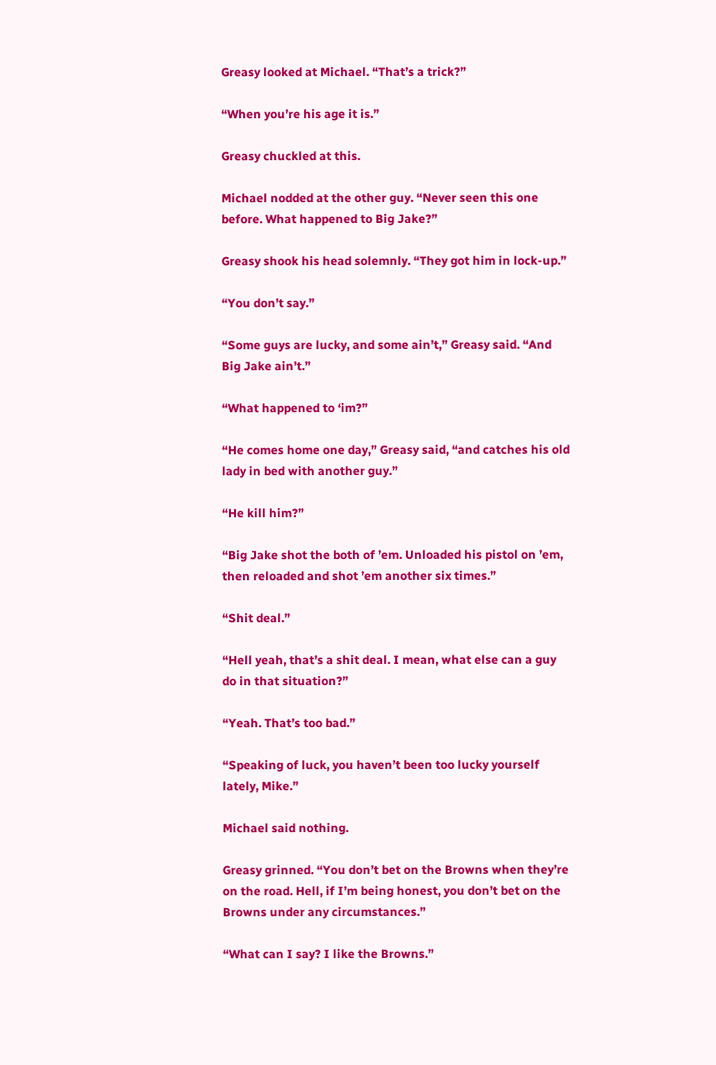Greasy looked at Michael. “That’s a trick?”

“When you’re his age it is.”

Greasy chuckled at this.

Michael nodded at the other guy. “Never seen this one before. What happened to Big Jake?”

Greasy shook his head solemnly. “They got him in lock-up.”

“You don’t say.”

“Some guys are lucky, and some ain’t,” Greasy said. “And Big Jake ain’t.”

“What happened to ‘im?”

“He comes home one day,” Greasy said, “and catches his old lady in bed with another guy.”

“He kill him?”

“Big Jake shot the both of ’em. Unloaded his pistol on ’em, then reloaded and shot ’em another six times.”

“Shit deal.”

“Hell yeah, that’s a shit deal. I mean, what else can a guy do in that situation?”

“Yeah. That’s too bad.”

“Speaking of luck, you haven’t been too lucky yourself lately, Mike.”

Michael said nothing.

Greasy grinned. “You don’t bet on the Browns when they’re on the road. Hell, if I’m being honest, you don’t bet on the Browns under any circumstances.”

“What can I say? I like the Browns.”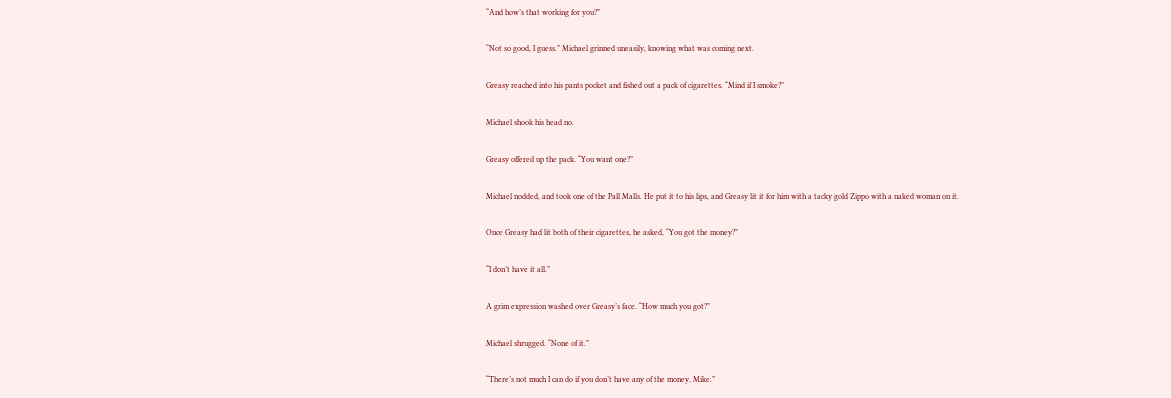“And how’s that working for you?”

“Not so good, I guess.” Michael grinned uneasily, knowing what was coming next.

Greasy reached into his pants pocket and fished out a pack of cigarettes. “Mind if I smoke?”

Michael shook his head no.

Greasy offered up the pack. “You want one?”

Michael nodded, and took one of the Pall Malls. He put it to his lips, and Greasy lit it for him with a tacky gold Zippo with a naked woman on it.

Once Greasy had lit both of their cigarettes, he asked, “You got the money?”

“I don’t have it all.”

A grim expression washed over Greasy’s face. “How much you got?”

Michael shrugged. “None of it.”

“There’s not much I can do if you don’t have any of the money, Mike.”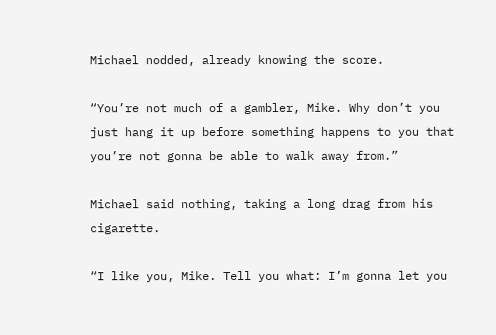Michael nodded, already knowing the score.

“You’re not much of a gambler, Mike. Why don’t you just hang it up before something happens to you that you’re not gonna be able to walk away from.”

Michael said nothing, taking a long drag from his cigarette.

“I like you, Mike. Tell you what: I’m gonna let you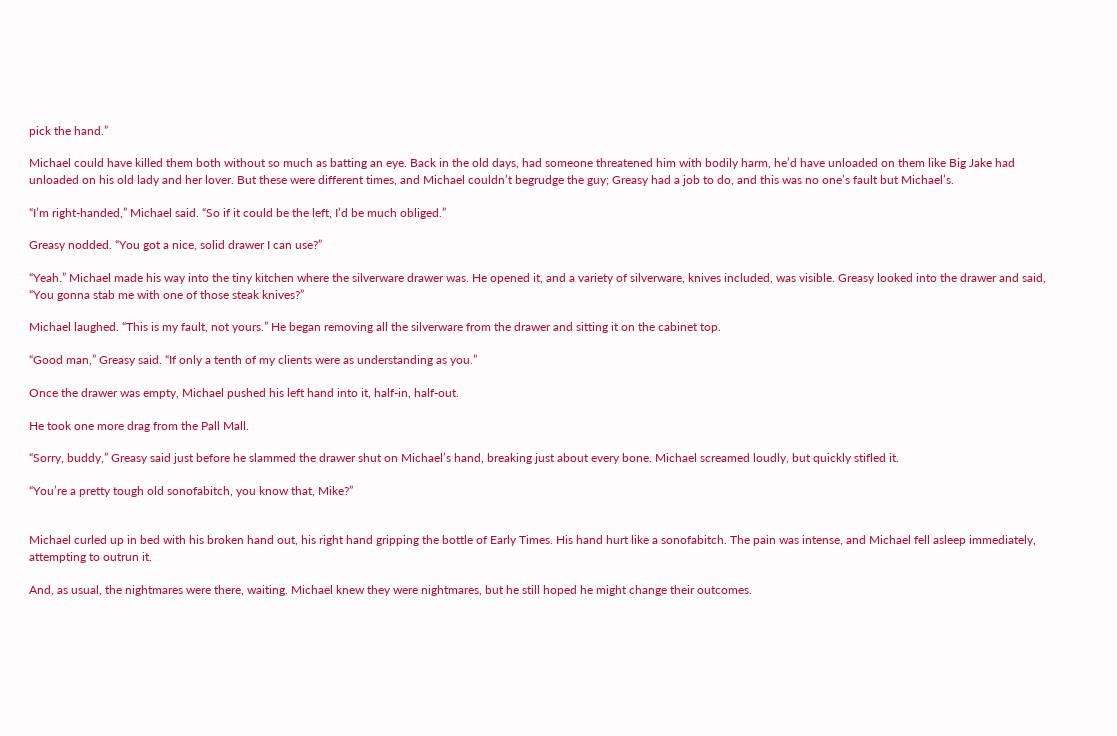pick the hand.”

Michael could have killed them both without so much as batting an eye. Back in the old days, had someone threatened him with bodily harm, he’d have unloaded on them like Big Jake had unloaded on his old lady and her lover. But these were different times, and Michael couldn’t begrudge the guy; Greasy had a job to do, and this was no one’s fault but Michael’s.

“I’m right-handed,” Michael said. “So if it could be the left, I’d be much obliged.”

Greasy nodded. “You got a nice, solid drawer I can use?”

“Yeah.” Michael made his way into the tiny kitchen where the silverware drawer was. He opened it, and a variety of silverware, knives included, was visible. Greasy looked into the drawer and said, “You gonna stab me with one of those steak knives?”

Michael laughed. “This is my fault, not yours.” He began removing all the silverware from the drawer and sitting it on the cabinet top.

“Good man,” Greasy said. “If only a tenth of my clients were as understanding as you.”

Once the drawer was empty, Michael pushed his left hand into it, half-in, half-out.

He took one more drag from the Pall Mall.

“Sorry, buddy,” Greasy said just before he slammed the drawer shut on Michael’s hand, breaking just about every bone. Michael screamed loudly, but quickly stifled it.

“You’re a pretty tough old sonofabitch, you know that, Mike?”


Michael curled up in bed with his broken hand out, his right hand gripping the bottle of Early Times. His hand hurt like a sonofabitch. The pain was intense, and Michael fell asleep immediately, attempting to outrun it.

And, as usual, the nightmares were there, waiting. Michael knew they were nightmares, but he still hoped he might change their outcomes.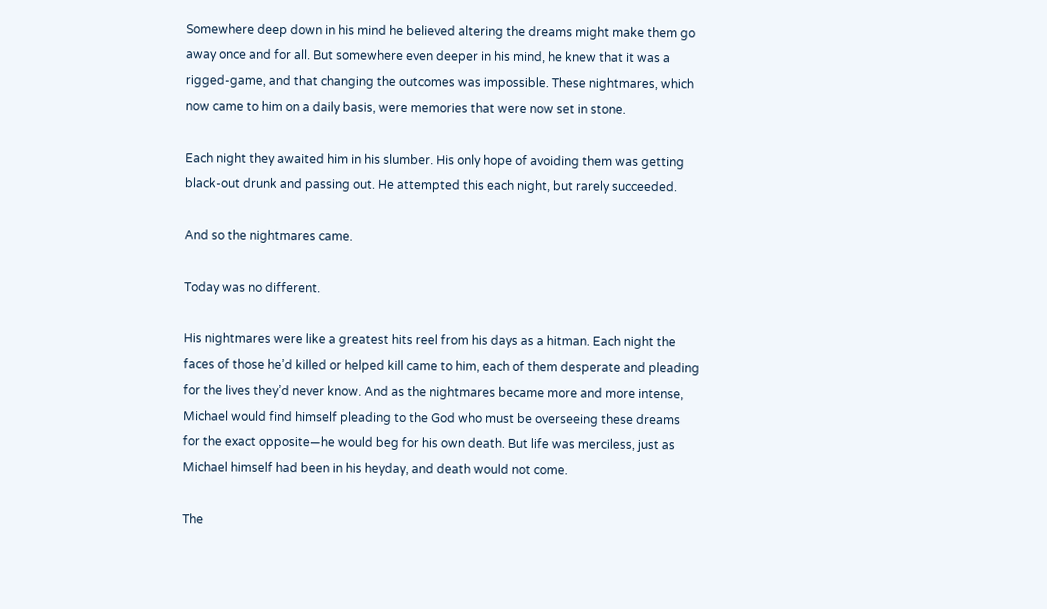Somewhere deep down in his mind he believed altering the dreams might make them go away once and for all. But somewhere even deeper in his mind, he knew that it was a rigged-game, and that changing the outcomes was impossible. These nightmares, which now came to him on a daily basis, were memories that were now set in stone.

Each night they awaited him in his slumber. His only hope of avoiding them was getting black-out drunk and passing out. He attempted this each night, but rarely succeeded.

And so the nightmares came.

Today was no different.

His nightmares were like a greatest hits reel from his days as a hitman. Each night the faces of those he’d killed or helped kill came to him, each of them desperate and pleading for the lives they’d never know. And as the nightmares became more and more intense, Michael would find himself pleading to the God who must be overseeing these dreams for the exact opposite—he would beg for his own death. But life was merciless, just as Michael himself had been in his heyday, and death would not come.

The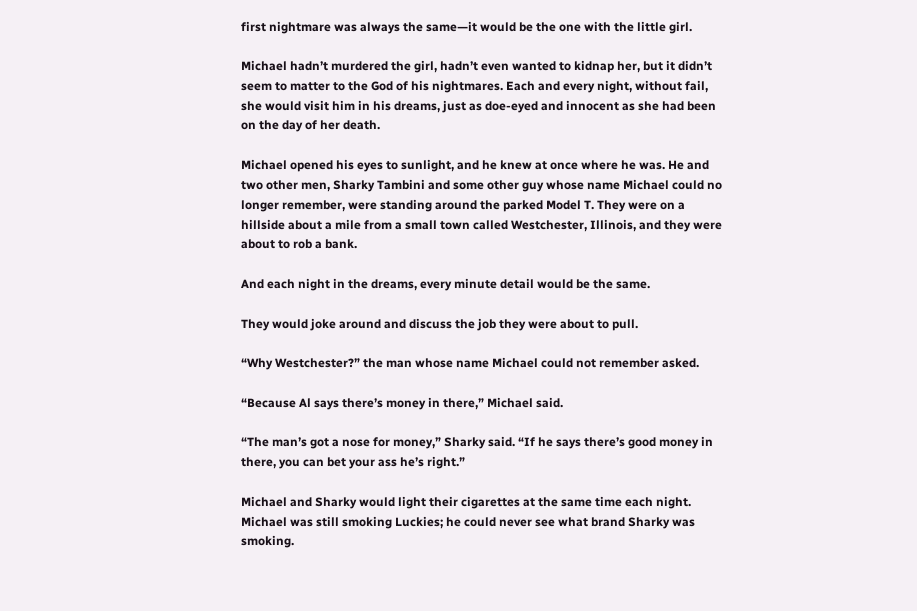first nightmare was always the same—it would be the one with the little girl.

Michael hadn’t murdered the girl, hadn’t even wanted to kidnap her, but it didn’t seem to matter to the God of his nightmares. Each and every night, without fail, she would visit him in his dreams, just as doe-eyed and innocent as she had been on the day of her death.

Michael opened his eyes to sunlight, and he knew at once where he was. He and two other men, Sharky Tambini and some other guy whose name Michael could no longer remember, were standing around the parked Model T. They were on a hillside about a mile from a small town called Westchester, Illinois, and they were about to rob a bank.

And each night in the dreams, every minute detail would be the same.

They would joke around and discuss the job they were about to pull.

“Why Westchester?” the man whose name Michael could not remember asked.

“Because Al says there’s money in there,” Michael said.

“The man’s got a nose for money,” Sharky said. “If he says there’s good money in there, you can bet your ass he’s right.”

Michael and Sharky would light their cigarettes at the same time each night. Michael was still smoking Luckies; he could never see what brand Sharky was smoking.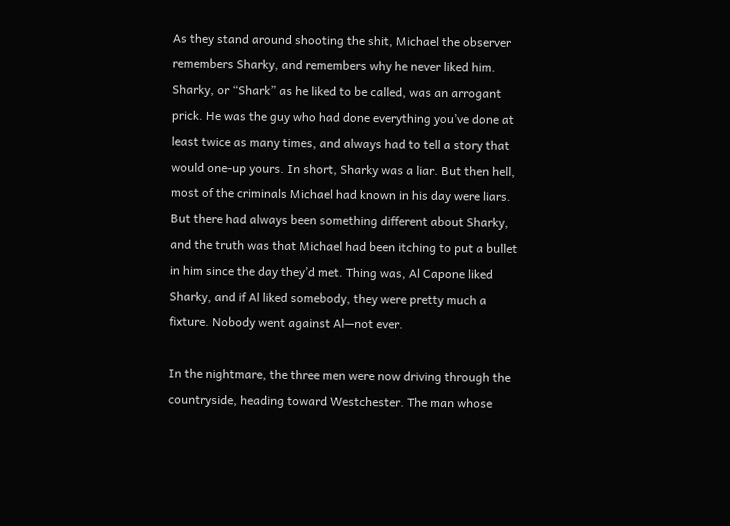As they stand around shooting the shit, Michael the observer remembers Sharky, and remembers why he never liked him. Sharky, or “Shark” as he liked to be called, was an arrogant prick. He was the guy who had done everything you’ve done at least twice as many times, and always had to tell a story that would one-up yours. In short, Sharky was a liar. But then hell, most of the criminals Michael had known in his day were liars. But there had always been something different about Sharky, and the truth was that Michael had been itching to put a bullet in him since the day they’d met. Thing was, Al Capone liked Sharky, and if Al liked somebody, they were pretty much a fixture. Nobody went against Al—not ever.

In the nightmare, the three men were now driving through the countryside, heading toward Westchester. The man whose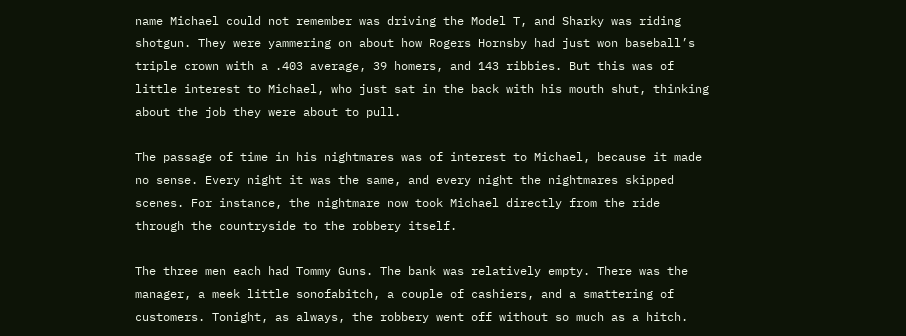name Michael could not remember was driving the Model T, and Sharky was riding shotgun. They were yammering on about how Rogers Hornsby had just won baseball’s triple crown with a .403 average, 39 homers, and 143 ribbies. But this was of little interest to Michael, who just sat in the back with his mouth shut, thinking about the job they were about to pull.

The passage of time in his nightmares was of interest to Michael, because it made no sense. Every night it was the same, and every night the nightmares skipped scenes. For instance, the nightmare now took Michael directly from the ride through the countryside to the robbery itself.

The three men each had Tommy Guns. The bank was relatively empty. There was the manager, a meek little sonofabitch, a couple of cashiers, and a smattering of customers. Tonight, as always, the robbery went off without so much as a hitch.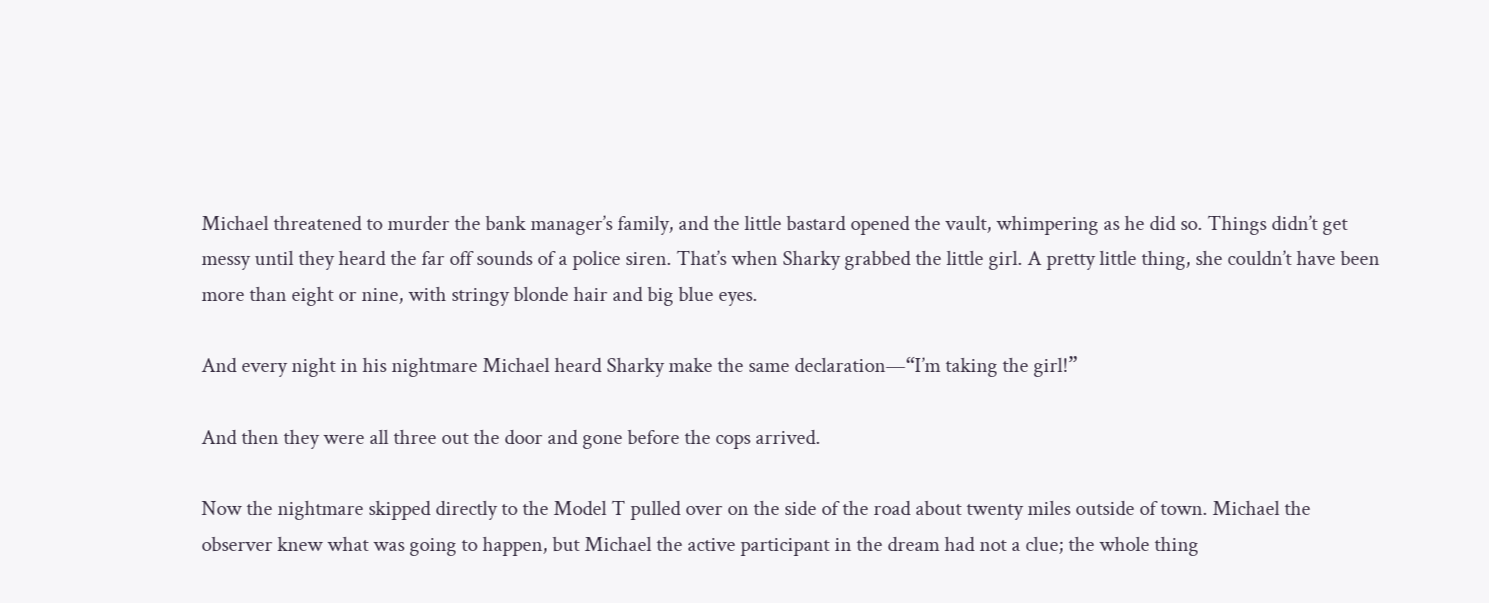Michael threatened to murder the bank manager’s family, and the little bastard opened the vault, whimpering as he did so. Things didn’t get messy until they heard the far off sounds of a police siren. That’s when Sharky grabbed the little girl. A pretty little thing, she couldn’t have been more than eight or nine, with stringy blonde hair and big blue eyes.

And every night in his nightmare Michael heard Sharky make the same declaration—“I’m taking the girl!”

And then they were all three out the door and gone before the cops arrived.

Now the nightmare skipped directly to the Model T pulled over on the side of the road about twenty miles outside of town. Michael the observer knew what was going to happen, but Michael the active participant in the dream had not a clue; the whole thing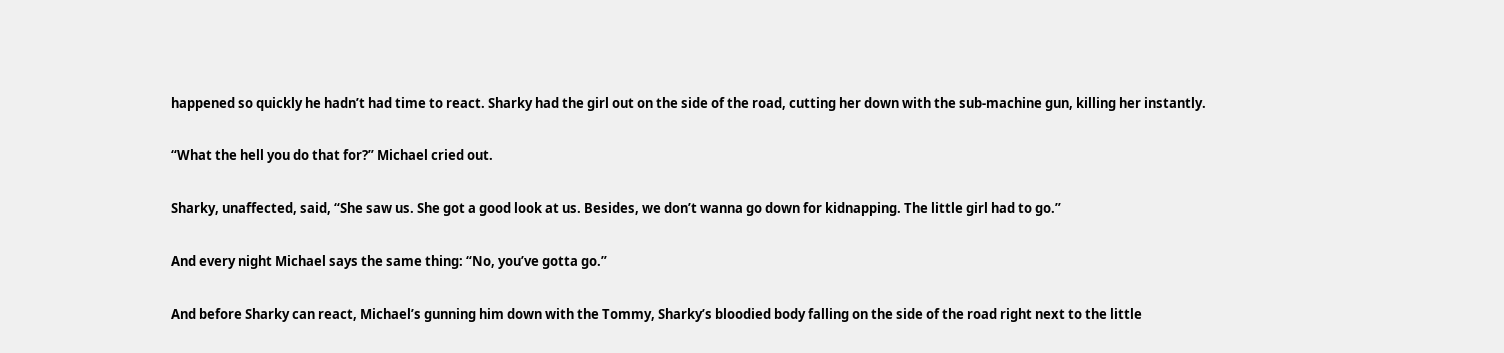happened so quickly he hadn’t had time to react. Sharky had the girl out on the side of the road, cutting her down with the sub-machine gun, killing her instantly.

“What the hell you do that for?” Michael cried out.

Sharky, unaffected, said, “She saw us. She got a good look at us. Besides, we don’t wanna go down for kidnapping. The little girl had to go.”

And every night Michael says the same thing: “No, you’ve gotta go.”

And before Sharky can react, Michael’s gunning him down with the Tommy, Sharky’s bloodied body falling on the side of the road right next to the little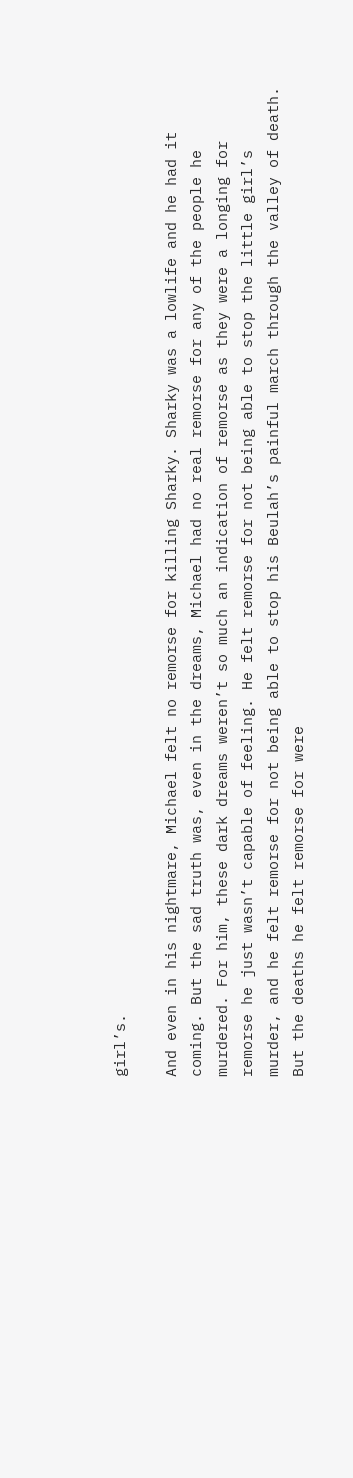girl’s.

And even in his nightmare, Michael felt no remorse for killing Sharky. Sharky was a lowlife and he had it coming. But the sad truth was, even in the dreams, Michael had no real remorse for any of the people he murdered. For him, these dark dreams weren’t so much an indication of remorse as they were a longing for remorse he just wasn’t capable of feeling. He felt remorse for not being able to stop the little girl’s murder, and he felt remorse for not being able to stop his Beulah’s painful march through the valley of death. But the deaths he felt remorse for were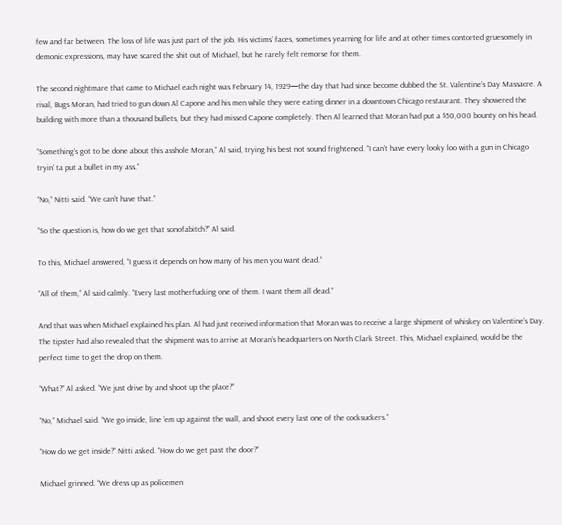few and far between. The loss of life was just part of the job. His victims’ faces, sometimes yearning for life and at other times contorted gruesomely in demonic expressions, may have scared the shit out of Michael, but he rarely felt remorse for them.

The second nightmare that came to Michael each night was February 14, 1929—the day that had since become dubbed the St. Valentine’s Day Massacre. A rival, Bugs Moran, had tried to gun down Al Capone and his men while they were eating dinner in a downtown Chicago restaurant. They showered the building with more than a thousand bullets, but they had missed Capone completely. Then Al learned that Moran had put a $50,000 bounty on his head.

“Something’s got to be done about this asshole Moran,” Al said, trying his best not sound frightened. “I can’t have every looky loo with a gun in Chicago tryin’ ta put a bullet in my ass.”

“No,” Nitti said. “We can’t have that.”

“So the question is, how do we get that sonofabitch?” Al said.

To this, Michael answered, “I guess it depends on how many of his men you want dead.”

“All of them,” Al said calmly. “Every last motherfucking one of them. I want them all dead.”

And that was when Michael explained his plan. Al had just received information that Moran was to receive a large shipment of whiskey on Valentine’s Day. The tipster had also revealed that the shipment was to arrive at Moran’s headquarters on North Clark Street. This, Michael explained, would be the perfect time to get the drop on them.

“What?” Al asked. “We just drive by and shoot up the place?”

“No,” Michael said. “We go inside, line ’em up against the wall, and shoot every last one of the cocksuckers.”

“How do we get inside?” Nitti asked. “How do we get past the door?”

Michael grinned. “We dress up as policemen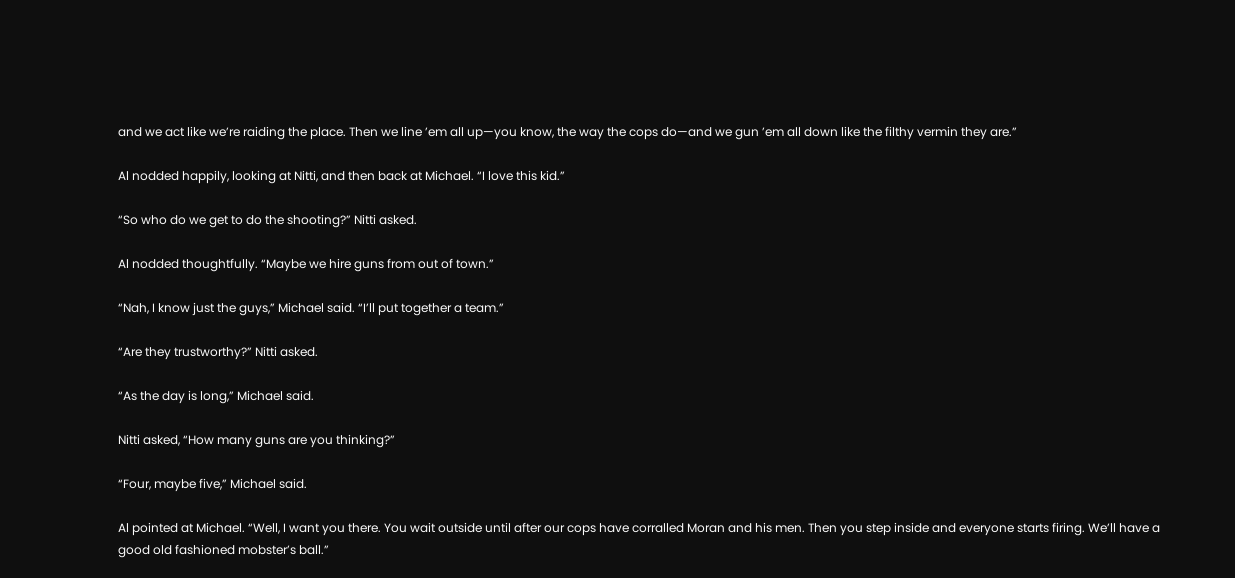and we act like we’re raiding the place. Then we line ’em all up—you know, the way the cops do—and we gun ’em all down like the filthy vermin they are.”

Al nodded happily, looking at Nitti, and then back at Michael. “I love this kid.”

“So who do we get to do the shooting?” Nitti asked.

Al nodded thoughtfully. “Maybe we hire guns from out of town.”

“Nah, I know just the guys,” Michael said. “I’ll put together a team.”

“Are they trustworthy?” Nitti asked.

“As the day is long,” Michael said.

Nitti asked, “How many guns are you thinking?”

“Four, maybe five,” Michael said.

Al pointed at Michael. “Well, I want you there. You wait outside until after our cops have corralled Moran and his men. Then you step inside and everyone starts firing. We’ll have a good old fashioned mobster’s ball.”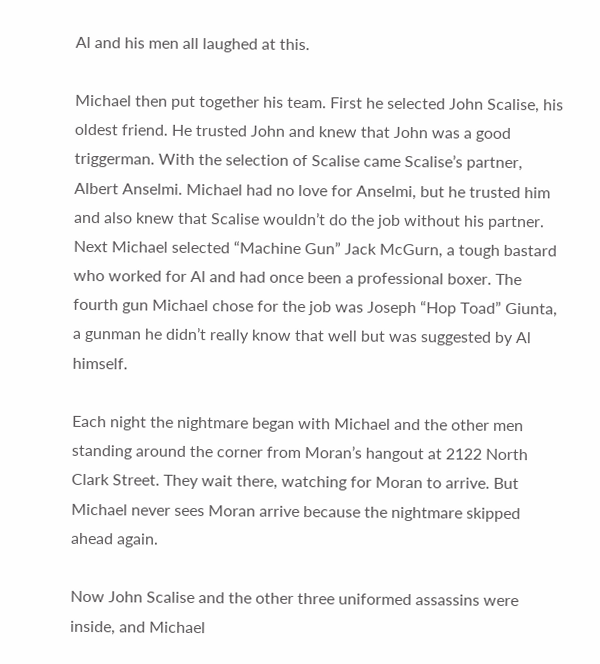Al and his men all laughed at this.

Michael then put together his team. First he selected John Scalise, his oldest friend. He trusted John and knew that John was a good triggerman. With the selection of Scalise came Scalise’s partner, Albert Anselmi. Michael had no love for Anselmi, but he trusted him and also knew that Scalise wouldn’t do the job without his partner. Next Michael selected “Machine Gun” Jack McGurn, a tough bastard who worked for Al and had once been a professional boxer. The fourth gun Michael chose for the job was Joseph “Hop Toad” Giunta, a gunman he didn’t really know that well but was suggested by Al himself.

Each night the nightmare began with Michael and the other men standing around the corner from Moran’s hangout at 2122 North Clark Street. They wait there, watching for Moran to arrive. But Michael never sees Moran arrive because the nightmare skipped ahead again.

Now John Scalise and the other three uniformed assassins were inside, and Michael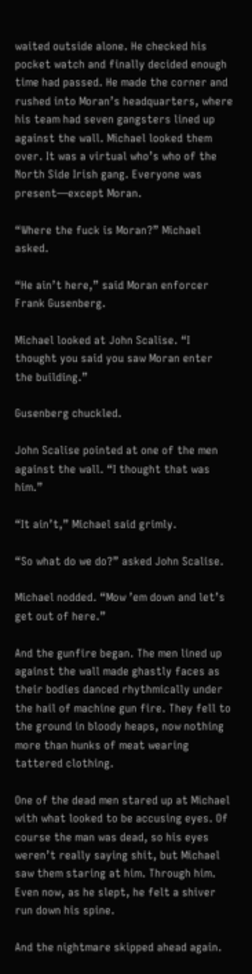waited outside alone. He checked his pocket watch and finally decided enough time had passed. He made the corner and rushed into Moran’s headquarters, where his team had seven gangsters lined up against the wall. Michael looked them over. It was a virtual who’s who of the North Side Irish gang. Everyone was present—except Moran.

“Where the fuck is Moran?” Michael asked.

“He ain’t here,” said Moran enforcer Frank Gusenberg.

Michael looked at John Scalise. “I thought you said you saw Moran enter the building.”

Gusenberg chuckled.

John Scalise pointed at one of the men against the wall. “I thought that was him.”

“It ain’t,” Michael said grimly.

“So what do we do?” asked John Scalise.

Michael nodded. “Mow ’em down and let’s get out of here.”

And the gunfire began. The men lined up against the wall made ghastly faces as their bodies danced rhythmically under the hail of machine gun fire. They fell to the ground in bloody heaps, now nothing more than hunks of meat wearing tattered clothing.

One of the dead men stared up at Michael with what looked to be accusing eyes. Of course the man was dead, so his eyes weren’t really saying shit, but Michael saw them staring at him. Through him. Even now, as he slept, he felt a shiver run down his spine.

And the nightmare skipped ahead again.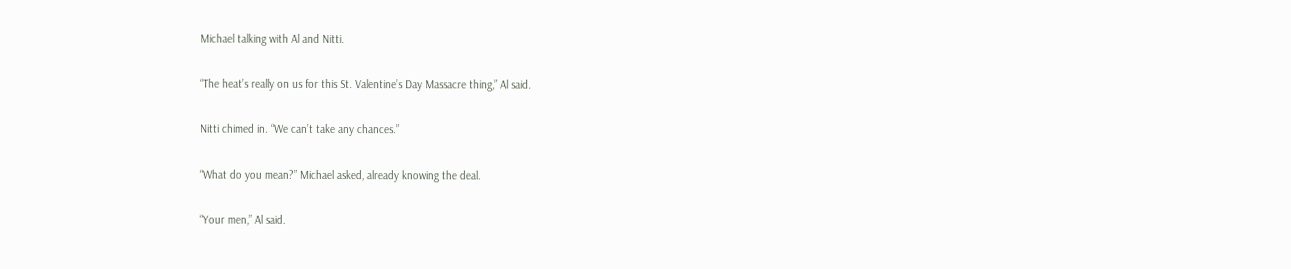Michael talking with Al and Nitti.

“The heat’s really on us for this St. Valentine’s Day Massacre thing,” Al said.

Nitti chimed in. “We can’t take any chances.”

“What do you mean?” Michael asked, already knowing the deal.

“Your men,” Al said.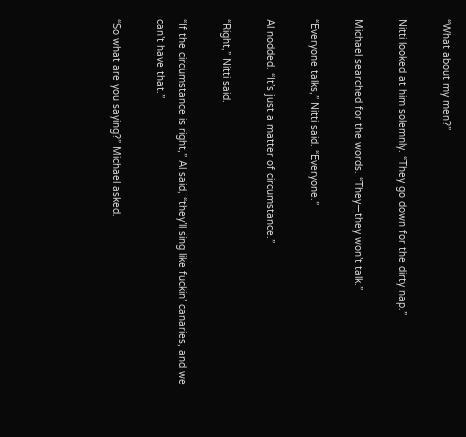“What about my men?”

Nitti looked at him solemnly. “They go down for the dirty nap.”

Michael searched for the words. “They—they won’t talk.”

“Everyone talks,” Nitti said. “Everyone.”

Al nodded. “It’s just a matter of circumstance.”

“Right,” Nitti said.

“If the circumstance is right,” Al said, “they’ll sing like fuckin’ canaries, and we can’t have that.”

“So what are you saying?” Michael asked.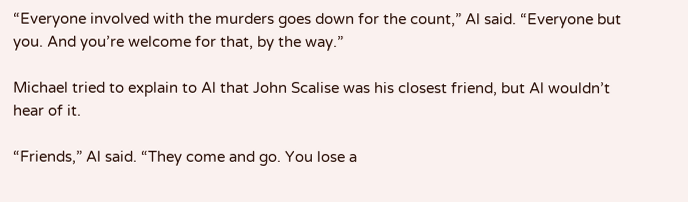“Everyone involved with the murders goes down for the count,” Al said. “Everyone but you. And you’re welcome for that, by the way.”

Michael tried to explain to Al that John Scalise was his closest friend, but Al wouldn’t hear of it.

“Friends,” Al said. “They come and go. You lose a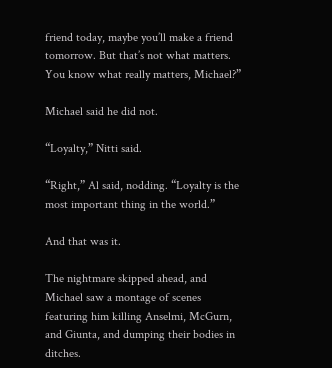friend today, maybe you’ll make a friend tomorrow. But that’s not what matters. You know what really matters, Michael?”

Michael said he did not.

“Loyalty,” Nitti said.

“Right,” Al said, nodding. “Loyalty is the most important thing in the world.”

And that was it.

The nightmare skipped ahead, and Michael saw a montage of scenes featuring him killing Anselmi, McGurn, and Giunta, and dumping their bodies in ditches.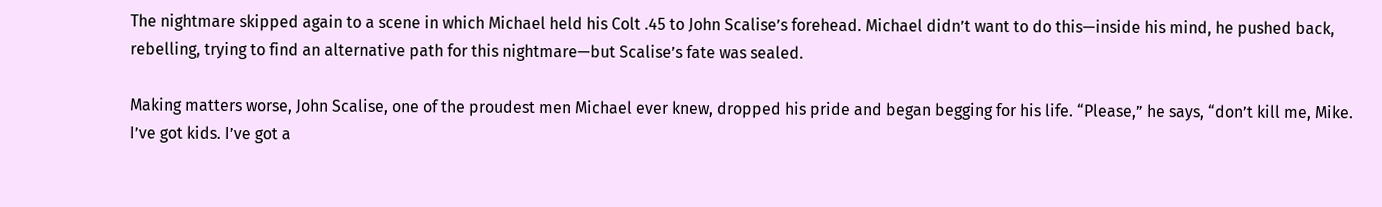The nightmare skipped again to a scene in which Michael held his Colt .45 to John Scalise’s forehead. Michael didn’t want to do this—inside his mind, he pushed back, rebelling, trying to find an alternative path for this nightmare—but Scalise’s fate was sealed.

Making matters worse, John Scalise, one of the proudest men Michael ever knew, dropped his pride and began begging for his life. “Please,” he says, “don’t kill me, Mike. I’ve got kids. I’ve got a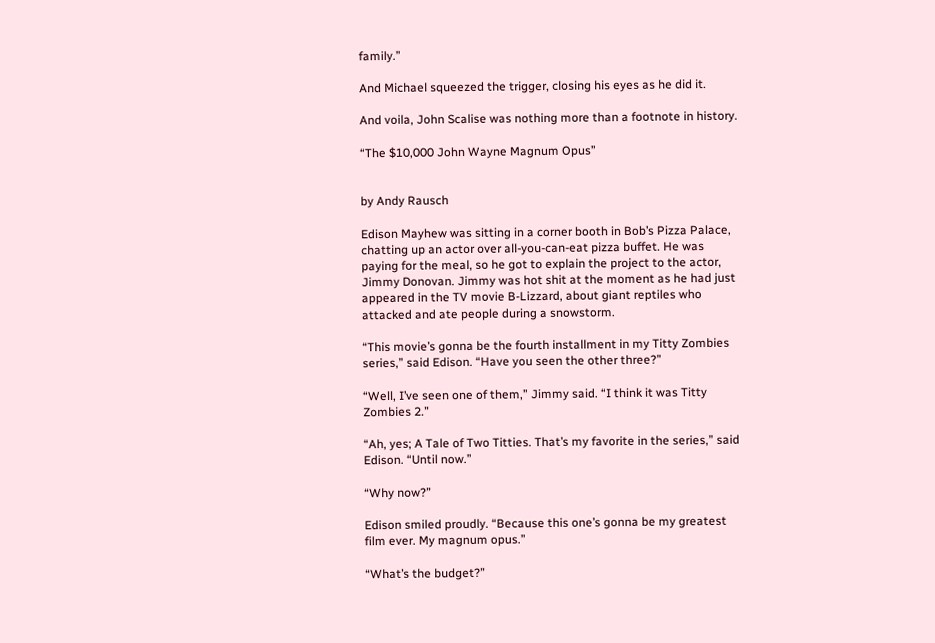family.”

And Michael squeezed the trigger, closing his eyes as he did it.

And voila, John Scalise was nothing more than a footnote in history.

“The $10,000 John Wayne Magnum Opus”


by Andy Rausch

Edison Mayhew was sitting in a corner booth in Bob’s Pizza Palace, chatting up an actor over all-you-can-eat pizza buffet. He was paying for the meal, so he got to explain the project to the actor, Jimmy Donovan. Jimmy was hot shit at the moment as he had just appeared in the TV movie B-Lizzard, about giant reptiles who attacked and ate people during a snowstorm.

“This movie’s gonna be the fourth installment in my Titty Zombies series,” said Edison. “Have you seen the other three?”

“Well, I’ve seen one of them,” Jimmy said. “I think it was Titty Zombies 2.”

“Ah, yes; A Tale of Two Titties. That’s my favorite in the series,” said Edison. “Until now.”

“Why now?”

Edison smiled proudly. “Because this one’s gonna be my greatest film ever. My magnum opus.”

“What’s the budget?”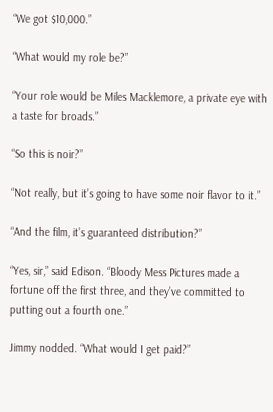“We got $10,000.”

“What would my role be?”

“Your role would be Miles Macklemore, a private eye with a taste for broads.”

“So this is noir?”

“Not really, but it’s going to have some noir flavor to it.”

“And the film, it’s guaranteed distribution?”

“Yes, sir,” said Edison. “Bloody Mess Pictures made a fortune off the first three, and they’ve committed to putting out a fourth one.”

Jimmy nodded. “What would I get paid?”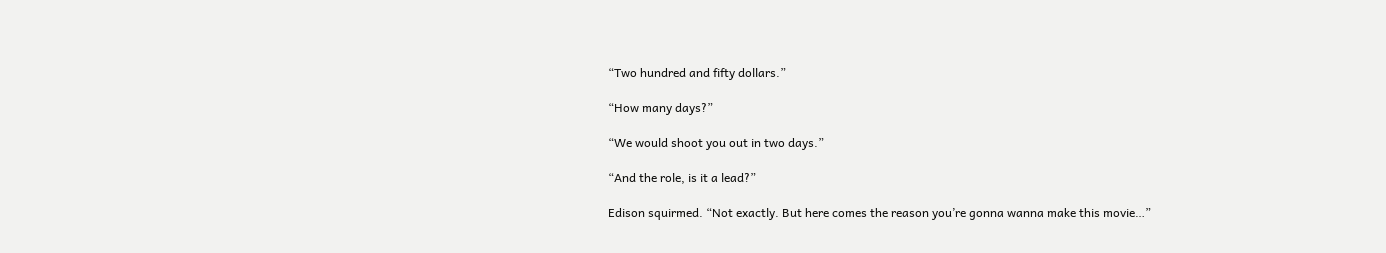“Two hundred and fifty dollars.”

“How many days?”

“We would shoot you out in two days.”

“And the role, is it a lead?”

Edison squirmed. “Not exactly. But here comes the reason you’re gonna wanna make this movie…”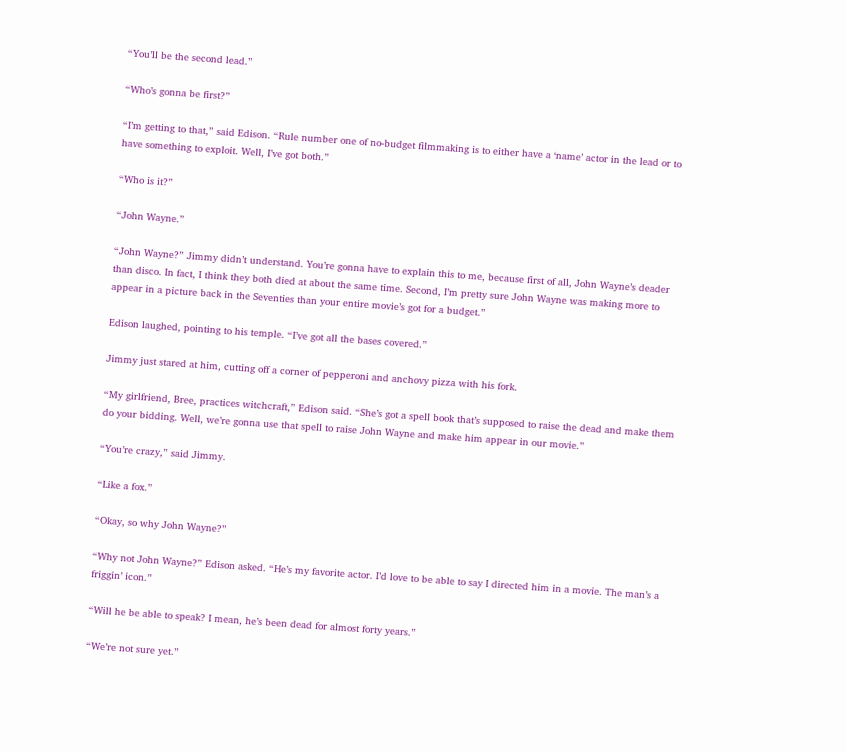“You’ll be the second lead.”

“Who’s gonna be first?”

“I’m getting to that,” said Edison. “Rule number one of no-budget filmmaking is to either have a ‘name’ actor in the lead or to have something to exploit. Well, I’ve got both.”

“Who is it?”

“John Wayne.”

“John Wayne?” Jimmy didn’t understand. You’re gonna have to explain this to me, because first of all, John Wayne’s deader than disco. In fact, I think they both died at about the same time. Second, I’m pretty sure John Wayne was making more to appear in a picture back in the Seventies than your entire movie’s got for a budget.”

Edison laughed, pointing to his temple. “I’ve got all the bases covered.”

Jimmy just stared at him, cutting off a corner of pepperoni and anchovy pizza with his fork.

“My girlfriend, Bree, practices witchcraft,” Edison said. “She’s got a spell book that’s supposed to raise the dead and make them do your bidding. Well, we’re gonna use that spell to raise John Wayne and make him appear in our movie.”

“You’re crazy,” said Jimmy.

“Like a fox.”

“Okay, so why John Wayne?”

“Why not John Wayne?” Edison asked. “He’s my favorite actor. I’d love to be able to say I directed him in a movie. The man’s a friggin’ icon.”

“Will he be able to speak? I mean, he’s been dead for almost forty years.”

“We’re not sure yet.”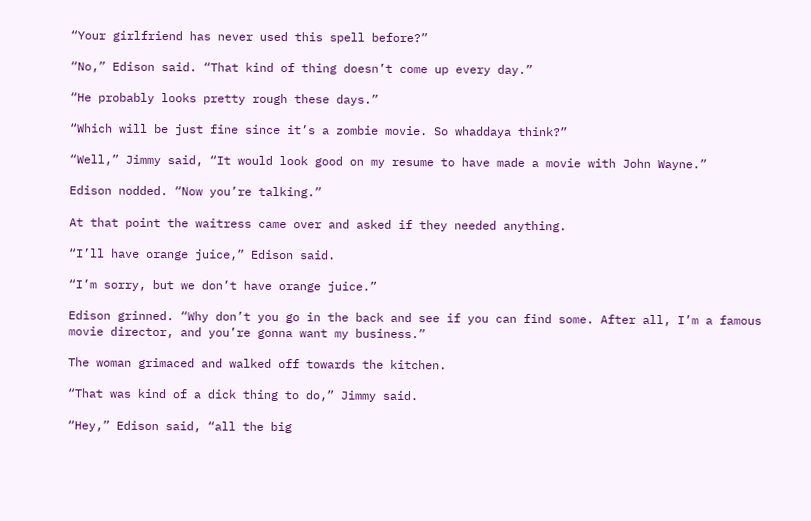“Your girlfriend has never used this spell before?”

“No,” Edison said. “That kind of thing doesn’t come up every day.”

“He probably looks pretty rough these days.”

“Which will be just fine since it’s a zombie movie. So whaddaya think?”

“Well,” Jimmy said, “It would look good on my resume to have made a movie with John Wayne.”

Edison nodded. “Now you’re talking.”

At that point the waitress came over and asked if they needed anything.

“I’ll have orange juice,” Edison said.

“I’m sorry, but we don’t have orange juice.”

Edison grinned. “Why don’t you go in the back and see if you can find some. After all, I’m a famous movie director, and you’re gonna want my business.”

The woman grimaced and walked off towards the kitchen.

“That was kind of a dick thing to do,” Jimmy said.

“Hey,” Edison said, “all the big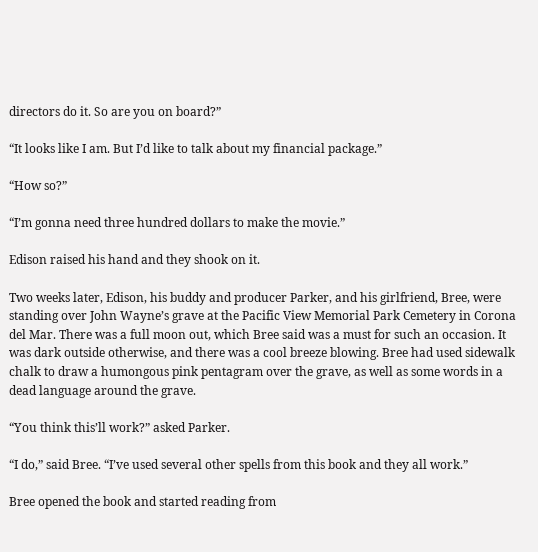directors do it. So are you on board?”

“It looks like I am. But I’d like to talk about my financial package.”

“How so?”

“I’m gonna need three hundred dollars to make the movie.”

Edison raised his hand and they shook on it.

Two weeks later, Edison, his buddy and producer Parker, and his girlfriend, Bree, were standing over John Wayne’s grave at the Pacific View Memorial Park Cemetery in Corona del Mar. There was a full moon out, which Bree said was a must for such an occasion. It was dark outside otherwise, and there was a cool breeze blowing. Bree had used sidewalk chalk to draw a humongous pink pentagram over the grave, as well as some words in a dead language around the grave.

“You think this’ll work?” asked Parker.

“I do,” said Bree. “I’ve used several other spells from this book and they all work.”

Bree opened the book and started reading from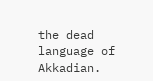the dead language of Akkadian.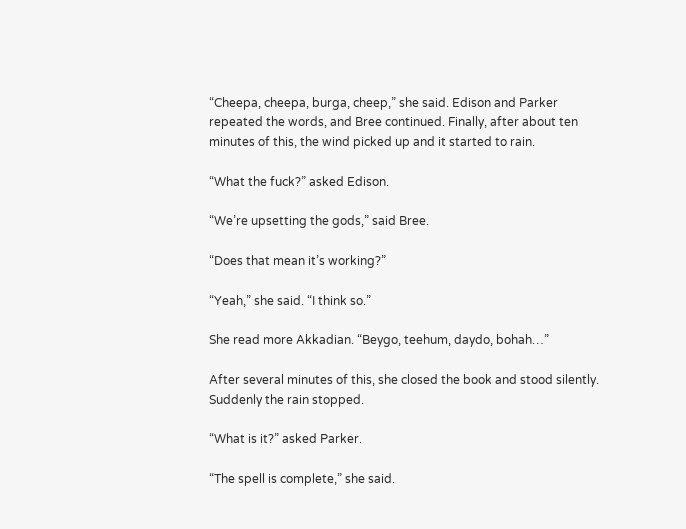“Cheepa, cheepa, burga, cheep,” she said. Edison and Parker repeated the words, and Bree continued. Finally, after about ten minutes of this, the wind picked up and it started to rain.

“What the fuck?” asked Edison.

“We’re upsetting the gods,” said Bree.

“Does that mean it’s working?”

“Yeah,” she said. “I think so.”

She read more Akkadian. “Beygo, teehum, daydo, bohah…”

After several minutes of this, she closed the book and stood silently. Suddenly the rain stopped.

“What is it?” asked Parker.

“The spell is complete,” she said.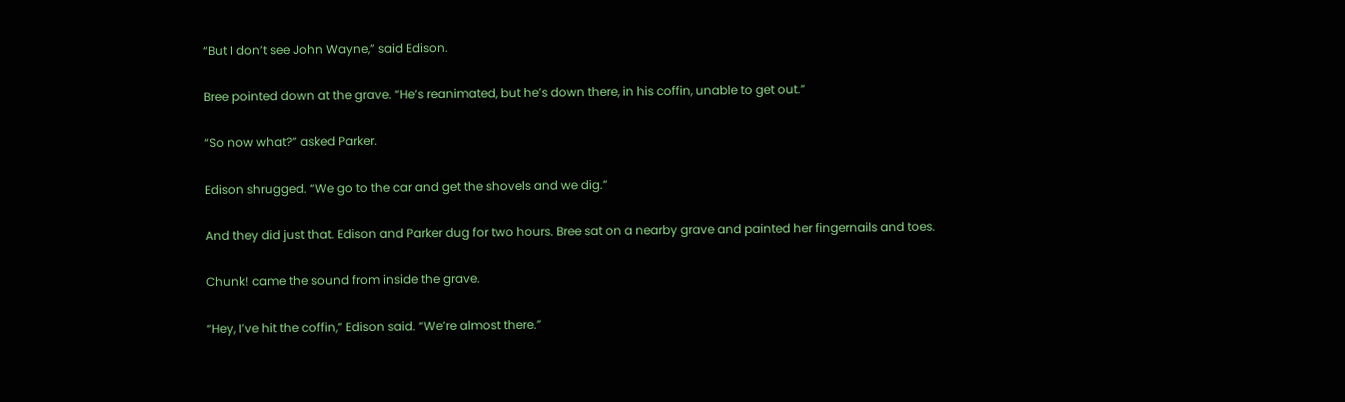“But I don’t see John Wayne,” said Edison.

Bree pointed down at the grave. “He’s reanimated, but he’s down there, in his coffin, unable to get out.”

“So now what?” asked Parker.

Edison shrugged. “We go to the car and get the shovels and we dig.”

And they did just that. Edison and Parker dug for two hours. Bree sat on a nearby grave and painted her fingernails and toes.

Chunk! came the sound from inside the grave.

“Hey, I’ve hit the coffin,” Edison said. “We’re almost there.”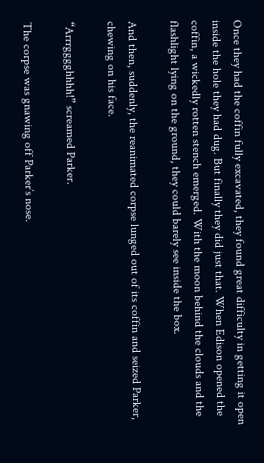Once they had the coffin fully excavated, they found great difficulty in getting it open inside the hole they had dug. But finally they did just that. When Edison opened the coffin, a wickedly rotten stench emerged. With the moon behind the clouds and the flashlight lying on the ground, they could barely see inside the box.

And then, suddenly, the reanimated corpse lunged out of its coffin and seized Parker, chewing on his face.

“Arrrgggghhhh!” screamed Parker.

The corpse was gnawing off Parker’s nose.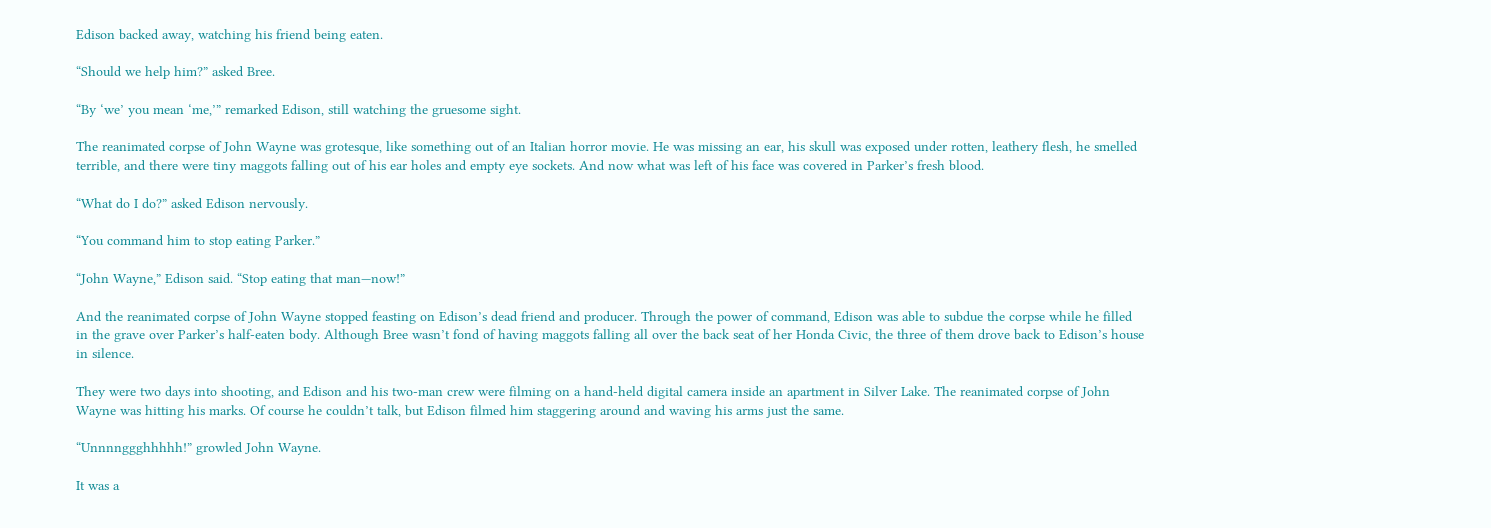Edison backed away, watching his friend being eaten.

“Should we help him?” asked Bree.

“By ‘we’ you mean ‘me,’” remarked Edison, still watching the gruesome sight.

The reanimated corpse of John Wayne was grotesque, like something out of an Italian horror movie. He was missing an ear, his skull was exposed under rotten, leathery flesh, he smelled terrible, and there were tiny maggots falling out of his ear holes and empty eye sockets. And now what was left of his face was covered in Parker’s fresh blood.

“What do I do?” asked Edison nervously.

“You command him to stop eating Parker.”

“John Wayne,” Edison said. “Stop eating that man—now!”

And the reanimated corpse of John Wayne stopped feasting on Edison’s dead friend and producer. Through the power of command, Edison was able to subdue the corpse while he filled in the grave over Parker’s half-eaten body. Although Bree wasn’t fond of having maggots falling all over the back seat of her Honda Civic, the three of them drove back to Edison’s house in silence.

They were two days into shooting, and Edison and his two-man crew were filming on a hand-held digital camera inside an apartment in Silver Lake. The reanimated corpse of John Wayne was hitting his marks. Of course he couldn’t talk, but Edison filmed him staggering around and waving his arms just the same.

“Unnnnggghhhhh!” growled John Wayne.

It was a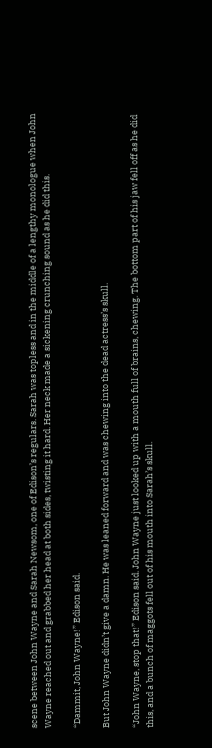scene between John Wayne and Sarah Newsom, one of Edison’s regulars. Sarah was topless and in the middle of a lengthy monologue when John Wayne reached out and grabbed her head at both sides, twisting it hard. Her neck made a sickening crunching sound as he did this.

“Dammit, John Wayne!” Edison said.

But John Wayne didn’t give a damn. He was leaned forward and was chewing into the dead actress’s skull.

“John Wayne, stop that!” Edison said. John Wayne just looked up with a mouth full of brains, chewing. The bottom part of his jaw fell off as he did this, and a bunch of maggots fell out of his mouth into Sarah’s skull.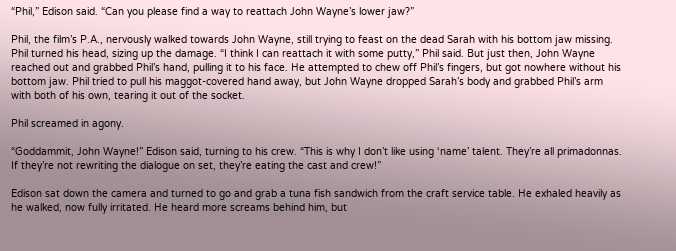“Phil,” Edison said. “Can you please find a way to reattach John Wayne’s lower jaw?”

Phil, the film’s P.A., nervously walked towards John Wayne, still trying to feast on the dead Sarah with his bottom jaw missing. Phil turned his head, sizing up the damage. “I think I can reattach it with some putty,” Phil said. But just then, John Wayne reached out and grabbed Phil’s hand, pulling it to his face. He attempted to chew off Phil’s fingers, but got nowhere without his bottom jaw. Phil tried to pull his maggot-covered hand away, but John Wayne dropped Sarah’s body and grabbed Phil’s arm with both of his own, tearing it out of the socket.

Phil screamed in agony.

“Goddammit, John Wayne!” Edison said, turning to his crew. “This is why I don’t like using ‘name’ talent. They’re all primadonnas. If they’re not rewriting the dialogue on set, they’re eating the cast and crew!”

Edison sat down the camera and turned to go and grab a tuna fish sandwich from the craft service table. He exhaled heavily as he walked, now fully irritated. He heard more screams behind him, but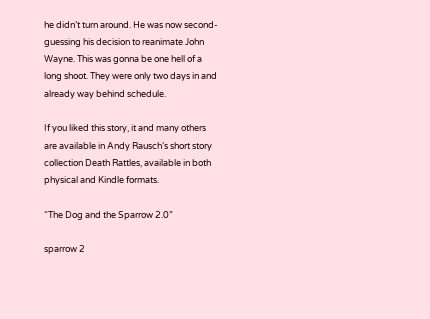he didn’t turn around. He was now second-guessing his decision to reanimate John Wayne. This was gonna be one hell of a long shoot. They were only two days in and already way behind schedule.

If you liked this story, it and many others are available in Andy Rausch’s short story collection Death Rattles, available in both physical and Kindle formats.

“The Dog and the Sparrow 2.0”

sparrow 2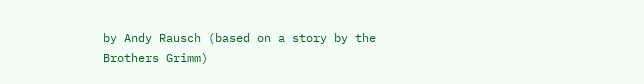by Andy Rausch (based on a story by the Brothers Grimm)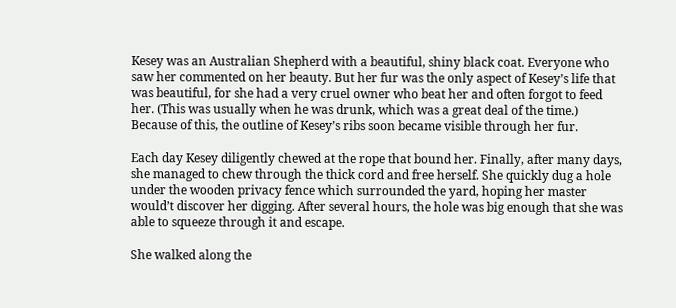Kesey was an Australian Shepherd with a beautiful, shiny black coat. Everyone who saw her commented on her beauty. But her fur was the only aspect of Kesey’s life that was beautiful, for she had a very cruel owner who beat her and often forgot to feed her. (This was usually when he was drunk, which was a great deal of the time.) Because of this, the outline of Kesey’s ribs soon became visible through her fur.

Each day Kesey diligently chewed at the rope that bound her. Finally, after many days, she managed to chew through the thick cord and free herself. She quickly dug a hole under the wooden privacy fence which surrounded the yard, hoping her master would’t discover her digging. After several hours, the hole was big enough that she was able to squeeze through it and escape.

She walked along the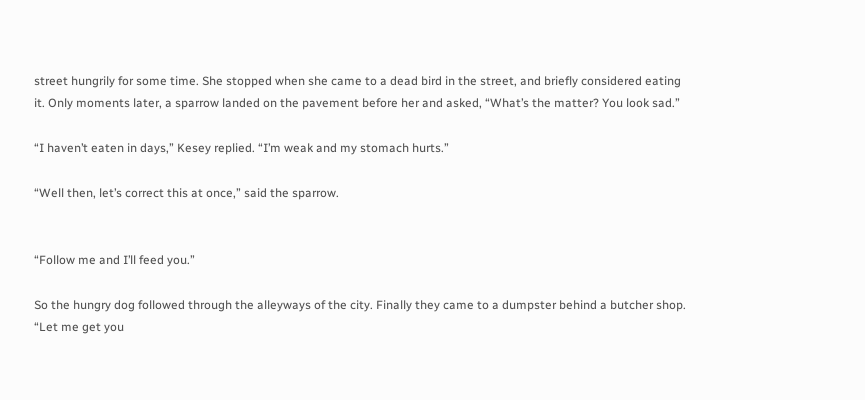street hungrily for some time. She stopped when she came to a dead bird in the street, and briefly considered eating it. Only moments later, a sparrow landed on the pavement before her and asked, “What’s the matter? You look sad.”

“I haven’t eaten in days,” Kesey replied. “I’m weak and my stomach hurts.”

“Well then, let’s correct this at once,” said the sparrow.


“Follow me and I’ll feed you.”

So the hungry dog followed through the alleyways of the city. Finally they came to a dumpster behind a butcher shop. “Let me get you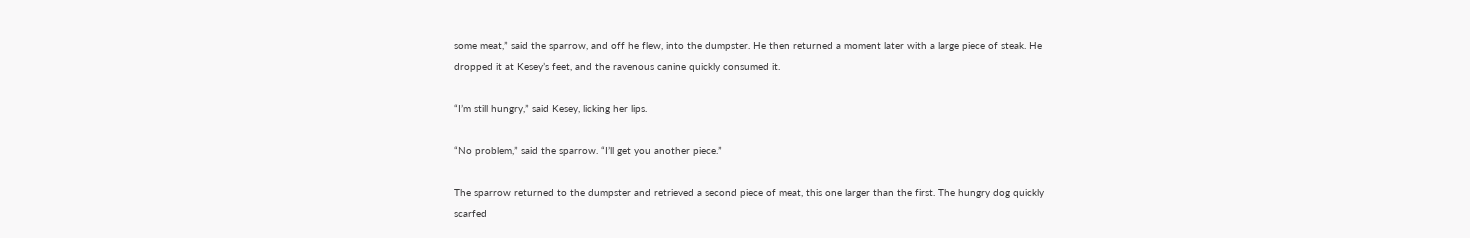some meat,” said the sparrow, and off he flew, into the dumpster. He then returned a moment later with a large piece of steak. He dropped it at Kesey’s feet, and the ravenous canine quickly consumed it.

“I’m still hungry,” said Kesey, licking her lips.

“No problem,” said the sparrow. “I’ll get you another piece.”

The sparrow returned to the dumpster and retrieved a second piece of meat, this one larger than the first. The hungry dog quickly scarfed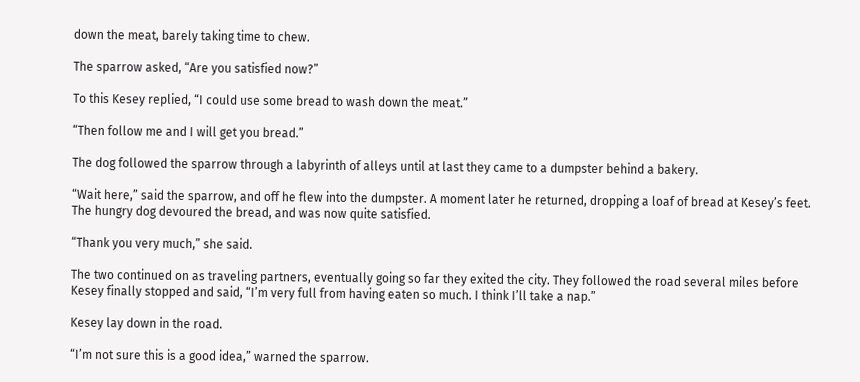down the meat, barely taking time to chew.

The sparrow asked, “Are you satisfied now?”

To this Kesey replied, “I could use some bread to wash down the meat.”

“Then follow me and I will get you bread.”

The dog followed the sparrow through a labyrinth of alleys until at last they came to a dumpster behind a bakery.

“Wait here,” said the sparrow, and off he flew into the dumpster. A moment later he returned, dropping a loaf of bread at Kesey’s feet. The hungry dog devoured the bread, and was now quite satisfied.

“Thank you very much,” she said.

The two continued on as traveling partners, eventually going so far they exited the city. They followed the road several miles before Kesey finally stopped and said, “I’m very full from having eaten so much. I think I’ll take a nap.”

Kesey lay down in the road.

“I’m not sure this is a good idea,” warned the sparrow.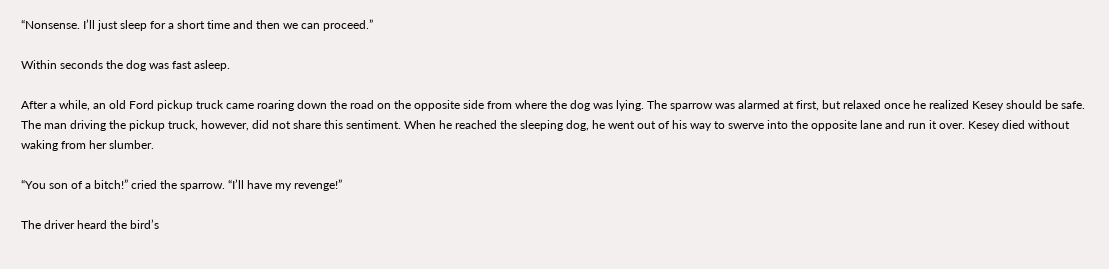“Nonsense. I’ll just sleep for a short time and then we can proceed.”

Within seconds the dog was fast asleep.

After a while, an old Ford pickup truck came roaring down the road on the opposite side from where the dog was lying. The sparrow was alarmed at first, but relaxed once he realized Kesey should be safe. The man driving the pickup truck, however, did not share this sentiment. When he reached the sleeping dog, he went out of his way to swerve into the opposite lane and run it over. Kesey died without waking from her slumber.

“You son of a bitch!” cried the sparrow. “I’ll have my revenge!”

The driver heard the bird’s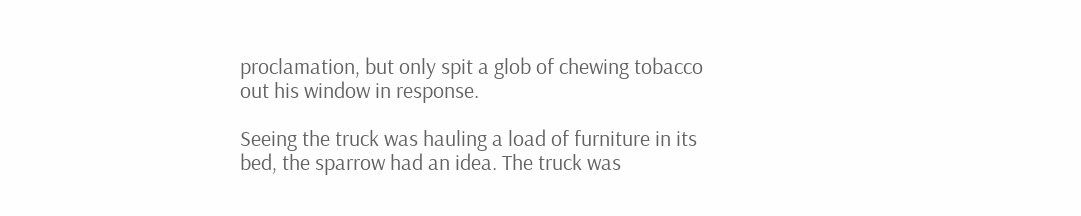proclamation, but only spit a glob of chewing tobacco out his window in response.

Seeing the truck was hauling a load of furniture in its bed, the sparrow had an idea. The truck was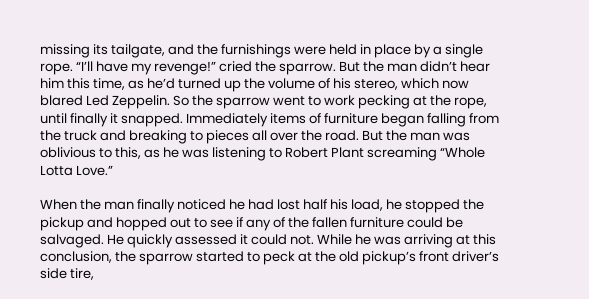missing its tailgate, and the furnishings were held in place by a single rope. “I’ll have my revenge!” cried the sparrow. But the man didn’t hear him this time, as he’d turned up the volume of his stereo, which now blared Led Zeppelin. So the sparrow went to work pecking at the rope, until finally it snapped. Immediately items of furniture began falling from the truck and breaking to pieces all over the road. But the man was oblivious to this, as he was listening to Robert Plant screaming “Whole Lotta Love.”

When the man finally noticed he had lost half his load, he stopped the pickup and hopped out to see if any of the fallen furniture could be salvaged. He quickly assessed it could not. While he was arriving at this conclusion, the sparrow started to peck at the old pickup’s front driver’s side tire,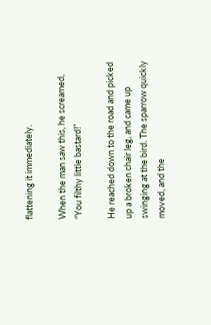flattening it immediately.

When the man saw this, he screamed, “You filthy little bastard!”

He reached down to the road and picked up a broken chair leg, and came up swinging at the bird. The sparrow quickly moved, and the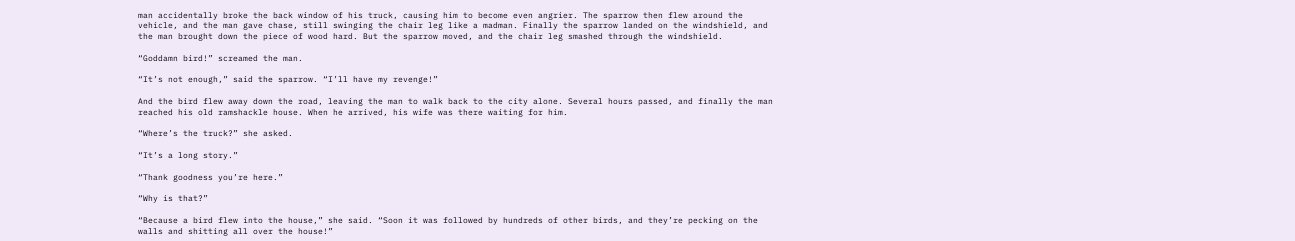man accidentally broke the back window of his truck, causing him to become even angrier. The sparrow then flew around the vehicle, and the man gave chase, still swinging the chair leg like a madman. Finally the sparrow landed on the windshield, and the man brought down the piece of wood hard. But the sparrow moved, and the chair leg smashed through the windshield.

“Goddamn bird!” screamed the man.

“It’s not enough,” said the sparrow. “I’ll have my revenge!”

And the bird flew away down the road, leaving the man to walk back to the city alone. Several hours passed, and finally the man reached his old ramshackle house. When he arrived, his wife was there waiting for him.

“Where’s the truck?” she asked.

“It’s a long story.”

“Thank goodness you’re here.”

“Why is that?”

“Because a bird flew into the house,” she said. “Soon it was followed by hundreds of other birds, and they’re pecking on the walls and shitting all over the house!”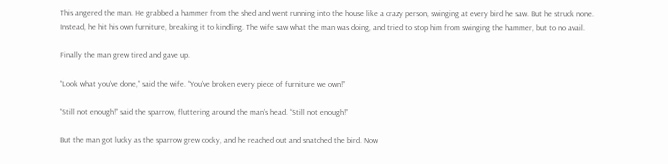This angered the man. He grabbed a hammer from the shed and went running into the house like a crazy person, swinging at every bird he saw. But he struck none. Instead, he hit his own furniture, breaking it to kindling. The wife saw what the man was doing, and tried to stop him from swinging the hammer, but to no avail.

Finally the man grew tired and gave up.

“Look what you’ve done,” said the wife. “You’ve broken every piece of furniture we own!”

“Still not enough!” said the sparrow, fluttering around the man’s head. “Still not enough!”

But the man got lucky as the sparrow grew cocky, and he reached out and snatched the bird. Now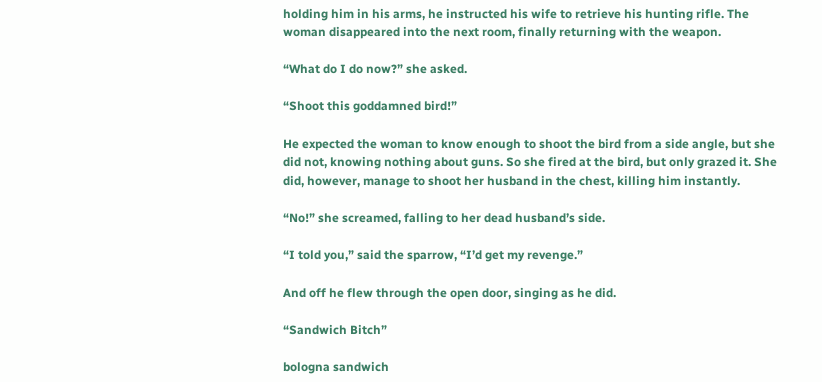holding him in his arms, he instructed his wife to retrieve his hunting rifle. The woman disappeared into the next room, finally returning with the weapon.

“What do I do now?” she asked.

“Shoot this goddamned bird!”

He expected the woman to know enough to shoot the bird from a side angle, but she did not, knowing nothing about guns. So she fired at the bird, but only grazed it. She did, however, manage to shoot her husband in the chest, killing him instantly.

“No!” she screamed, falling to her dead husband’s side.

“I told you,” said the sparrow, “I’d get my revenge.”

And off he flew through the open door, singing as he did.

“Sandwich Bitch”

bologna sandwich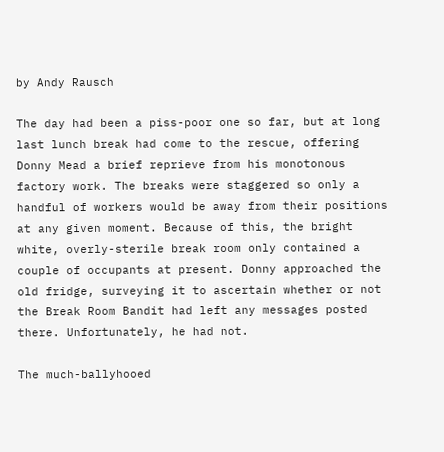by Andy Rausch

The day had been a piss-poor one so far, but at long last lunch break had come to the rescue, offering Donny Mead a brief reprieve from his monotonous factory work. The breaks were staggered so only a handful of workers would be away from their positions at any given moment. Because of this, the bright white, overly-sterile break room only contained a couple of occupants at present. Donny approached the old fridge, surveying it to ascertain whether or not the Break Room Bandit had left any messages posted there. Unfortunately, he had not.

The much-ballyhooed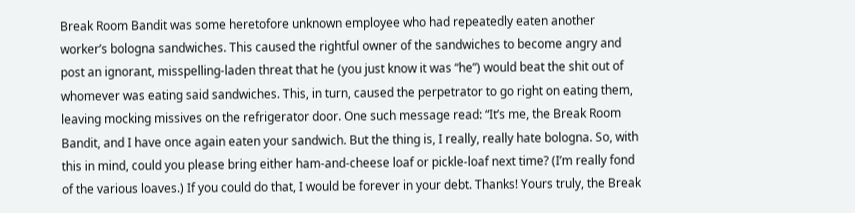Break Room Bandit was some heretofore unknown employee who had repeatedly eaten another worker’s bologna sandwiches. This caused the rightful owner of the sandwiches to become angry and post an ignorant, misspelling-laden threat that he (you just know it was “he”) would beat the shit out of whomever was eating said sandwiches. This, in turn, caused the perpetrator to go right on eating them, leaving mocking missives on the refrigerator door. One such message read: “It’s me, the Break Room Bandit, and I have once again eaten your sandwich. But the thing is, I really, really hate bologna. So, with this in mind, could you please bring either ham-and-cheese loaf or pickle-loaf next time? (I’m really fond of the various loaves.) If you could do that, I would be forever in your debt. Thanks! Yours truly, the Break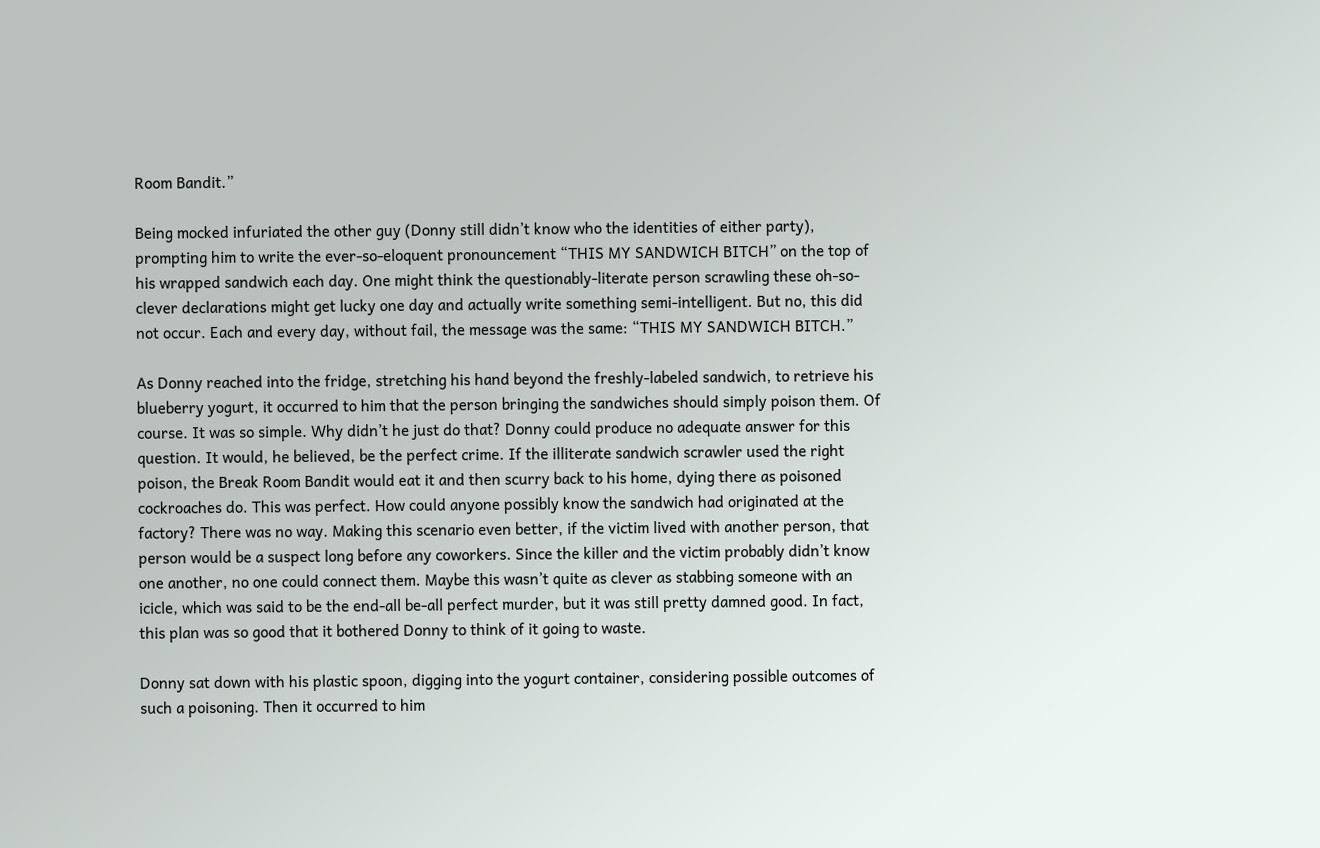Room Bandit.”

Being mocked infuriated the other guy (Donny still didn’t know who the identities of either party), prompting him to write the ever-so-eloquent pronouncement “THIS MY SANDWICH BITCH” on the top of his wrapped sandwich each day. One might think the questionably-literate person scrawling these oh-so-clever declarations might get lucky one day and actually write something semi-intelligent. But no, this did not occur. Each and every day, without fail, the message was the same: “THIS MY SANDWICH BITCH.”

As Donny reached into the fridge, stretching his hand beyond the freshly-labeled sandwich, to retrieve his blueberry yogurt, it occurred to him that the person bringing the sandwiches should simply poison them. Of course. It was so simple. Why didn’t he just do that? Donny could produce no adequate answer for this question. It would, he believed, be the perfect crime. If the illiterate sandwich scrawler used the right poison, the Break Room Bandit would eat it and then scurry back to his home, dying there as poisoned cockroaches do. This was perfect. How could anyone possibly know the sandwich had originated at the factory? There was no way. Making this scenario even better, if the victim lived with another person, that person would be a suspect long before any coworkers. Since the killer and the victim probably didn’t know one another, no one could connect them. Maybe this wasn’t quite as clever as stabbing someone with an icicle, which was said to be the end-all be-all perfect murder, but it was still pretty damned good. In fact, this plan was so good that it bothered Donny to think of it going to waste.

Donny sat down with his plastic spoon, digging into the yogurt container, considering possible outcomes of such a poisoning. Then it occurred to him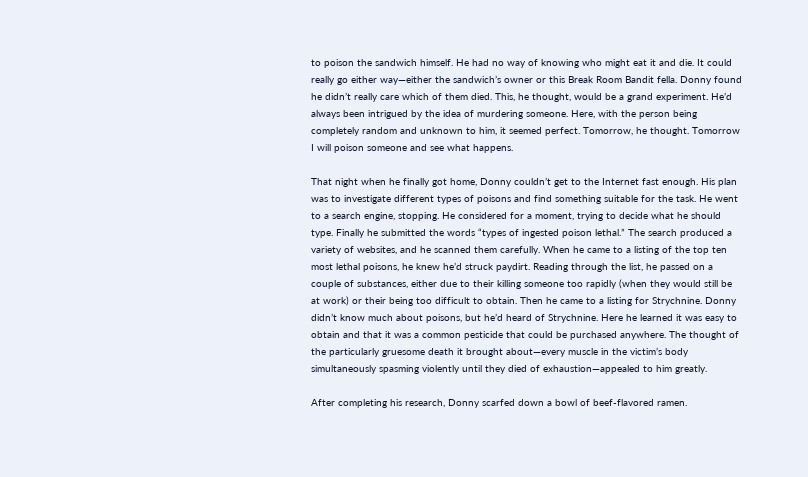to poison the sandwich himself. He had no way of knowing who might eat it and die. It could really go either way—either the sandwich’s owner or this Break Room Bandit fella. Donny found he didn’t really care which of them died. This, he thought, would be a grand experiment. He’d always been intrigued by the idea of murdering someone. Here, with the person being completely random and unknown to him, it seemed perfect. Tomorrow, he thought. Tomorrow I will poison someone and see what happens.

That night when he finally got home, Donny couldn’t get to the Internet fast enough. His plan was to investigate different types of poisons and find something suitable for the task. He went to a search engine, stopping. He considered for a moment, trying to decide what he should type. Finally he submitted the words “types of ingested poison lethal.” The search produced a variety of websites, and he scanned them carefully. When he came to a listing of the top ten most lethal poisons, he knew he’d struck paydirt. Reading through the list, he passed on a couple of substances, either due to their killing someone too rapidly (when they would still be at work) or their being too difficult to obtain. Then he came to a listing for Strychnine. Donny didn’t know much about poisons, but he’d heard of Strychnine. Here he learned it was easy to obtain and that it was a common pesticide that could be purchased anywhere. The thought of the particularly gruesome death it brought about—every muscle in the victim’s body simultaneously spasming violently until they died of exhaustion—appealed to him greatly.

After completing his research, Donny scarfed down a bowl of beef-flavored ramen.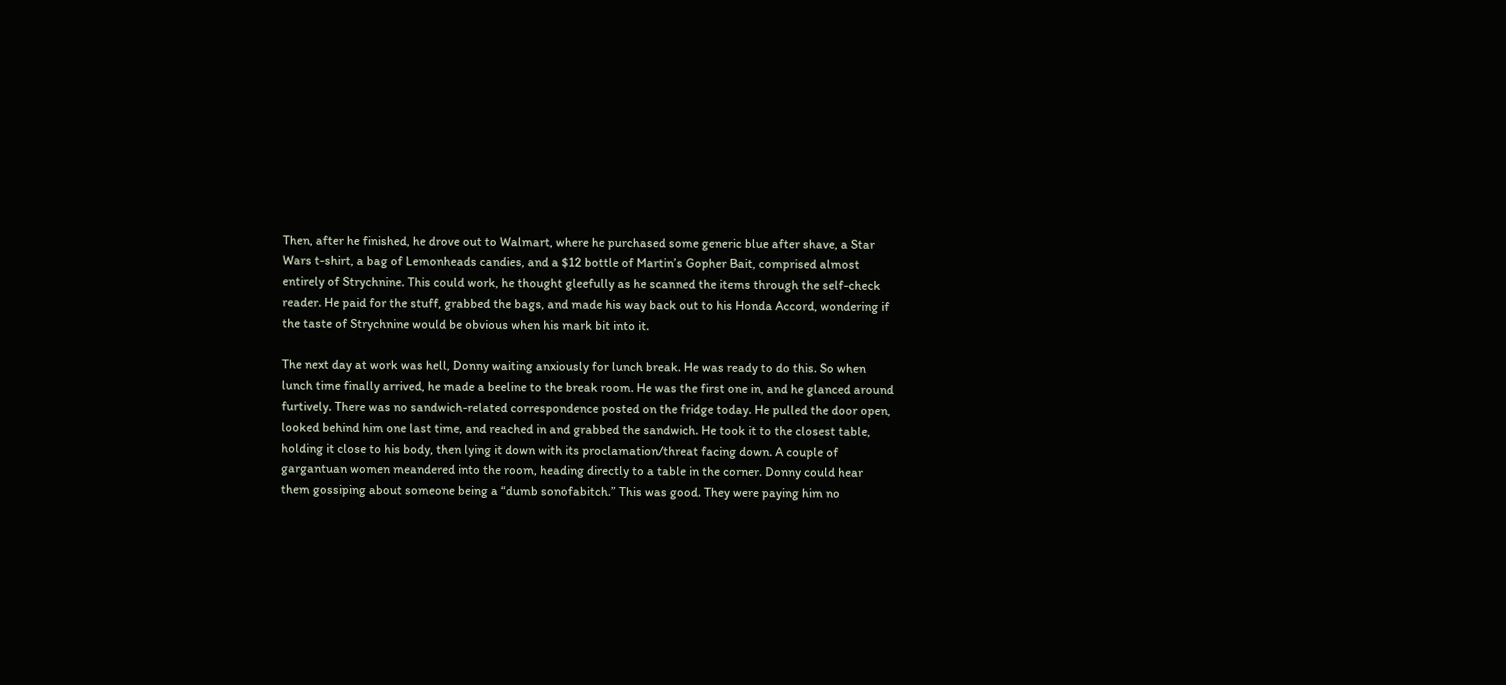Then, after he finished, he drove out to Walmart, where he purchased some generic blue after shave, a Star Wars t-shirt, a bag of Lemonheads candies, and a $12 bottle of Martin’s Gopher Bait, comprised almost entirely of Strychnine. This could work, he thought gleefully as he scanned the items through the self-check reader. He paid for the stuff, grabbed the bags, and made his way back out to his Honda Accord, wondering if the taste of Strychnine would be obvious when his mark bit into it.

The next day at work was hell, Donny waiting anxiously for lunch break. He was ready to do this. So when lunch time finally arrived, he made a beeline to the break room. He was the first one in, and he glanced around furtively. There was no sandwich-related correspondence posted on the fridge today. He pulled the door open, looked behind him one last time, and reached in and grabbed the sandwich. He took it to the closest table, holding it close to his body, then lying it down with its proclamation/threat facing down. A couple of gargantuan women meandered into the room, heading directly to a table in the corner. Donny could hear them gossiping about someone being a “dumb sonofabitch.” This was good. They were paying him no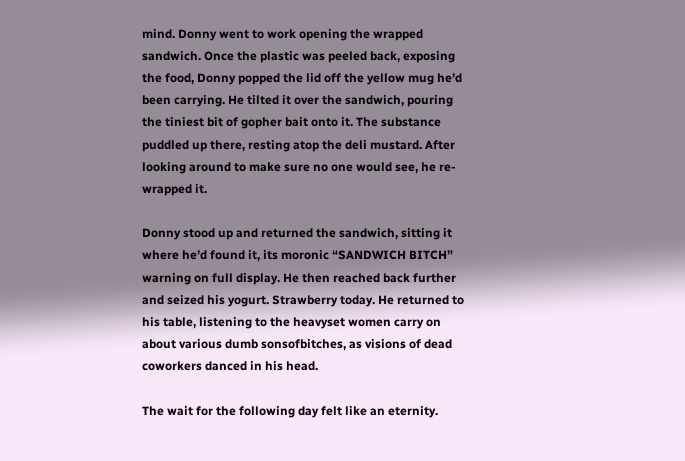mind. Donny went to work opening the wrapped sandwich. Once the plastic was peeled back, exposing the food, Donny popped the lid off the yellow mug he’d been carrying. He tilted it over the sandwich, pouring the tiniest bit of gopher bait onto it. The substance puddled up there, resting atop the deli mustard. After looking around to make sure no one would see, he re-wrapped it.

Donny stood up and returned the sandwich, sitting it where he’d found it, its moronic “SANDWICH BITCH” warning on full display. He then reached back further and seized his yogurt. Strawberry today. He returned to his table, listening to the heavyset women carry on about various dumb sonsofbitches, as visions of dead coworkers danced in his head.

The wait for the following day felt like an eternity.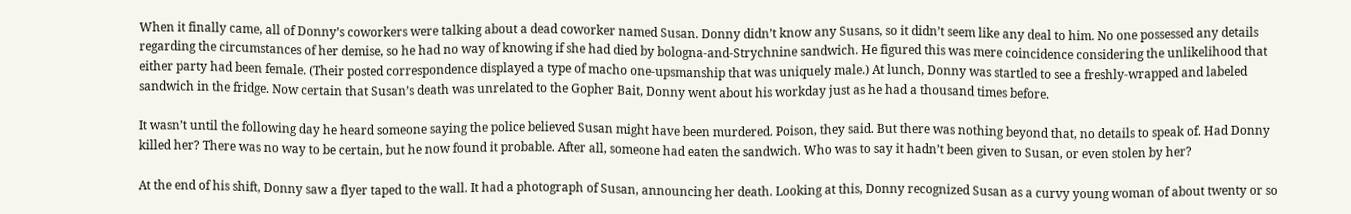When it finally came, all of Donny’s coworkers were talking about a dead coworker named Susan. Donny didn’t know any Susans, so it didn’t seem like any deal to him. No one possessed any details regarding the circumstances of her demise, so he had no way of knowing if she had died by bologna-and-Strychnine sandwich. He figured this was mere coincidence considering the unlikelihood that either party had been female. (Their posted correspondence displayed a type of macho one-upsmanship that was uniquely male.) At lunch, Donny was startled to see a freshly-wrapped and labeled sandwich in the fridge. Now certain that Susan’s death was unrelated to the Gopher Bait, Donny went about his workday just as he had a thousand times before.

It wasn’t until the following day he heard someone saying the police believed Susan might have been murdered. Poison, they said. But there was nothing beyond that, no details to speak of. Had Donny killed her? There was no way to be certain, but he now found it probable. After all, someone had eaten the sandwich. Who was to say it hadn’t been given to Susan, or even stolen by her?

At the end of his shift, Donny saw a flyer taped to the wall. It had a photograph of Susan, announcing her death. Looking at this, Donny recognized Susan as a curvy young woman of about twenty or so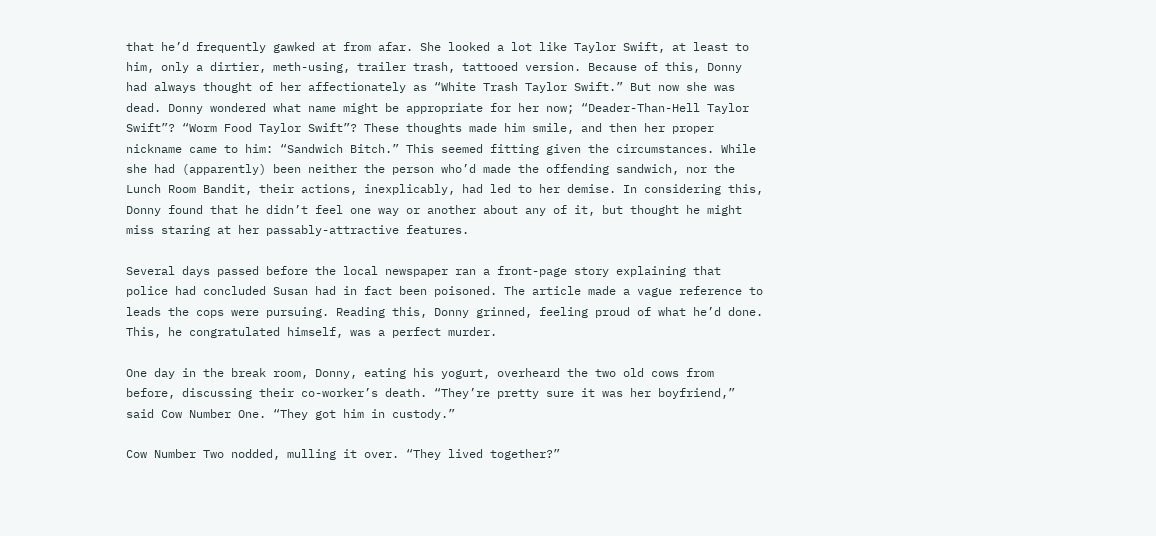that he’d frequently gawked at from afar. She looked a lot like Taylor Swift, at least to him, only a dirtier, meth-using, trailer trash, tattooed version. Because of this, Donny had always thought of her affectionately as “White Trash Taylor Swift.” But now she was dead. Donny wondered what name might be appropriate for her now; “Deader-Than-Hell Taylor Swift”? “Worm Food Taylor Swift”? These thoughts made him smile, and then her proper nickname came to him: “Sandwich Bitch.” This seemed fitting given the circumstances. While she had (apparently) been neither the person who’d made the offending sandwich, nor the Lunch Room Bandit, their actions, inexplicably, had led to her demise. In considering this, Donny found that he didn’t feel one way or another about any of it, but thought he might miss staring at her passably-attractive features.

Several days passed before the local newspaper ran a front-page story explaining that police had concluded Susan had in fact been poisoned. The article made a vague reference to leads the cops were pursuing. Reading this, Donny grinned, feeling proud of what he’d done. This, he congratulated himself, was a perfect murder.

One day in the break room, Donny, eating his yogurt, overheard the two old cows from before, discussing their co-worker’s death. “They’re pretty sure it was her boyfriend,” said Cow Number One. “They got him in custody.”

Cow Number Two nodded, mulling it over. “They lived together?”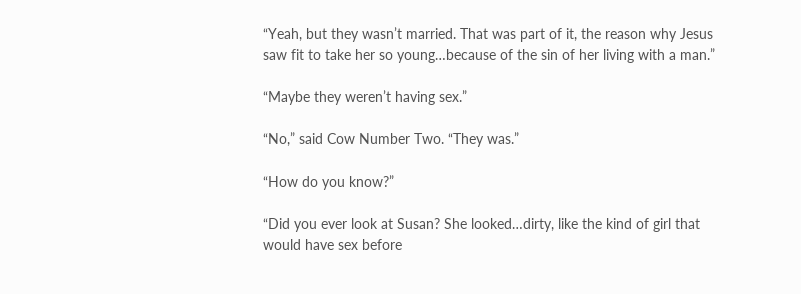“Yeah, but they wasn’t married. That was part of it, the reason why Jesus saw fit to take her so young…because of the sin of her living with a man.”

“Maybe they weren’t having sex.”

“No,” said Cow Number Two. “They was.”

“How do you know?”

“Did you ever look at Susan? She looked…dirty, like the kind of girl that would have sex before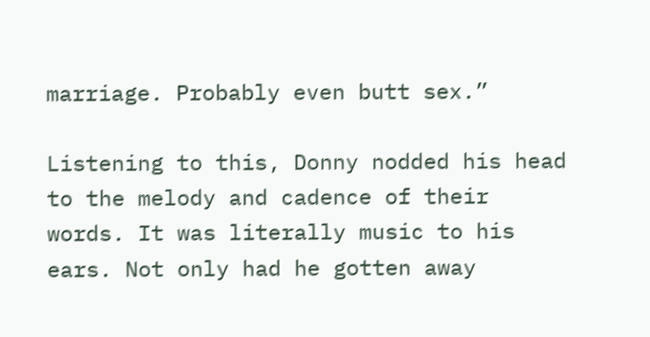marriage. Probably even butt sex.”

Listening to this, Donny nodded his head to the melody and cadence of their words. It was literally music to his ears. Not only had he gotten away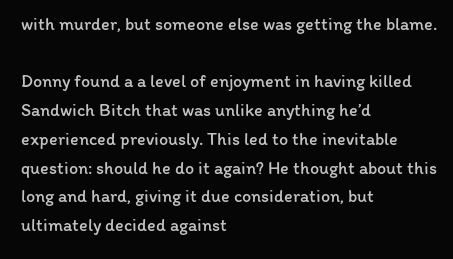with murder, but someone else was getting the blame.

Donny found a a level of enjoyment in having killed Sandwich Bitch that was unlike anything he’d experienced previously. This led to the inevitable question: should he do it again? He thought about this long and hard, giving it due consideration, but ultimately decided against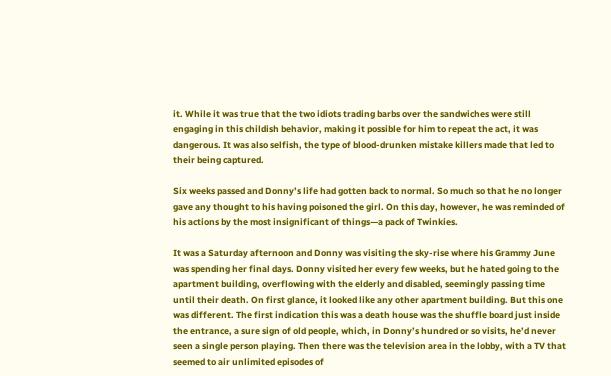it. While it was true that the two idiots trading barbs over the sandwiches were still engaging in this childish behavior, making it possible for him to repeat the act, it was dangerous. It was also selfish, the type of blood-drunken mistake killers made that led to their being captured.

Six weeks passed and Donny’s life had gotten back to normal. So much so that he no longer gave any thought to his having poisoned the girl. On this day, however, he was reminded of his actions by the most insignificant of things—a pack of Twinkies.

It was a Saturday afternoon and Donny was visiting the sky-rise where his Grammy June was spending her final days. Donny visited her every few weeks, but he hated going to the apartment building, overflowing with the elderly and disabled, seemingly passing time until their death. On first glance, it looked like any other apartment building. But this one was different. The first indication this was a death house was the shuffle board just inside the entrance, a sure sign of old people, which, in Donny’s hundred or so visits, he’d never seen a single person playing. Then there was the television area in the lobby, with a TV that seemed to air unlimited episodes of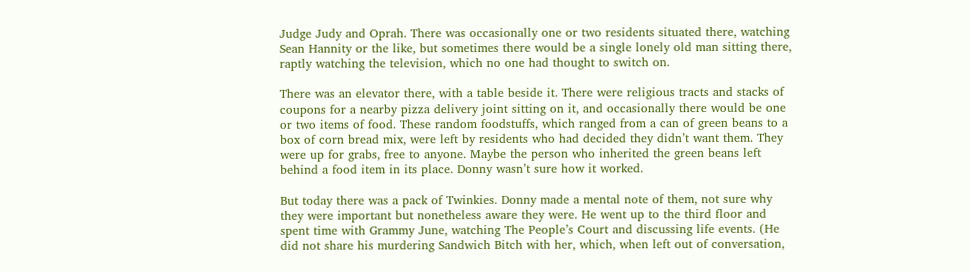Judge Judy and Oprah. There was occasionally one or two residents situated there, watching Sean Hannity or the like, but sometimes there would be a single lonely old man sitting there, raptly watching the television, which no one had thought to switch on.

There was an elevator there, with a table beside it. There were religious tracts and stacks of coupons for a nearby pizza delivery joint sitting on it, and occasionally there would be one or two items of food. These random foodstuffs, which ranged from a can of green beans to a box of corn bread mix, were left by residents who had decided they didn’t want them. They were up for grabs, free to anyone. Maybe the person who inherited the green beans left behind a food item in its place. Donny wasn’t sure how it worked.

But today there was a pack of Twinkies. Donny made a mental note of them, not sure why they were important but nonetheless aware they were. He went up to the third floor and spent time with Grammy June, watching The People’s Court and discussing life events. (He did not share his murdering Sandwich Bitch with her, which, when left out of conversation,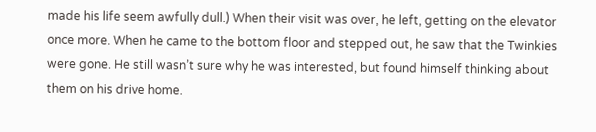made his life seem awfully dull.) When their visit was over, he left, getting on the elevator once more. When he came to the bottom floor and stepped out, he saw that the Twinkies were gone. He still wasn’t sure why he was interested, but found himself thinking about them on his drive home.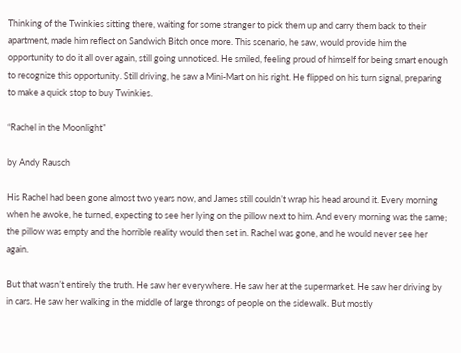Thinking of the Twinkies sitting there, waiting for some stranger to pick them up and carry them back to their apartment, made him reflect on Sandwich Bitch once more. This scenario, he saw, would provide him the opportunity to do it all over again, still going unnoticed. He smiled, feeling proud of himself for being smart enough to recognize this opportunity. Still driving, he saw a Mini-Mart on his right. He flipped on his turn signal, preparing to make a quick stop to buy Twinkies.

“Rachel in the Moonlight”

by Andy Rausch

His Rachel had been gone almost two years now, and James still couldn’t wrap his head around it. Every morning when he awoke, he turned, expecting to see her lying on the pillow next to him. And every morning was the same; the pillow was empty and the horrible reality would then set in. Rachel was gone, and he would never see her again.

But that wasn’t entirely the truth. He saw her everywhere. He saw her at the supermarket. He saw her driving by in cars. He saw her walking in the middle of large throngs of people on the sidewalk. But mostly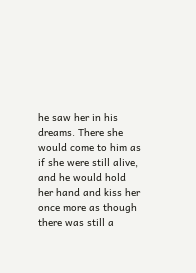he saw her in his dreams. There she would come to him as if she were still alive, and he would hold her hand and kiss her once more as though there was still a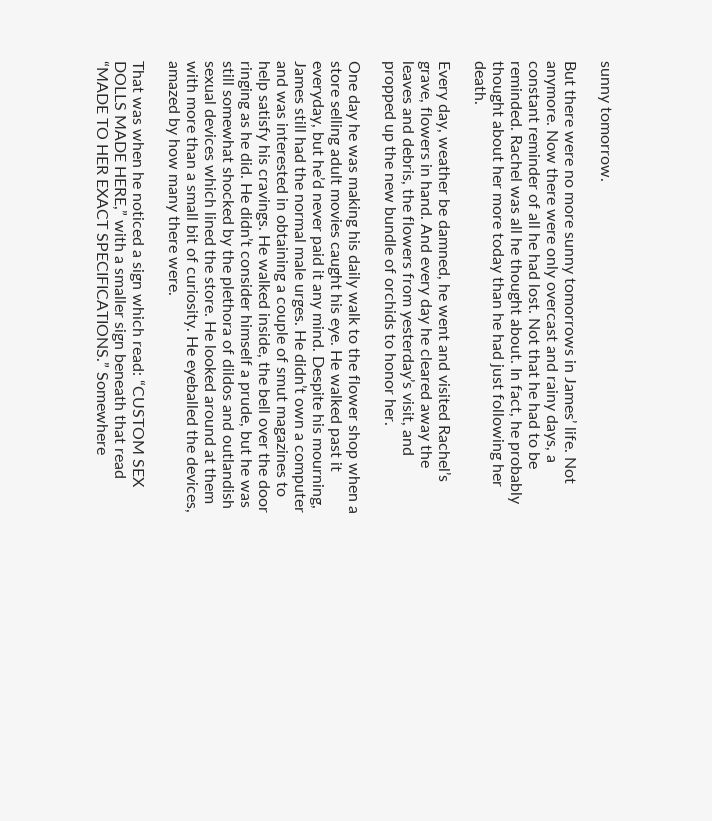sunny tomorrow.

But there were no more sunny tomorrows in James’ life. Not anymore. Now there were only overcast and rainy days, a constant reminder of all he had lost. Not that he had to be reminded. Rachel was all he thought about. In fact, he probably thought about her more today than he had just following her death.

Every day, weather be damned, he went and visited Rachel’s grave, flowers in hand. And every day he cleared away the leaves and debris, the flowers from yesterday’s visit, and propped up the new bundle of orchids to honor her.

One day he was making his daily walk to the flower shop when a store selling adult movies caught his eye. He walked past it everyday, but he’d never paid it any mind. Despite his mourning, James still had the normal male urges. He didn’t own a computer and was interested in obtaining a couple of smut magazines to help satisfy his cravings. He walked inside, the bell over the door ringing as he did. He didn’t consider himself a prude, but he was still somewhat shocked by the plethora of dildos and outlandish sexual devices which lined the store. He looked around at them with more than a small bit of curiosity. He eyeballed the devices, amazed by how many there were.

That was when he noticed a sign which read: “CUSTOM SEX DOLLS MADE HERE,” with a smaller sign beneath that read “MADE TO HER EXACT SPECIFICATIONS.” Somewhere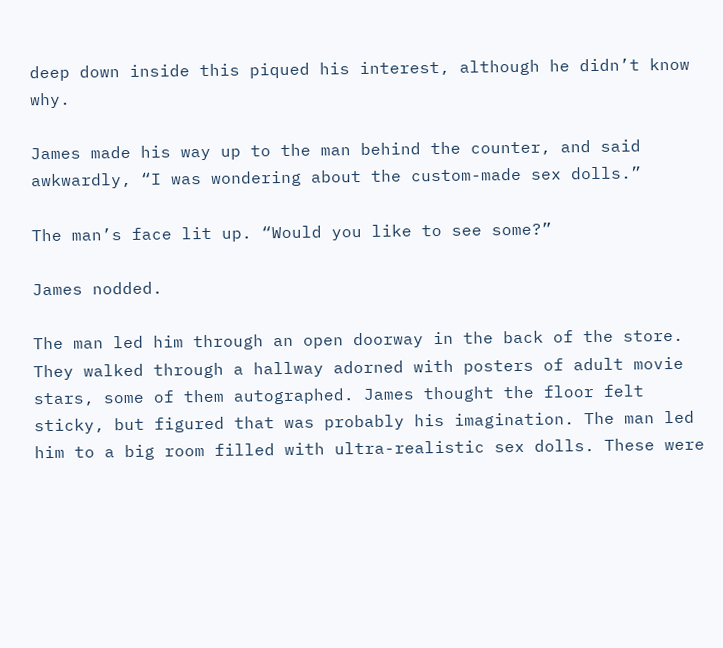deep down inside this piqued his interest, although he didn’t know why.

James made his way up to the man behind the counter, and said awkwardly, “I was wondering about the custom-made sex dolls.”

The man’s face lit up. “Would you like to see some?”

James nodded.

The man led him through an open doorway in the back of the store. They walked through a hallway adorned with posters of adult movie stars, some of them autographed. James thought the floor felt sticky, but figured that was probably his imagination. The man led him to a big room filled with ultra-realistic sex dolls. These were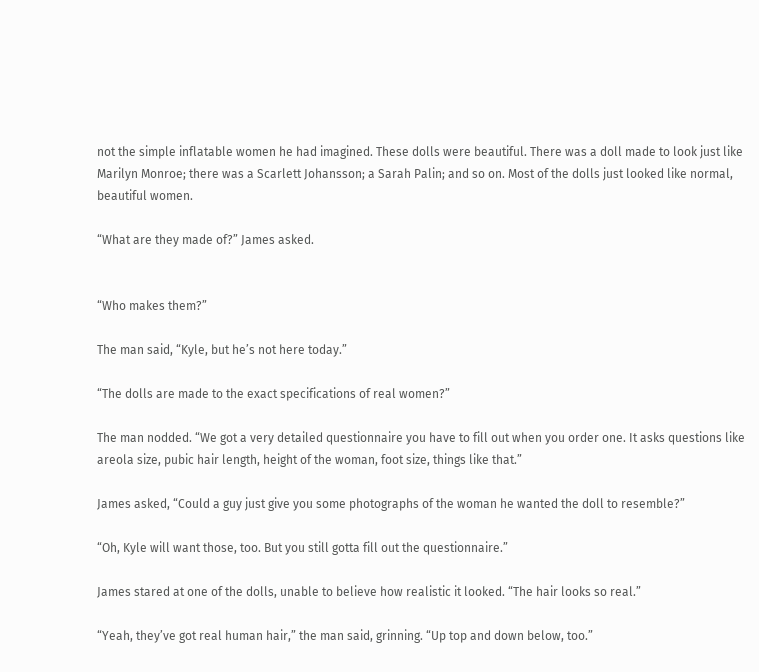not the simple inflatable women he had imagined. These dolls were beautiful. There was a doll made to look just like Marilyn Monroe; there was a Scarlett Johansson; a Sarah Palin; and so on. Most of the dolls just looked like normal, beautiful women.

“What are they made of?” James asked.


“Who makes them?”

The man said, “Kyle, but he’s not here today.”

“The dolls are made to the exact specifications of real women?”

The man nodded. “We got a very detailed questionnaire you have to fill out when you order one. It asks questions like areola size, pubic hair length, height of the woman, foot size, things like that.”

James asked, “Could a guy just give you some photographs of the woman he wanted the doll to resemble?”

“Oh, Kyle will want those, too. But you still gotta fill out the questionnaire.”

James stared at one of the dolls, unable to believe how realistic it looked. “The hair looks so real.”

“Yeah, they’ve got real human hair,” the man said, grinning. “Up top and down below, too.”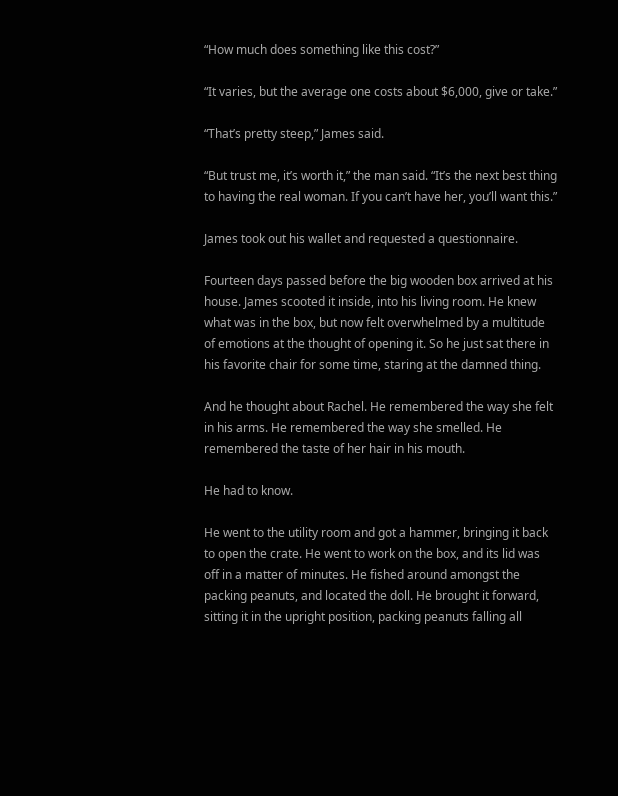“How much does something like this cost?”

“It varies, but the average one costs about $6,000, give or take.”

“That’s pretty steep,” James said.

“But trust me, it’s worth it,” the man said. “It’s the next best thing to having the real woman. If you can’t have her, you’ll want this.”

James took out his wallet and requested a questionnaire.

Fourteen days passed before the big wooden box arrived at his house. James scooted it inside, into his living room. He knew what was in the box, but now felt overwhelmed by a multitude of emotions at the thought of opening it. So he just sat there in his favorite chair for some time, staring at the damned thing.

And he thought about Rachel. He remembered the way she felt in his arms. He remembered the way she smelled. He remembered the taste of her hair in his mouth.

He had to know.

He went to the utility room and got a hammer, bringing it back to open the crate. He went to work on the box, and its lid was off in a matter of minutes. He fished around amongst the packing peanuts, and located the doll. He brought it forward, sitting it in the upright position, packing peanuts falling all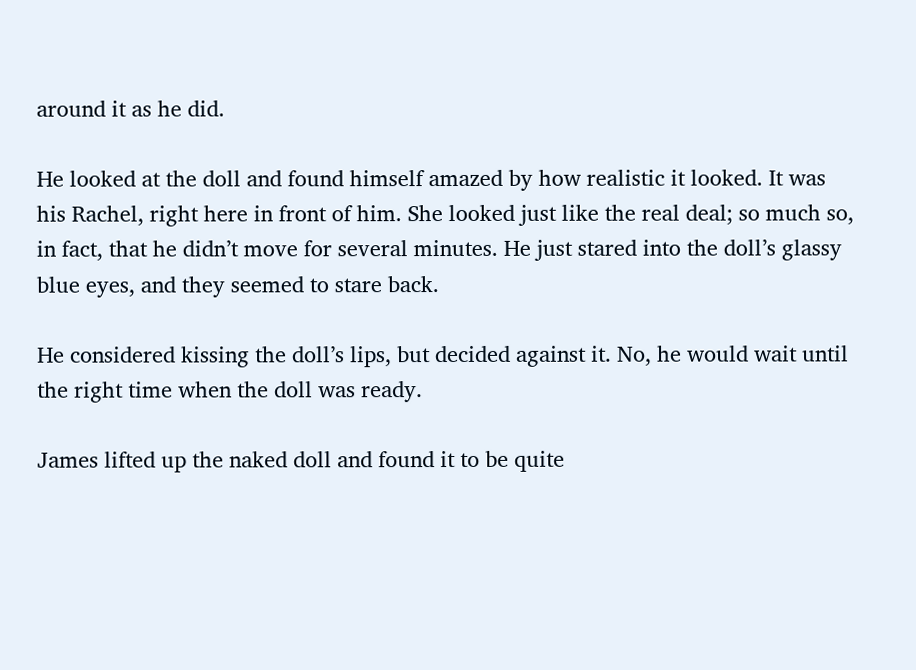around it as he did.

He looked at the doll and found himself amazed by how realistic it looked. It was his Rachel, right here in front of him. She looked just like the real deal; so much so, in fact, that he didn’t move for several minutes. He just stared into the doll’s glassy blue eyes, and they seemed to stare back.

He considered kissing the doll’s lips, but decided against it. No, he would wait until the right time when the doll was ready.

James lifted up the naked doll and found it to be quite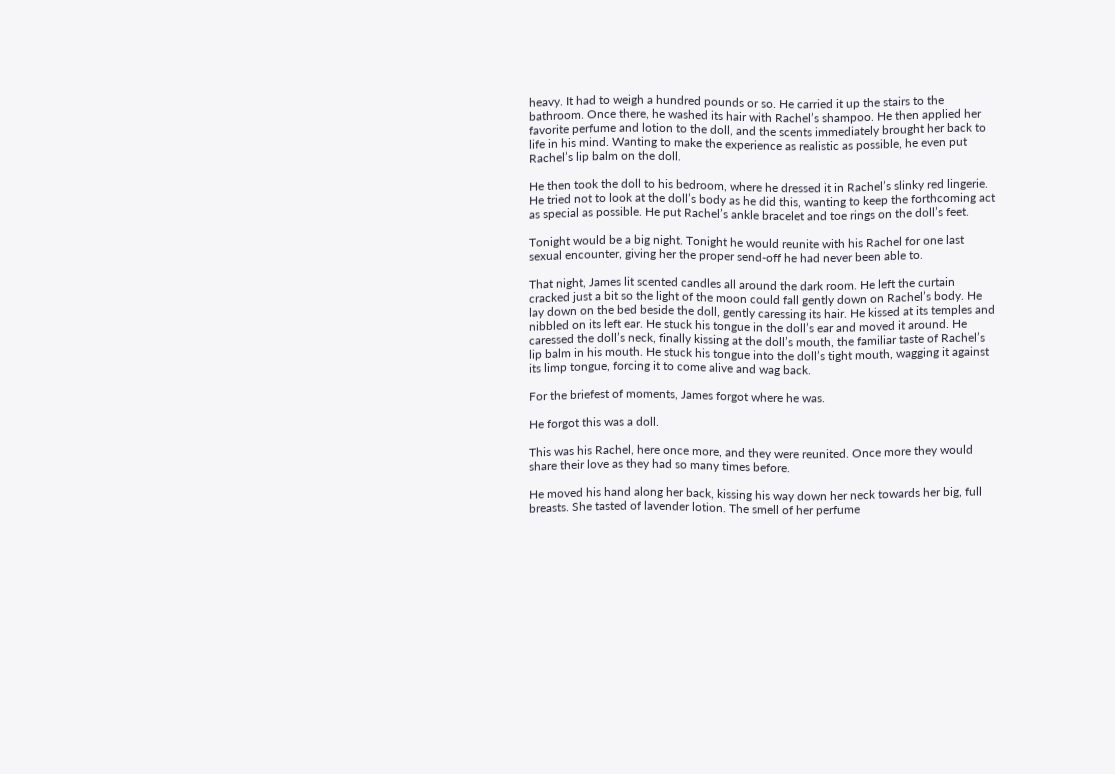heavy. It had to weigh a hundred pounds or so. He carried it up the stairs to the bathroom. Once there, he washed its hair with Rachel’s shampoo. He then applied her favorite perfume and lotion to the doll, and the scents immediately brought her back to life in his mind. Wanting to make the experience as realistic as possible, he even put Rachel’s lip balm on the doll.

He then took the doll to his bedroom, where he dressed it in Rachel’s slinky red lingerie. He tried not to look at the doll’s body as he did this, wanting to keep the forthcoming act as special as possible. He put Rachel’s ankle bracelet and toe rings on the doll’s feet.

Tonight would be a big night. Tonight he would reunite with his Rachel for one last sexual encounter, giving her the proper send-off he had never been able to.

That night, James lit scented candles all around the dark room. He left the curtain cracked just a bit so the light of the moon could fall gently down on Rachel’s body. He lay down on the bed beside the doll, gently caressing its hair. He kissed at its temples and nibbled on its left ear. He stuck his tongue in the doll’s ear and moved it around. He caressed the doll’s neck, finally kissing at the doll’s mouth, the familiar taste of Rachel’s lip balm in his mouth. He stuck his tongue into the doll’s tight mouth, wagging it against its limp tongue, forcing it to come alive and wag back.

For the briefest of moments, James forgot where he was.

He forgot this was a doll.

This was his Rachel, here once more, and they were reunited. Once more they would share their love as they had so many times before.

He moved his hand along her back, kissing his way down her neck towards her big, full breasts. She tasted of lavender lotion. The smell of her perfume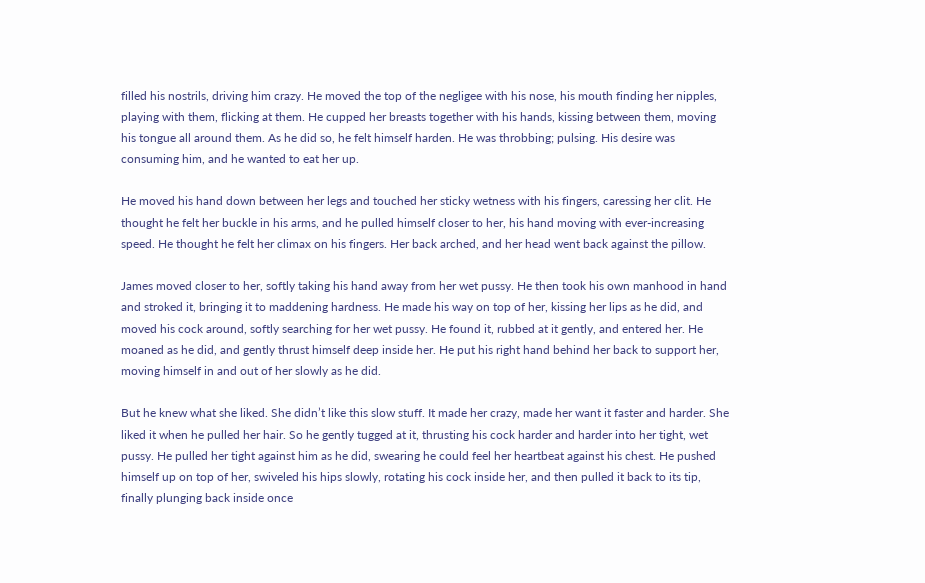filled his nostrils, driving him crazy. He moved the top of the negligee with his nose, his mouth finding her nipples, playing with them, flicking at them. He cupped her breasts together with his hands, kissing between them, moving his tongue all around them. As he did so, he felt himself harden. He was throbbing; pulsing. His desire was consuming him, and he wanted to eat her up.

He moved his hand down between her legs and touched her sticky wetness with his fingers, caressing her clit. He thought he felt her buckle in his arms, and he pulled himself closer to her, his hand moving with ever-increasing speed. He thought he felt her climax on his fingers. Her back arched, and her head went back against the pillow.

James moved closer to her, softly taking his hand away from her wet pussy. He then took his own manhood in hand and stroked it, bringing it to maddening hardness. He made his way on top of her, kissing her lips as he did, and moved his cock around, softly searching for her wet pussy. He found it, rubbed at it gently, and entered her. He moaned as he did, and gently thrust himself deep inside her. He put his right hand behind her back to support her, moving himself in and out of her slowly as he did.

But he knew what she liked. She didn’t like this slow stuff. It made her crazy, made her want it faster and harder. She liked it when he pulled her hair. So he gently tugged at it, thrusting his cock harder and harder into her tight, wet pussy. He pulled her tight against him as he did, swearing he could feel her heartbeat against his chest. He pushed himself up on top of her, swiveled his hips slowly, rotating his cock inside her, and then pulled it back to its tip, finally plunging back inside once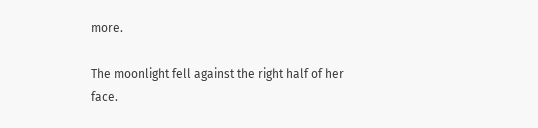more.

The moonlight fell against the right half of her face.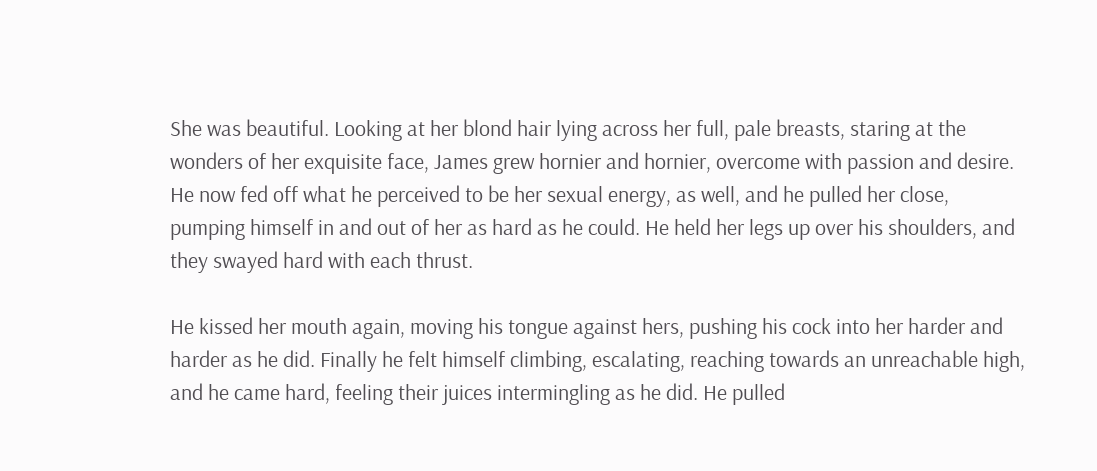She was beautiful. Looking at her blond hair lying across her full, pale breasts, staring at the wonders of her exquisite face, James grew hornier and hornier, overcome with passion and desire. He now fed off what he perceived to be her sexual energy, as well, and he pulled her close, pumping himself in and out of her as hard as he could. He held her legs up over his shoulders, and they swayed hard with each thrust.

He kissed her mouth again, moving his tongue against hers, pushing his cock into her harder and harder as he did. Finally he felt himself climbing, escalating, reaching towards an unreachable high, and he came hard, feeling their juices intermingling as he did. He pulled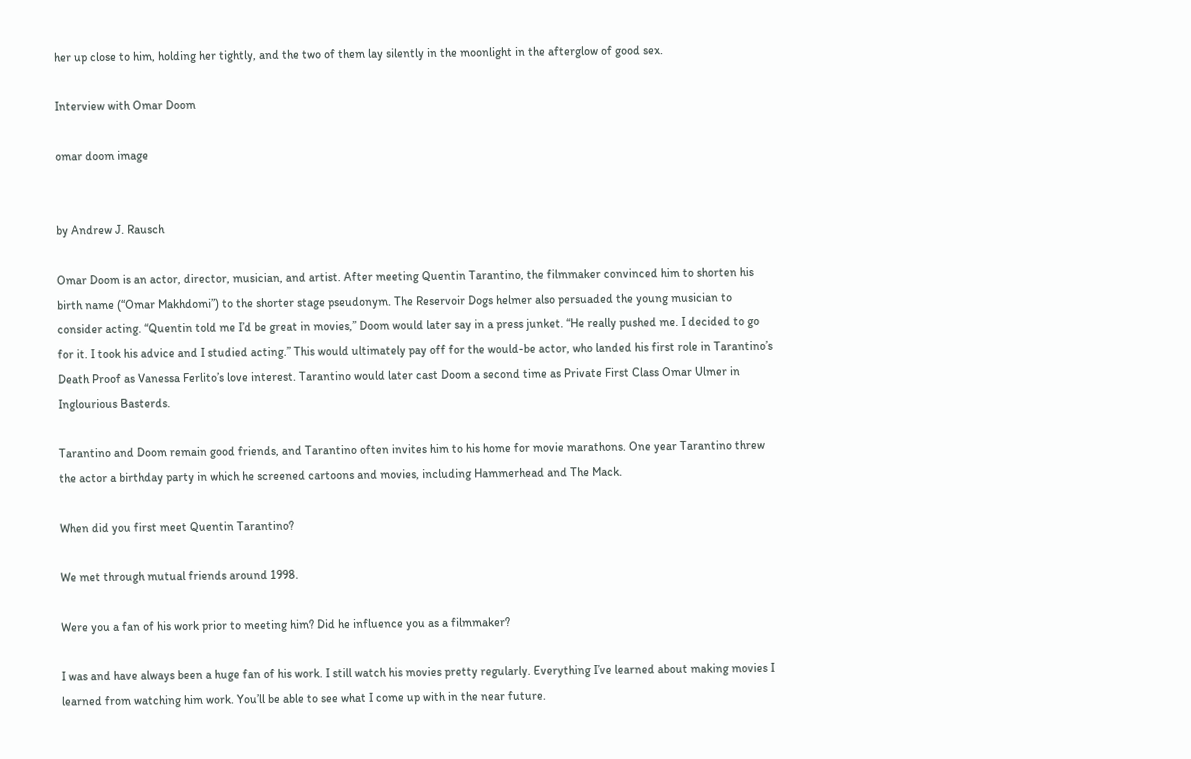her up close to him, holding her tightly, and the two of them lay silently in the moonlight in the afterglow of good sex.

Interview with Omar Doom

omar doom image


by Andrew J. Rausch

Omar Doom is an actor, director, musician, and artist. After meeting Quentin Tarantino, the filmmaker convinced him to shorten his birth name (“Omar Makhdomi”) to the shorter stage pseudonym. The Reservoir Dogs helmer also persuaded the young musician to consider acting. “Quentin told me I’d be great in movies,” Doom would later say in a press junket. “He really pushed me. I decided to go for it. I took his advice and I studied acting.” This would ultimately pay off for the would-be actor, who landed his first role in Tarantino’s Death Proof as Vanessa Ferlito’s love interest. Tarantino would later cast Doom a second time as Private First Class Omar Ulmer in Inglourious Basterds.

Tarantino and Doom remain good friends, and Tarantino often invites him to his home for movie marathons. One year Tarantino threw the actor a birthday party in which he screened cartoons and movies, including Hammerhead and The Mack.

When did you first meet Quentin Tarantino?

We met through mutual friends around 1998.

Were you a fan of his work prior to meeting him? Did he influence you as a filmmaker?

I was and have always been a huge fan of his work. I still watch his movies pretty regularly. Everything I’ve learned about making movies I learned from watching him work. You’ll be able to see what I come up with in the near future.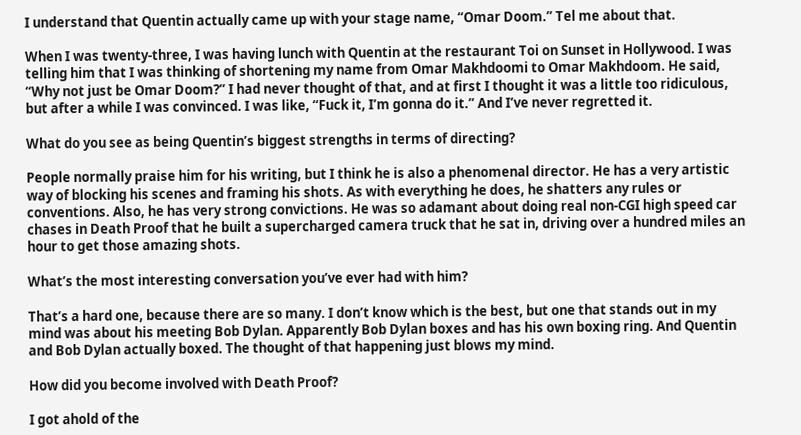I understand that Quentin actually came up with your stage name, “Omar Doom.” Tel me about that.

When I was twenty-three, I was having lunch with Quentin at the restaurant Toi on Sunset in Hollywood. I was telling him that I was thinking of shortening my name from Omar Makhdoomi to Omar Makhdoom. He said, “Why not just be Omar Doom?” I had never thought of that, and at first I thought it was a little too ridiculous, but after a while I was convinced. I was like, “Fuck it, I’m gonna do it.” And I’ve never regretted it.

What do you see as being Quentin’s biggest strengths in terms of directing?

People normally praise him for his writing, but I think he is also a phenomenal director. He has a very artistic way of blocking his scenes and framing his shots. As with everything he does, he shatters any rules or conventions. Also, he has very strong convictions. He was so adamant about doing real non-CGI high speed car chases in Death Proof that he built a supercharged camera truck that he sat in, driving over a hundred miles an hour to get those amazing shots.

What’s the most interesting conversation you’ve ever had with him?

That’s a hard one, because there are so many. I don’t know which is the best, but one that stands out in my mind was about his meeting Bob Dylan. Apparently Bob Dylan boxes and has his own boxing ring. And Quentin and Bob Dylan actually boxed. The thought of that happening just blows my mind.

How did you become involved with Death Proof?

I got ahold of the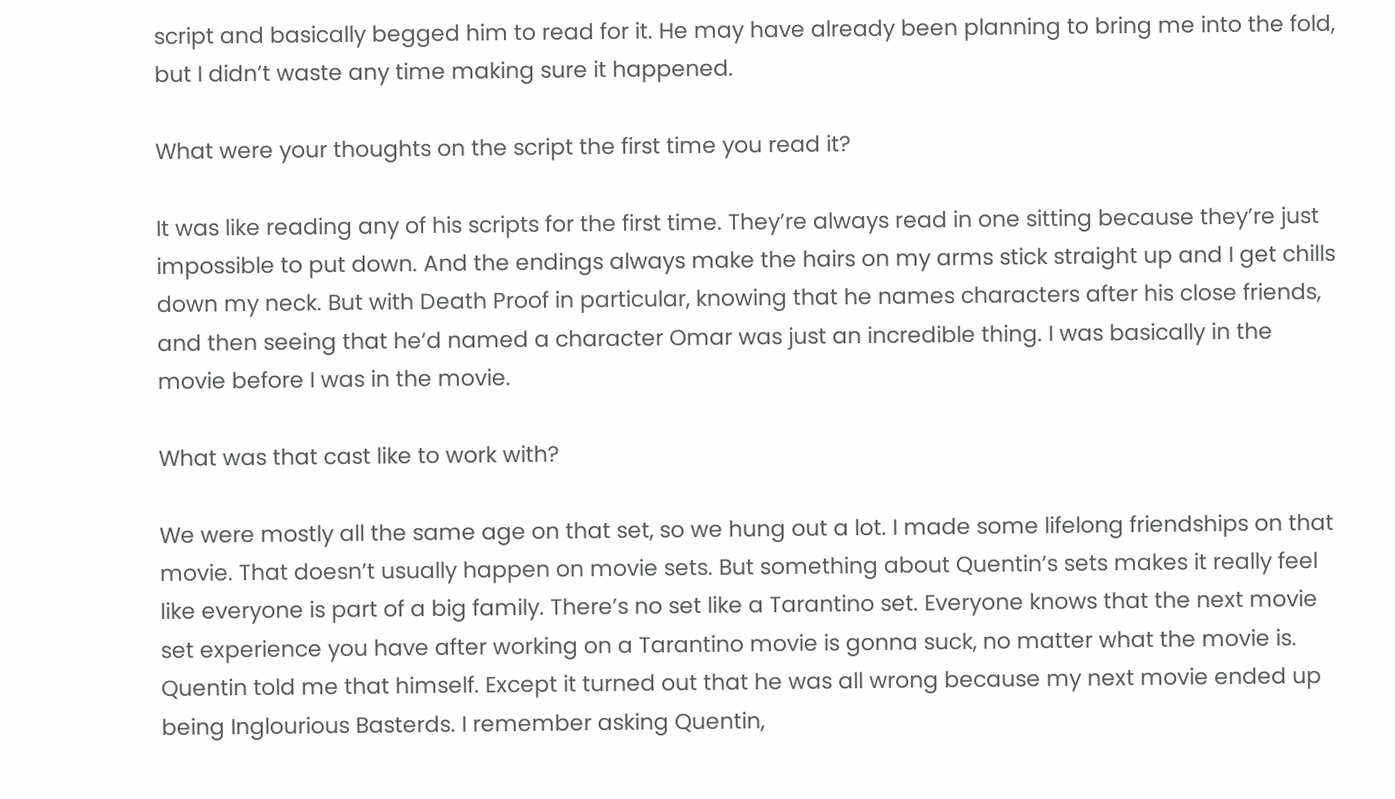script and basically begged him to read for it. He may have already been planning to bring me into the fold, but I didn’t waste any time making sure it happened.

What were your thoughts on the script the first time you read it?

It was like reading any of his scripts for the first time. They’re always read in one sitting because they’re just impossible to put down. And the endings always make the hairs on my arms stick straight up and I get chills down my neck. But with Death Proof in particular, knowing that he names characters after his close friends, and then seeing that he’d named a character Omar was just an incredible thing. I was basically in the movie before I was in the movie.

What was that cast like to work with?

We were mostly all the same age on that set, so we hung out a lot. I made some lifelong friendships on that movie. That doesn’t usually happen on movie sets. But something about Quentin’s sets makes it really feel like everyone is part of a big family. There’s no set like a Tarantino set. Everyone knows that the next movie set experience you have after working on a Tarantino movie is gonna suck, no matter what the movie is. Quentin told me that himself. Except it turned out that he was all wrong because my next movie ended up being Inglourious Basterds. I remember asking Quentin,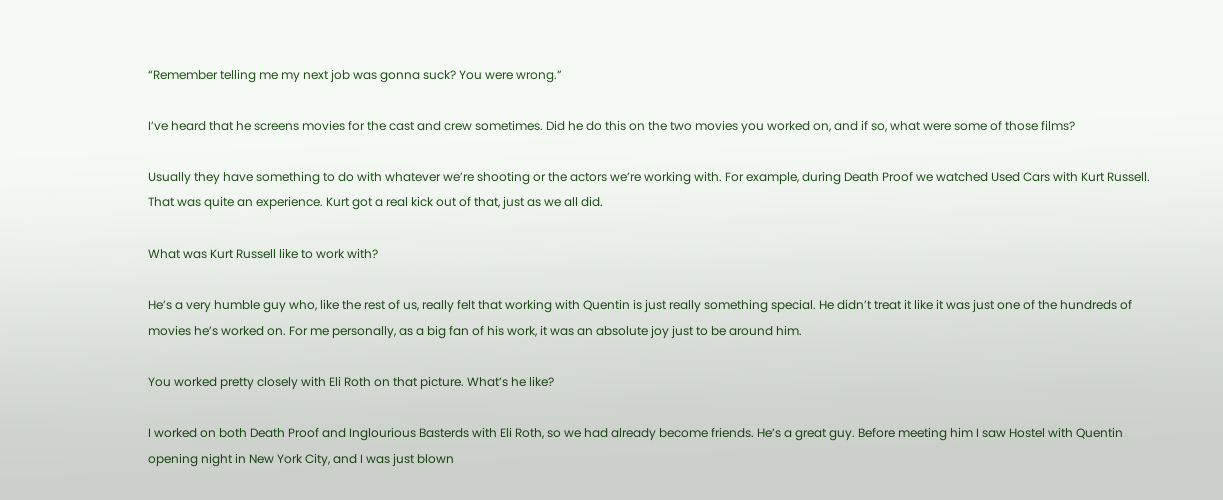“Remember telling me my next job was gonna suck? You were wrong.”

I’ve heard that he screens movies for the cast and crew sometimes. Did he do this on the two movies you worked on, and if so, what were some of those films?

Usually they have something to do with whatever we’re shooting or the actors we’re working with. For example, during Death Proof we watched Used Cars with Kurt Russell. That was quite an experience. Kurt got a real kick out of that, just as we all did.

What was Kurt Russell like to work with?

He’s a very humble guy who, like the rest of us, really felt that working with Quentin is just really something special. He didn’t treat it like it was just one of the hundreds of movies he’s worked on. For me personally, as a big fan of his work, it was an absolute joy just to be around him.

You worked pretty closely with Eli Roth on that picture. What’s he like?

I worked on both Death Proof and Inglourious Basterds with Eli Roth, so we had already become friends. He’s a great guy. Before meeting him I saw Hostel with Quentin opening night in New York City, and I was just blown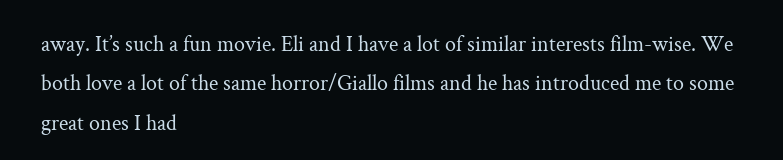away. It’s such a fun movie. Eli and I have a lot of similar interests film-wise. We both love a lot of the same horror/Giallo films and he has introduced me to some great ones I had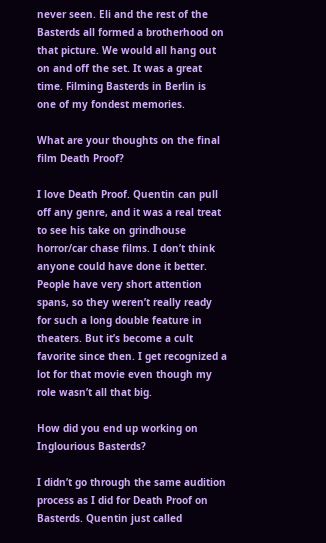never seen. Eli and the rest of the Basterds all formed a brotherhood on that picture. We would all hang out on and off the set. It was a great time. Filming Basterds in Berlin is one of my fondest memories.

What are your thoughts on the final film Death Proof?

I love Death Proof. Quentin can pull off any genre, and it was a real treat to see his take on grindhouse horror/car chase films. I don’t think anyone could have done it better. People have very short attention spans, so they weren’t really ready for such a long double feature in theaters. But it’s become a cult favorite since then. I get recognized a lot for that movie even though my role wasn’t all that big.

How did you end up working on Inglourious Basterds?

I didn’t go through the same audition process as I did for Death Proof on Basterds. Quentin just called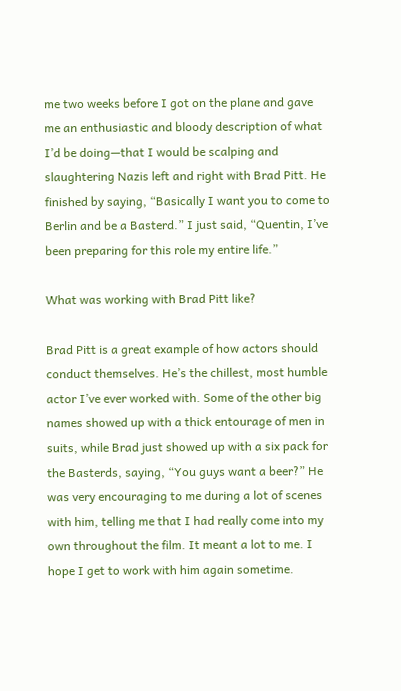me two weeks before I got on the plane and gave me an enthusiastic and bloody description of what I’d be doing—that I would be scalping and slaughtering Nazis left and right with Brad Pitt. He finished by saying, “Basically I want you to come to Berlin and be a Basterd.” I just said, “Quentin, I’ve been preparing for this role my entire life.”

What was working with Brad Pitt like?

Brad Pitt is a great example of how actors should conduct themselves. He’s the chillest, most humble actor I’ve ever worked with. Some of the other big names showed up with a thick entourage of men in suits, while Brad just showed up with a six pack for the Basterds, saying, “You guys want a beer?” He was very encouraging to me during a lot of scenes with him, telling me that I had really come into my own throughout the film. It meant a lot to me. I hope I get to work with him again sometime.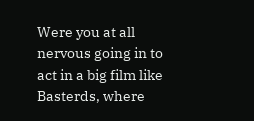Were you at all nervous going in to act in a big film like Basterds, where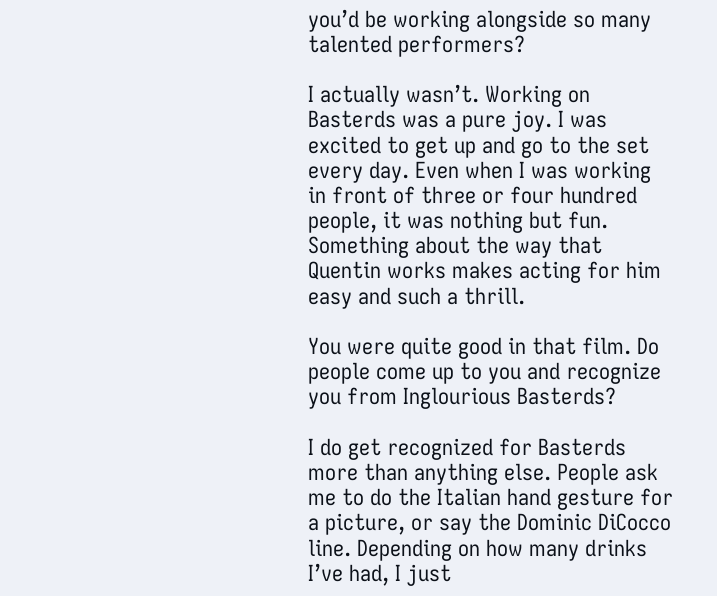you’d be working alongside so many talented performers?

I actually wasn’t. Working on Basterds was a pure joy. I was excited to get up and go to the set every day. Even when I was working in front of three or four hundred people, it was nothing but fun. Something about the way that Quentin works makes acting for him easy and such a thrill.

You were quite good in that film. Do people come up to you and recognize you from Inglourious Basterds?

I do get recognized for Basterds more than anything else. People ask me to do the Italian hand gesture for a picture, or say the Dominic DiCocco line. Depending on how many drinks I’ve had, I just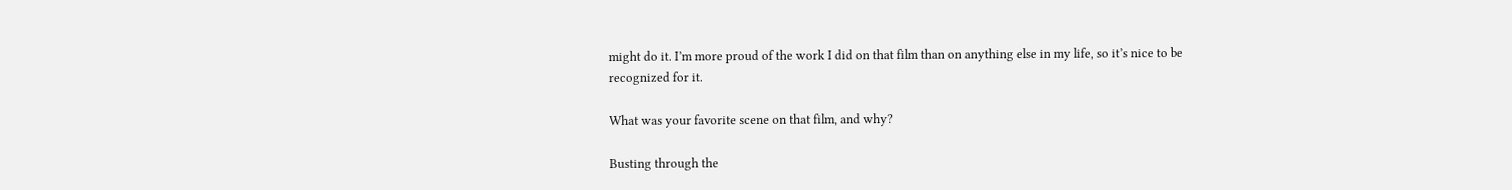might do it. I’m more proud of the work I did on that film than on anything else in my life, so it’s nice to be recognized for it.

What was your favorite scene on that film, and why?

Busting through the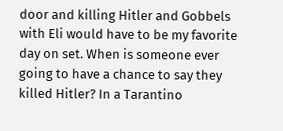door and killing Hitler and Gobbels with Eli would have to be my favorite day on set. When is someone ever going to have a chance to say they killed Hitler? In a Tarantino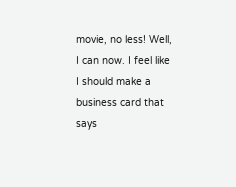movie, no less! Well, I can now. I feel like I should make a business card that says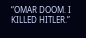“OMAR DOOM. I KILLED HITLER.”